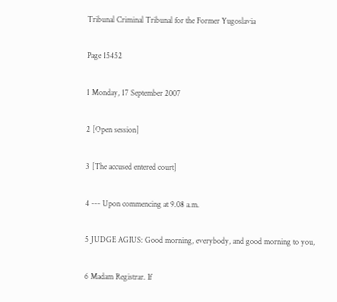Tribunal Criminal Tribunal for the Former Yugoslavia

Page 15452

1 Monday, 17 September 2007

2 [Open session]

3 [The accused entered court]

4 --- Upon commencing at 9.08 a.m.

5 JUDGE AGIUS: Good morning, everybody, and good morning to you,

6 Madam Registrar. If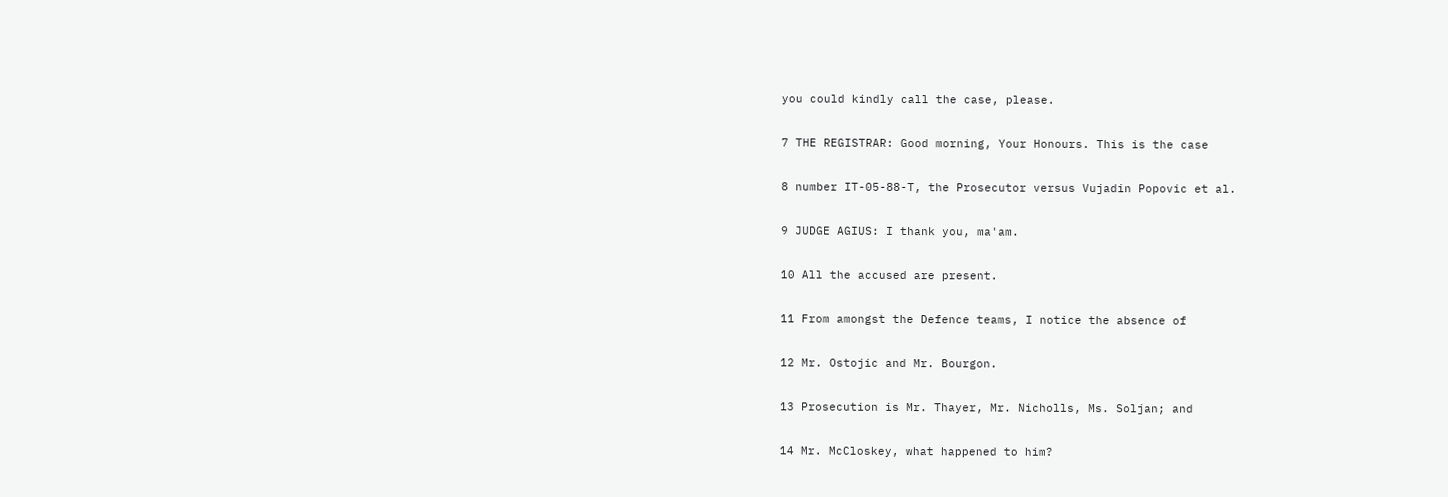you could kindly call the case, please.

7 THE REGISTRAR: Good morning, Your Honours. This is the case

8 number IT-05-88-T, the Prosecutor versus Vujadin Popovic et al.

9 JUDGE AGIUS: I thank you, ma'am.

10 All the accused are present.

11 From amongst the Defence teams, I notice the absence of

12 Mr. Ostojic and Mr. Bourgon.

13 Prosecution is Mr. Thayer, Mr. Nicholls, Ms. Soljan; and

14 Mr. McCloskey, what happened to him?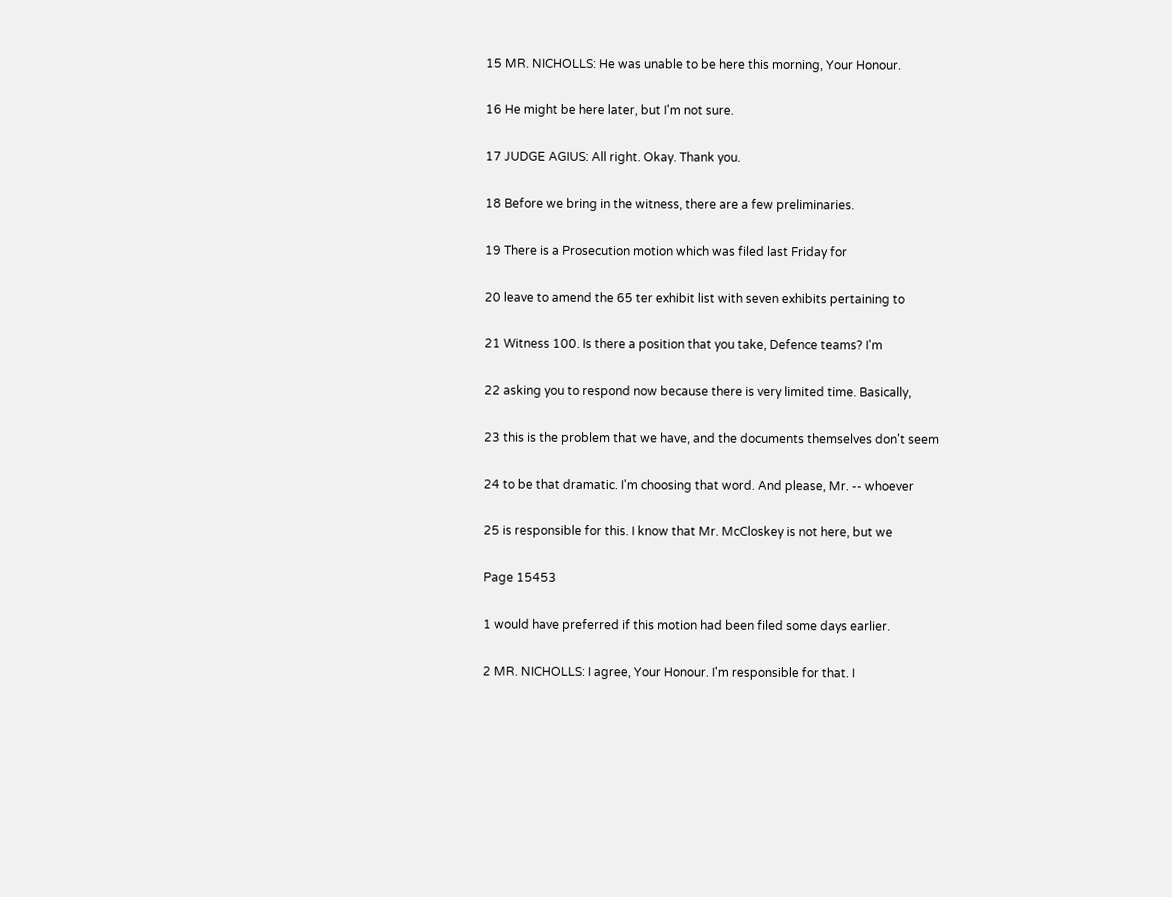15 MR. NICHOLLS: He was unable to be here this morning, Your Honour.

16 He might be here later, but I'm not sure.

17 JUDGE AGIUS: All right. Okay. Thank you.

18 Before we bring in the witness, there are a few preliminaries.

19 There is a Prosecution motion which was filed last Friday for

20 leave to amend the 65 ter exhibit list with seven exhibits pertaining to

21 Witness 100. Is there a position that you take, Defence teams? I'm

22 asking you to respond now because there is very limited time. Basically,

23 this is the problem that we have, and the documents themselves don't seem

24 to be that dramatic. I'm choosing that word. And please, Mr. -- whoever

25 is responsible for this. I know that Mr. McCloskey is not here, but we

Page 15453

1 would have preferred if this motion had been filed some days earlier.

2 MR. NICHOLLS: I agree, Your Honour. I'm responsible for that. I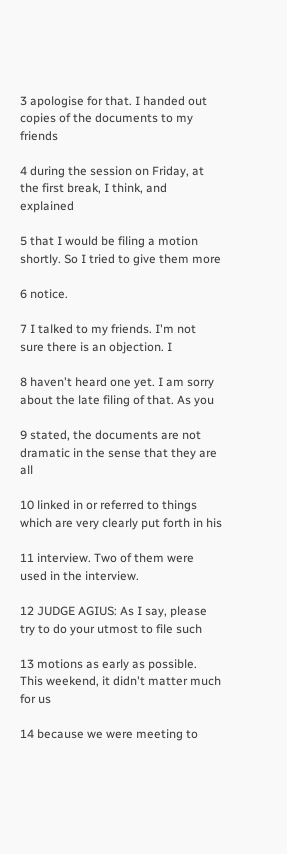3 apologise for that. I handed out copies of the documents to my friends

4 during the session on Friday, at the first break, I think, and explained

5 that I would be filing a motion shortly. So I tried to give them more

6 notice.

7 I talked to my friends. I'm not sure there is an objection. I

8 haven't heard one yet. I am sorry about the late filing of that. As you

9 stated, the documents are not dramatic in the sense that they are all

10 linked in or referred to things which are very clearly put forth in his

11 interview. Two of them were used in the interview.

12 JUDGE AGIUS: As I say, please try to do your utmost to file such

13 motions as early as possible. This weekend, it didn't matter much for us

14 because we were meeting to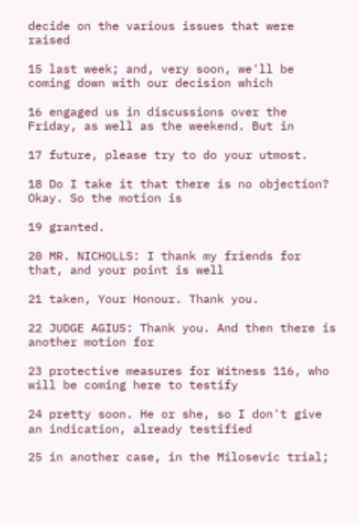decide on the various issues that were raised

15 last week; and, very soon, we'll be coming down with our decision which

16 engaged us in discussions over the Friday, as well as the weekend. But in

17 future, please try to do your utmost.

18 Do I take it that there is no objection? Okay. So the motion is

19 granted.

20 MR. NICHOLLS: I thank my friends for that, and your point is well

21 taken, Your Honour. Thank you.

22 JUDGE AGIUS: Thank you. And then there is another motion for

23 protective measures for Witness 116, who will be coming here to testify

24 pretty soon. He or she, so I don't give an indication, already testified

25 in another case, in the Milosevic trial;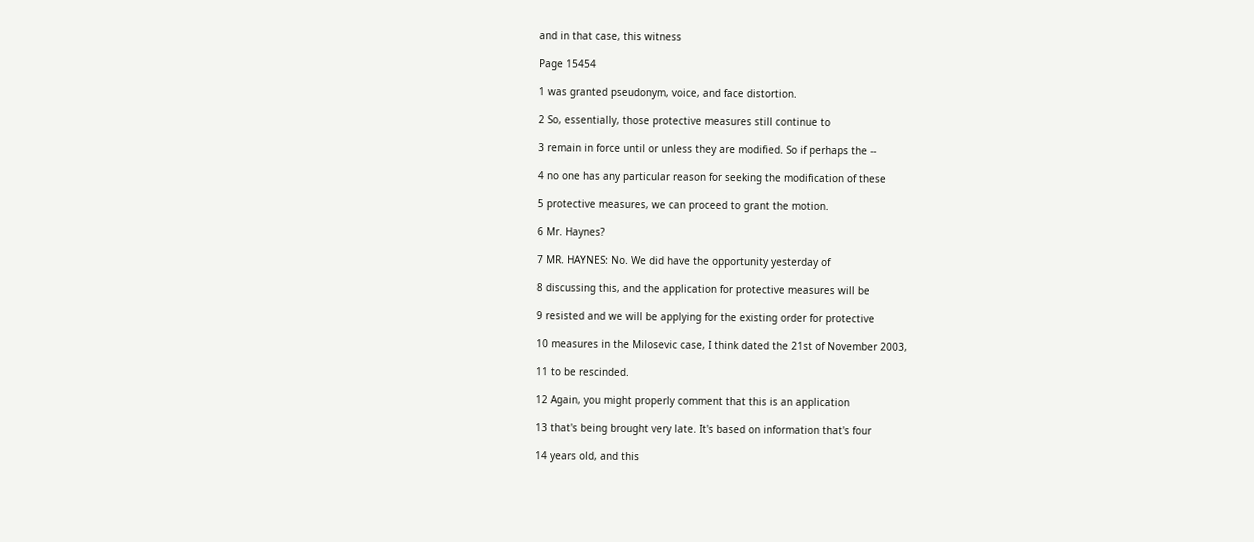and in that case, this witness

Page 15454

1 was granted pseudonym, voice, and face distortion.

2 So, essentially, those protective measures still continue to

3 remain in force until or unless they are modified. So if perhaps the --

4 no one has any particular reason for seeking the modification of these

5 protective measures, we can proceed to grant the motion.

6 Mr. Haynes?

7 MR. HAYNES: No. We did have the opportunity yesterday of

8 discussing this, and the application for protective measures will be

9 resisted and we will be applying for the existing order for protective

10 measures in the Milosevic case, I think dated the 21st of November 2003,

11 to be rescinded.

12 Again, you might properly comment that this is an application

13 that's being brought very late. It's based on information that's four

14 years old, and this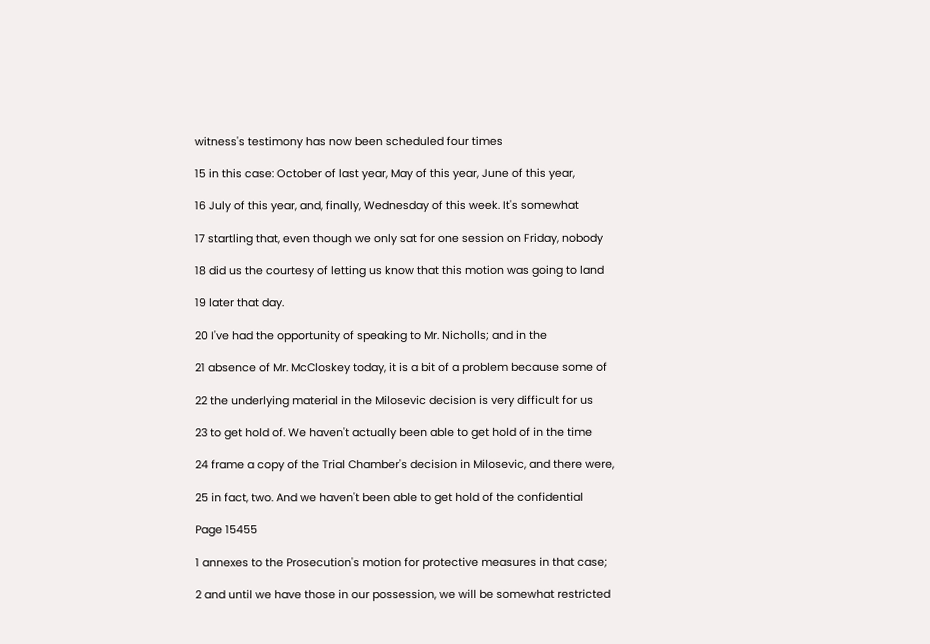witness's testimony has now been scheduled four times

15 in this case: October of last year, May of this year, June of this year,

16 July of this year, and, finally, Wednesday of this week. It's somewhat

17 startling that, even though we only sat for one session on Friday, nobody

18 did us the courtesy of letting us know that this motion was going to land

19 later that day.

20 I've had the opportunity of speaking to Mr. Nicholls; and in the

21 absence of Mr. McCloskey today, it is a bit of a problem because some of

22 the underlying material in the Milosevic decision is very difficult for us

23 to get hold of. We haven't actually been able to get hold of in the time

24 frame a copy of the Trial Chamber's decision in Milosevic, and there were,

25 in fact, two. And we haven't been able to get hold of the confidential

Page 15455

1 annexes to the Prosecution's motion for protective measures in that case;

2 and until we have those in our possession, we will be somewhat restricted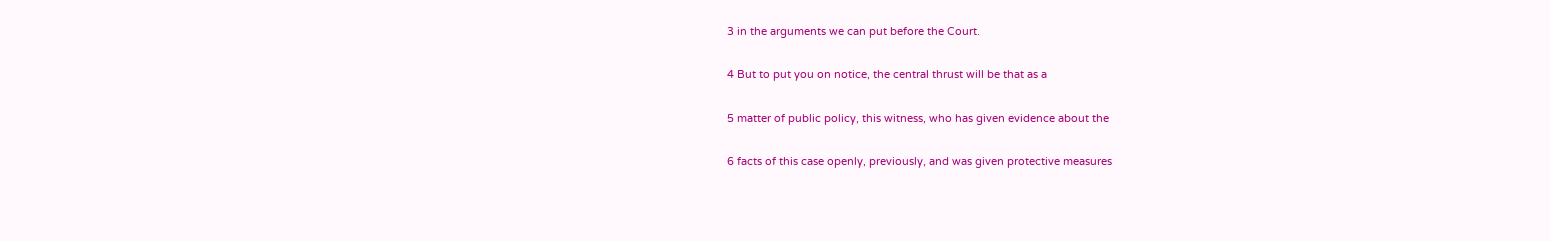3 in the arguments we can put before the Court.

4 But to put you on notice, the central thrust will be that as a

5 matter of public policy, this witness, who has given evidence about the

6 facts of this case openly, previously, and was given protective measures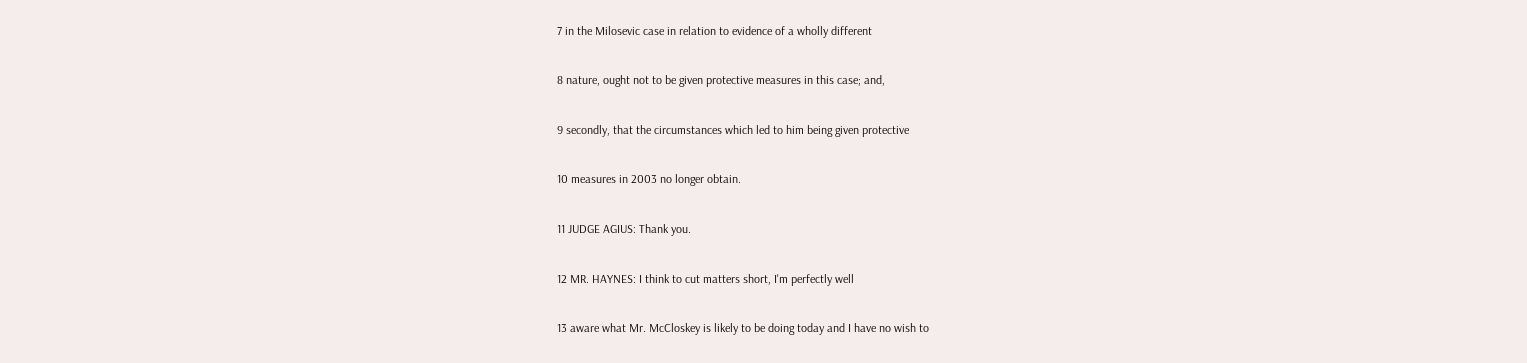7 in the Milosevic case in relation to evidence of a wholly different

8 nature, ought not to be given protective measures in this case; and,

9 secondly, that the circumstances which led to him being given protective

10 measures in 2003 no longer obtain.

11 JUDGE AGIUS: Thank you.

12 MR. HAYNES: I think to cut matters short, I'm perfectly well

13 aware what Mr. McCloskey is likely to be doing today and I have no wish to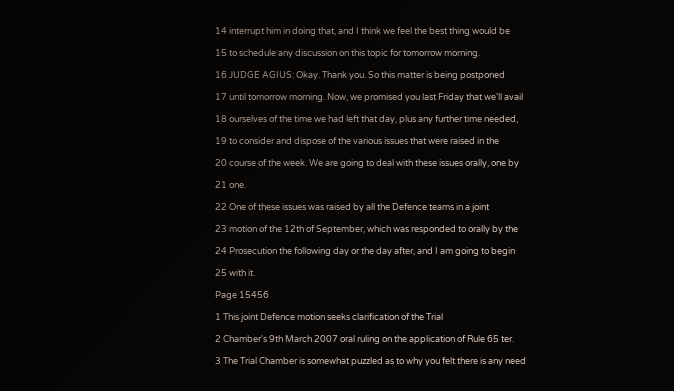14 interrupt him in doing that, and I think we feel the best thing would be

15 to schedule any discussion on this topic for tomorrow morning.

16 JUDGE AGIUS: Okay. Thank you. So this matter is being postponed

17 until tomorrow morning. Now, we promised you last Friday that we'll avail

18 ourselves of the time we had left that day, plus any further time needed,

19 to consider and dispose of the various issues that were raised in the

20 course of the week. We are going to deal with these issues orally, one by

21 one.

22 One of these issues was raised by all the Defence teams in a joint

23 motion of the 12th of September, which was responded to orally by the

24 Prosecution the following day or the day after, and I am going to begin

25 with it.

Page 15456

1 This joint Defence motion seeks clarification of the Trial

2 Chamber's 9th March 2007 oral ruling on the application of Rule 65 ter.

3 The Trial Chamber is somewhat puzzled as to why you felt there is any need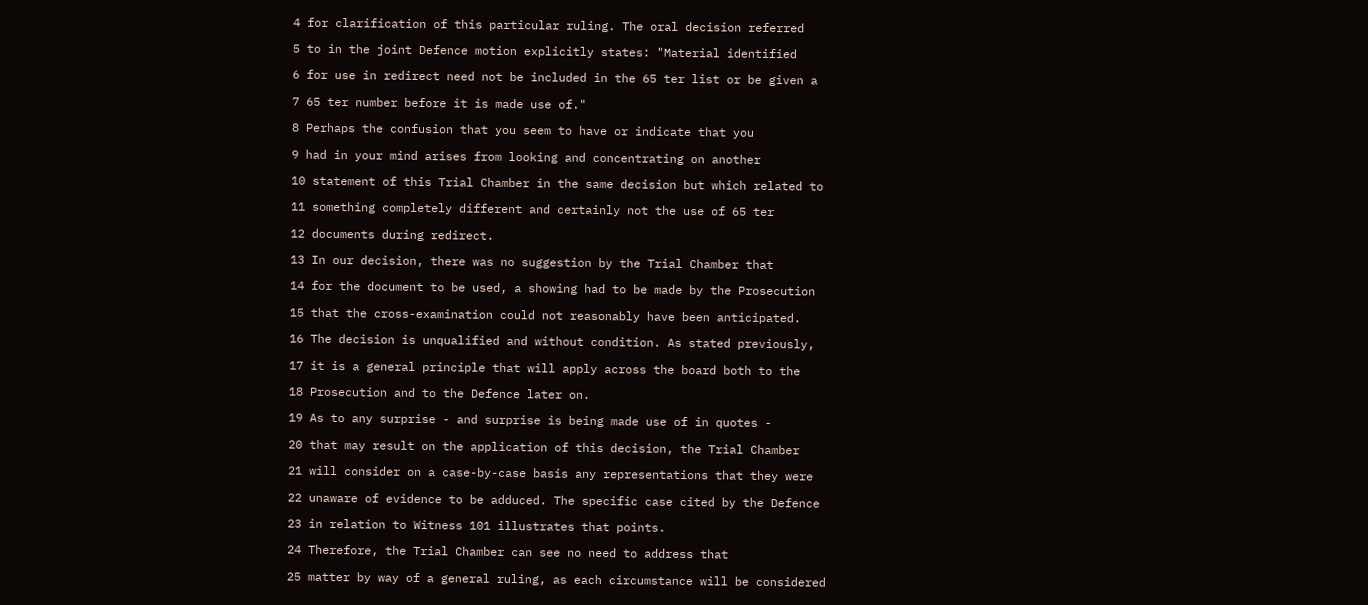4 for clarification of this particular ruling. The oral decision referred

5 to in the joint Defence motion explicitly states: "Material identified

6 for use in redirect need not be included in the 65 ter list or be given a

7 65 ter number before it is made use of."

8 Perhaps the confusion that you seem to have or indicate that you

9 had in your mind arises from looking and concentrating on another

10 statement of this Trial Chamber in the same decision but which related to

11 something completely different and certainly not the use of 65 ter

12 documents during redirect.

13 In our decision, there was no suggestion by the Trial Chamber that

14 for the document to be used, a showing had to be made by the Prosecution

15 that the cross-examination could not reasonably have been anticipated.

16 The decision is unqualified and without condition. As stated previously,

17 it is a general principle that will apply across the board both to the

18 Prosecution and to the Defence later on.

19 As to any surprise - and surprise is being made use of in quotes -

20 that may result on the application of this decision, the Trial Chamber

21 will consider on a case-by-case basis any representations that they were

22 unaware of evidence to be adduced. The specific case cited by the Defence

23 in relation to Witness 101 illustrates that points.

24 Therefore, the Trial Chamber can see no need to address that

25 matter by way of a general ruling, as each circumstance will be considered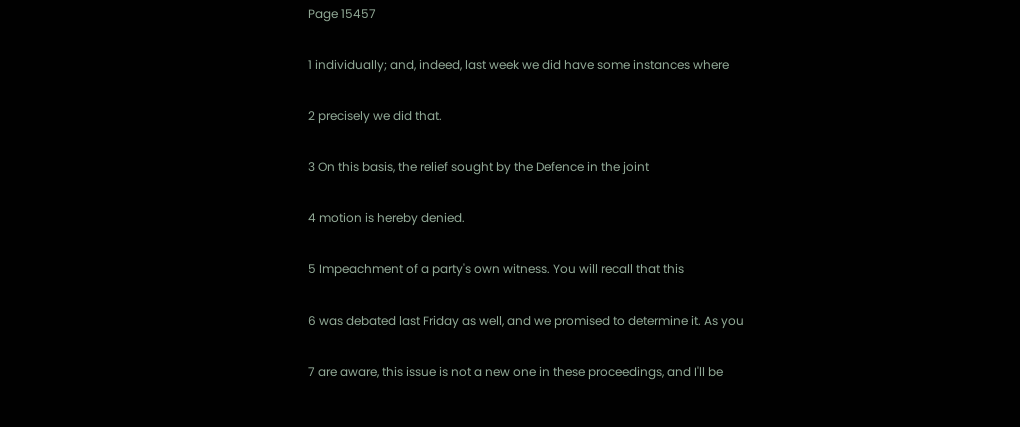Page 15457

1 individually; and, indeed, last week we did have some instances where

2 precisely we did that.

3 On this basis, the relief sought by the Defence in the joint

4 motion is hereby denied.

5 Impeachment of a party's own witness. You will recall that this

6 was debated last Friday as well, and we promised to determine it. As you

7 are aware, this issue is not a new one in these proceedings, and I'll be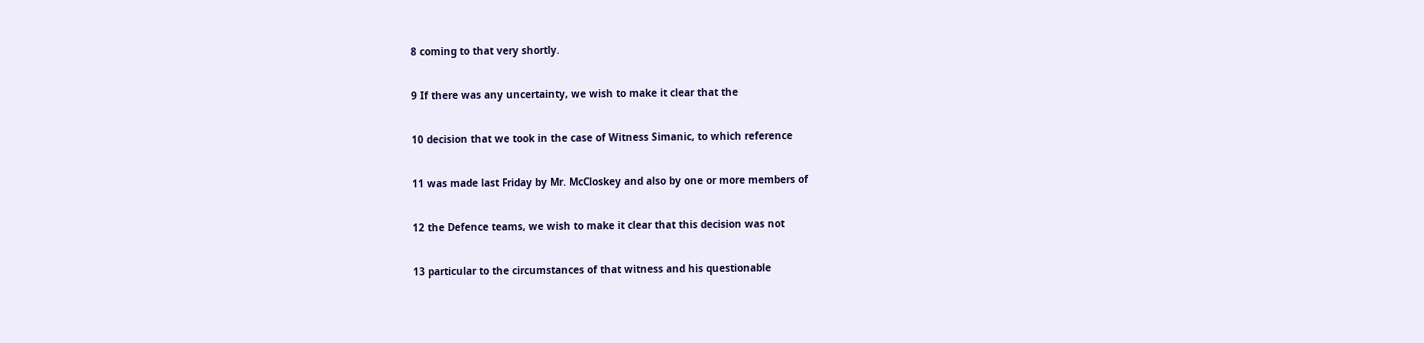8 coming to that very shortly.

9 If there was any uncertainty, we wish to make it clear that the

10 decision that we took in the case of Witness Simanic, to which reference

11 was made last Friday by Mr. McCloskey and also by one or more members of

12 the Defence teams, we wish to make it clear that this decision was not

13 particular to the circumstances of that witness and his questionable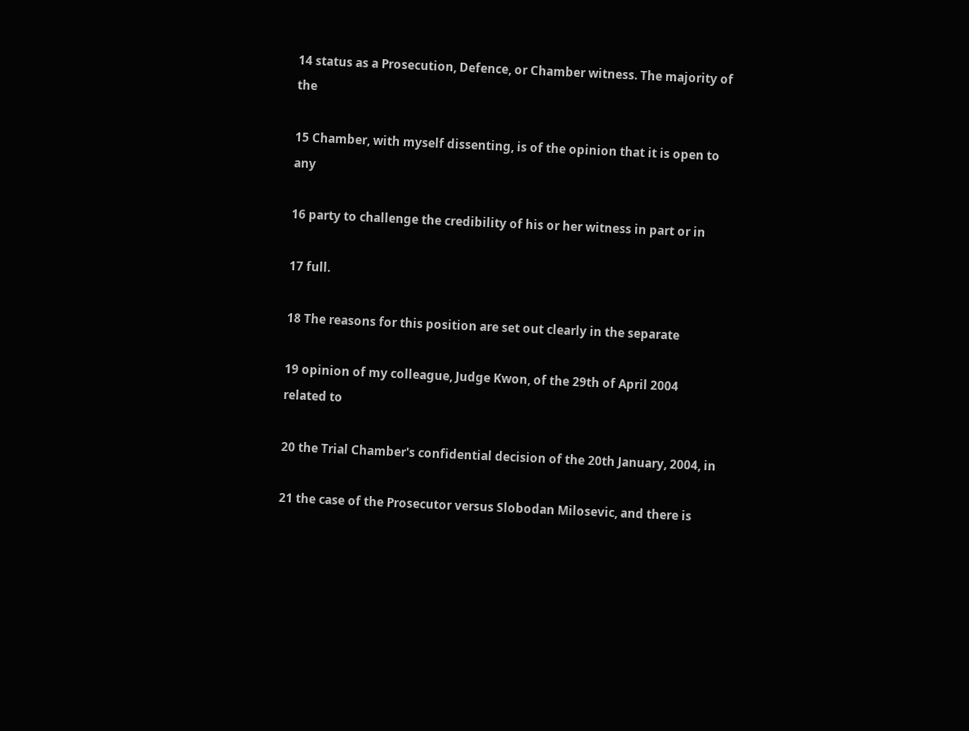14 status as a Prosecution, Defence, or Chamber witness. The majority of the

15 Chamber, with myself dissenting, is of the opinion that it is open to any

16 party to challenge the credibility of his or her witness in part or in

17 full.

18 The reasons for this position are set out clearly in the separate

19 opinion of my colleague, Judge Kwon, of the 29th of April 2004 related to

20 the Trial Chamber's confidential decision of the 20th January, 2004, in

21 the case of the Prosecutor versus Slobodan Milosevic, and there is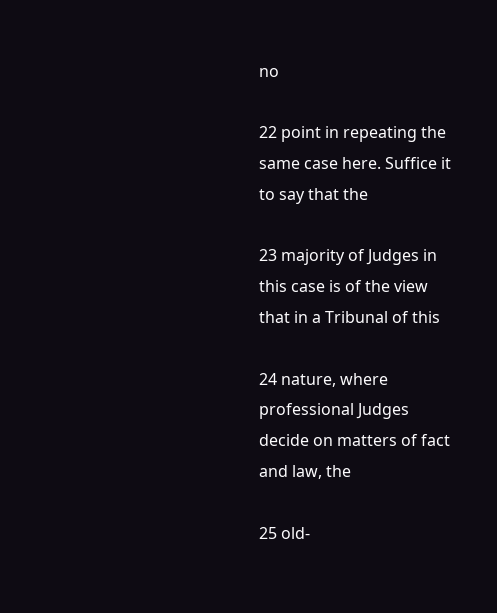no

22 point in repeating the same case here. Suffice it to say that the

23 majority of Judges in this case is of the view that in a Tribunal of this

24 nature, where professional Judges decide on matters of fact and law, the

25 old-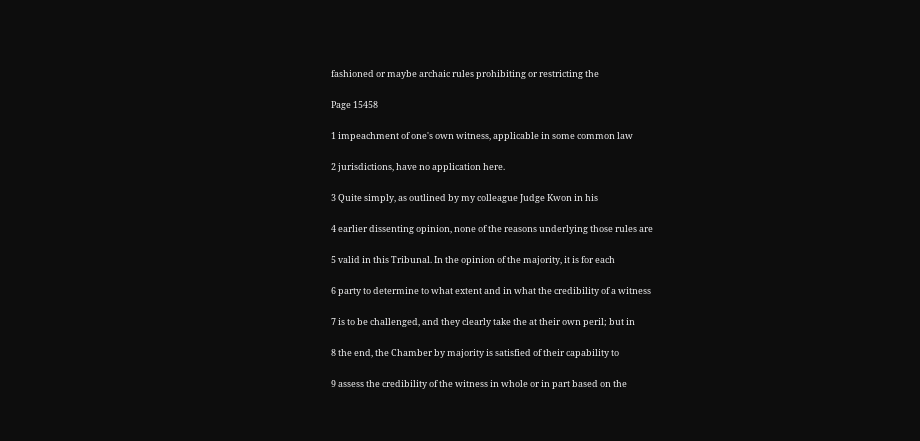fashioned or maybe archaic rules prohibiting or restricting the

Page 15458

1 impeachment of one's own witness, applicable in some common law

2 jurisdictions, have no application here.

3 Quite simply, as outlined by my colleague Judge Kwon in his

4 earlier dissenting opinion, none of the reasons underlying those rules are

5 valid in this Tribunal. In the opinion of the majority, it is for each

6 party to determine to what extent and in what the credibility of a witness

7 is to be challenged, and they clearly take the at their own peril; but in

8 the end, the Chamber by majority is satisfied of their capability to

9 assess the credibility of the witness in whole or in part based on the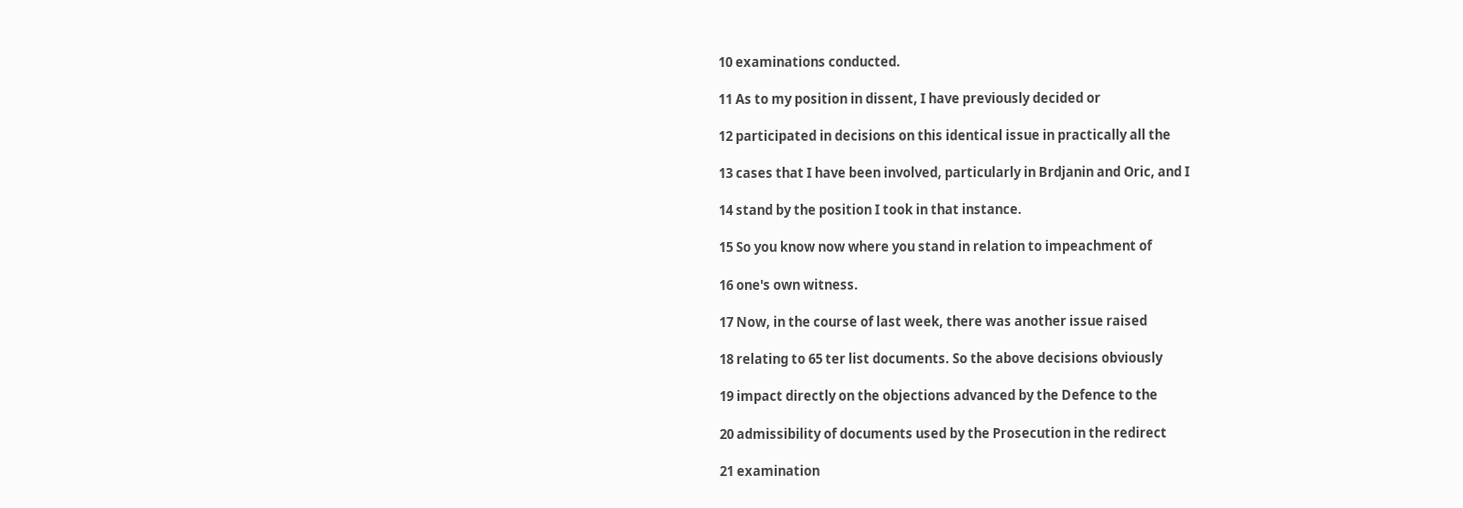10 examinations conducted.

11 As to my position in dissent, I have previously decided or

12 participated in decisions on this identical issue in practically all the

13 cases that I have been involved, particularly in Brdjanin and Oric, and I

14 stand by the position I took in that instance.

15 So you know now where you stand in relation to impeachment of

16 one's own witness.

17 Now, in the course of last week, there was another issue raised

18 relating to 65 ter list documents. So the above decisions obviously

19 impact directly on the objections advanced by the Defence to the

20 admissibility of documents used by the Prosecution in the redirect

21 examination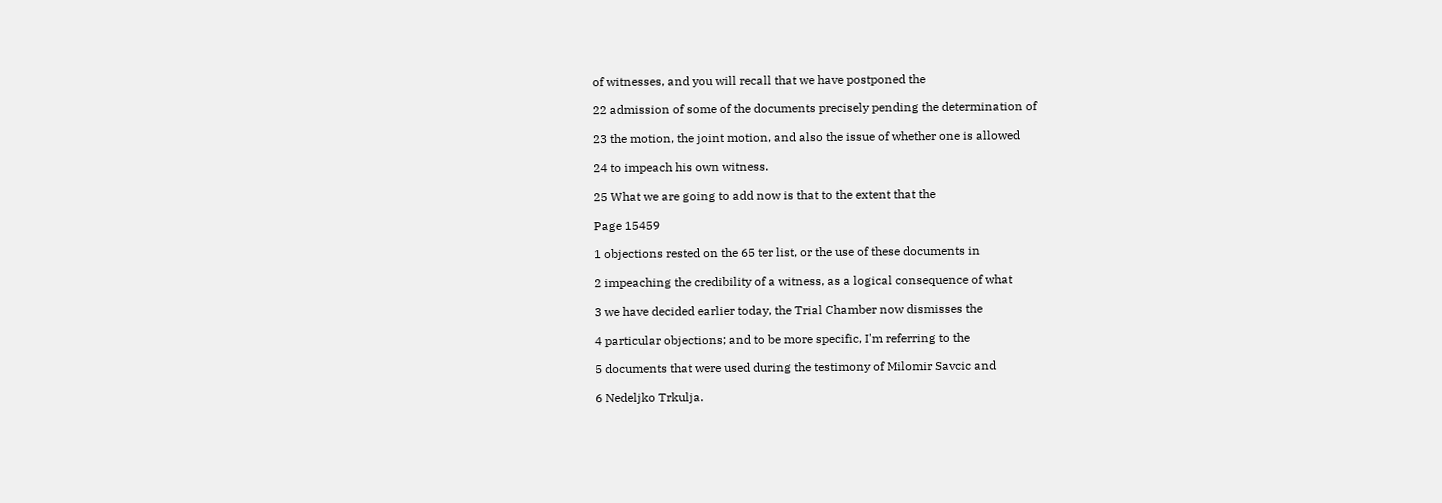of witnesses, and you will recall that we have postponed the

22 admission of some of the documents precisely pending the determination of

23 the motion, the joint motion, and also the issue of whether one is allowed

24 to impeach his own witness.

25 What we are going to add now is that to the extent that the

Page 15459

1 objections rested on the 65 ter list, or the use of these documents in

2 impeaching the credibility of a witness, as a logical consequence of what

3 we have decided earlier today, the Trial Chamber now dismisses the

4 particular objections; and to be more specific, I'm referring to the

5 documents that were used during the testimony of Milomir Savcic and

6 Nedeljko Trkulja.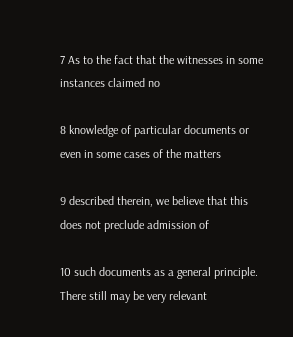7 As to the fact that the witnesses in some instances claimed no

8 knowledge of particular documents or even in some cases of the matters

9 described therein, we believe that this does not preclude admission of

10 such documents as a general principle. There still may be very relevant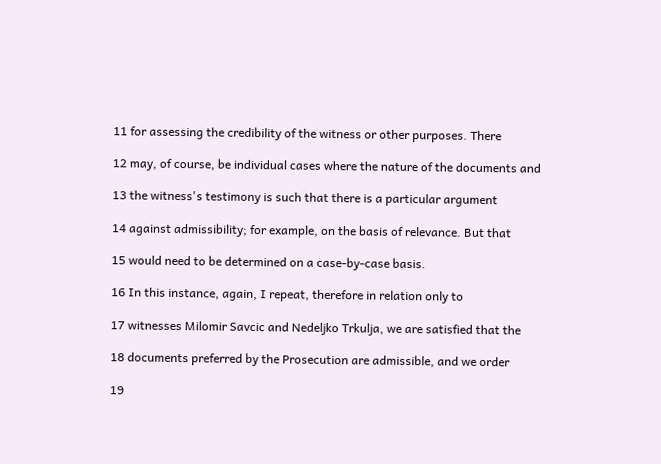11 for assessing the credibility of the witness or other purposes. There

12 may, of course, be individual cases where the nature of the documents and

13 the witness's testimony is such that there is a particular argument

14 against admissibility; for example, on the basis of relevance. But that

15 would need to be determined on a case-by-case basis.

16 In this instance, again, I repeat, therefore in relation only to

17 witnesses Milomir Savcic and Nedeljko Trkulja, we are satisfied that the

18 documents preferred by the Prosecution are admissible, and we order

19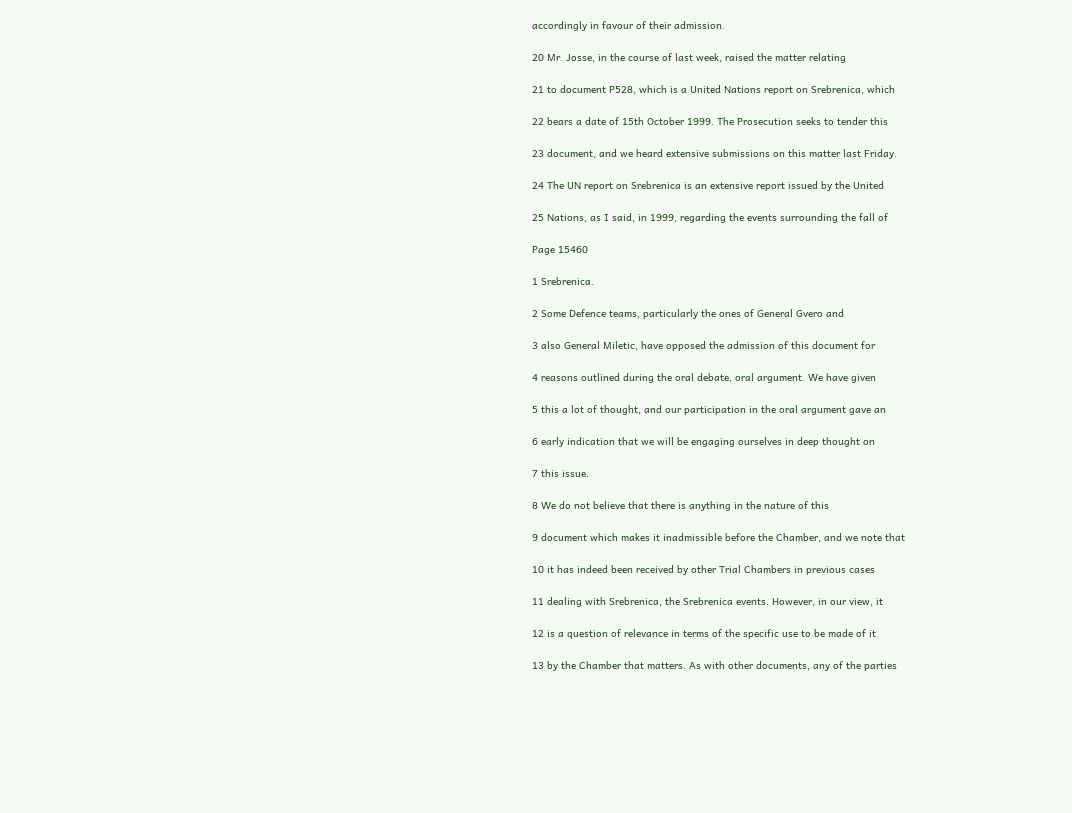accordingly in favour of their admission.

20 Mr. Josse, in the course of last week, raised the matter relating

21 to document P528, which is a United Nations report on Srebrenica, which

22 bears a date of 15th October 1999. The Prosecution seeks to tender this

23 document, and we heard extensive submissions on this matter last Friday.

24 The UN report on Srebrenica is an extensive report issued by the United

25 Nations, as I said, in 1999, regarding the events surrounding the fall of

Page 15460

1 Srebrenica.

2 Some Defence teams, particularly the ones of General Gvero and

3 also General Miletic, have opposed the admission of this document for

4 reasons outlined during the oral debate, oral argument. We have given

5 this a lot of thought, and our participation in the oral argument gave an

6 early indication that we will be engaging ourselves in deep thought on

7 this issue.

8 We do not believe that there is anything in the nature of this

9 document which makes it inadmissible before the Chamber, and we note that

10 it has indeed been received by other Trial Chambers in previous cases

11 dealing with Srebrenica, the Srebrenica events. However, in our view, it

12 is a question of relevance in terms of the specific use to be made of it

13 by the Chamber that matters. As with other documents, any of the parties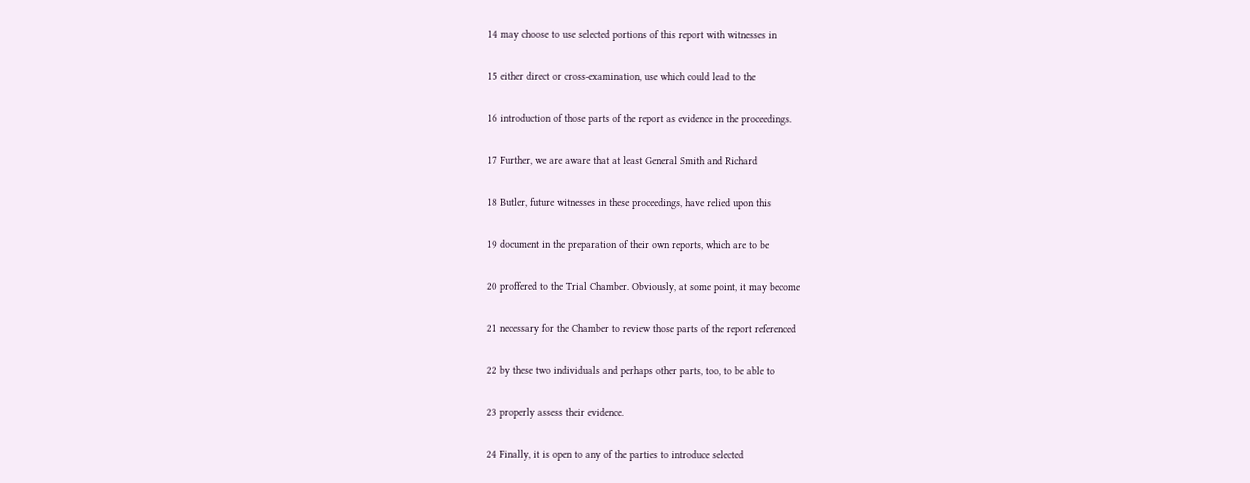14 may choose to use selected portions of this report with witnesses in

15 either direct or cross-examination, use which could lead to the

16 introduction of those parts of the report as evidence in the proceedings.

17 Further, we are aware that at least General Smith and Richard

18 Butler, future witnesses in these proceedings, have relied upon this

19 document in the preparation of their own reports, which are to be

20 proffered to the Trial Chamber. Obviously, at some point, it may become

21 necessary for the Chamber to review those parts of the report referenced

22 by these two individuals and perhaps other parts, too, to be able to

23 properly assess their evidence.

24 Finally, it is open to any of the parties to introduce selected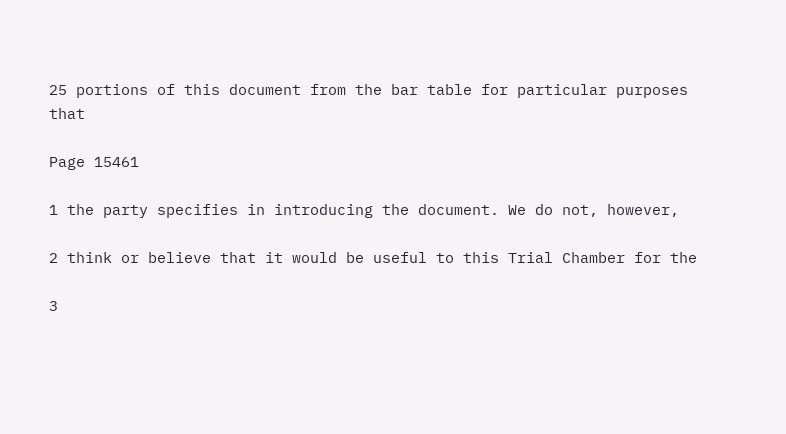25 portions of this document from the bar table for particular purposes that

Page 15461

1 the party specifies in introducing the document. We do not, however,

2 think or believe that it would be useful to this Trial Chamber for the

3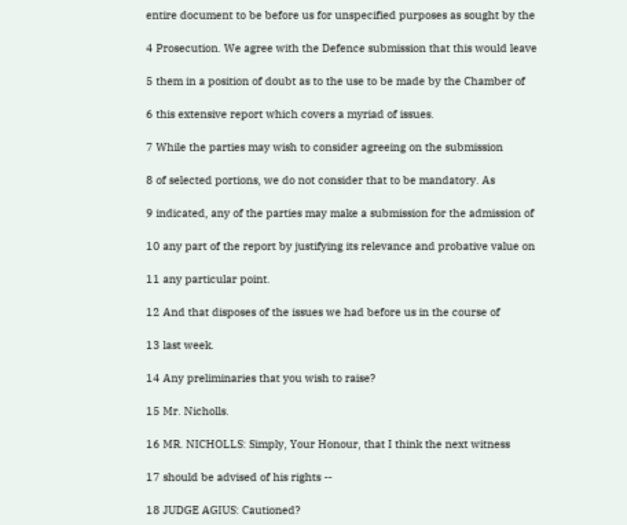entire document to be before us for unspecified purposes as sought by the

4 Prosecution. We agree with the Defence submission that this would leave

5 them in a position of doubt as to the use to be made by the Chamber of

6 this extensive report which covers a myriad of issues.

7 While the parties may wish to consider agreeing on the submission

8 of selected portions, we do not consider that to be mandatory. As

9 indicated, any of the parties may make a submission for the admission of

10 any part of the report by justifying its relevance and probative value on

11 any particular point.

12 And that disposes of the issues we had before us in the course of

13 last week.

14 Any preliminaries that you wish to raise?

15 Mr. Nicholls.

16 MR. NICHOLLS: Simply, Your Honour, that I think the next witness

17 should be advised of his rights --

18 JUDGE AGIUS: Cautioned?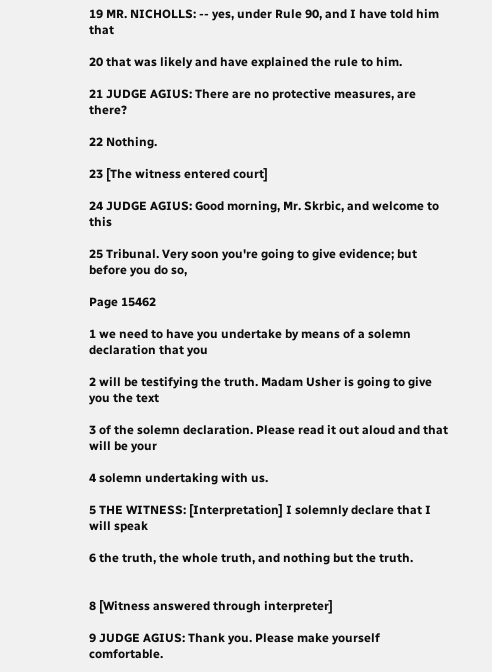19 MR. NICHOLLS: -- yes, under Rule 90, and I have told him that

20 that was likely and have explained the rule to him.

21 JUDGE AGIUS: There are no protective measures, are there?

22 Nothing.

23 [The witness entered court]

24 JUDGE AGIUS: Good morning, Mr. Skrbic, and welcome to this

25 Tribunal. Very soon you're going to give evidence; but before you do so,

Page 15462

1 we need to have you undertake by means of a solemn declaration that you

2 will be testifying the truth. Madam Usher is going to give you the text

3 of the solemn declaration. Please read it out aloud and that will be your

4 solemn undertaking with us.

5 THE WITNESS: [Interpretation] I solemnly declare that I will speak

6 the truth, the whole truth, and nothing but the truth.


8 [Witness answered through interpreter]

9 JUDGE AGIUS: Thank you. Please make yourself comfortable.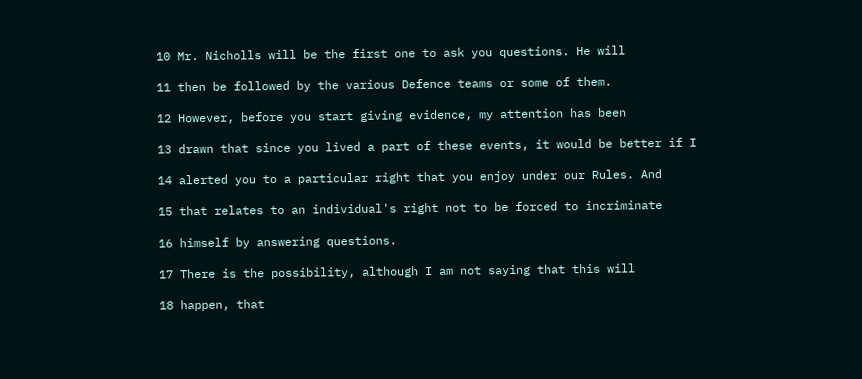10 Mr. Nicholls will be the first one to ask you questions. He will

11 then be followed by the various Defence teams or some of them.

12 However, before you start giving evidence, my attention has been

13 drawn that since you lived a part of these events, it would be better if I

14 alerted you to a particular right that you enjoy under our Rules. And

15 that relates to an individual's right not to be forced to incriminate

16 himself by answering questions.

17 There is the possibility, although I am not saying that this will

18 happen, that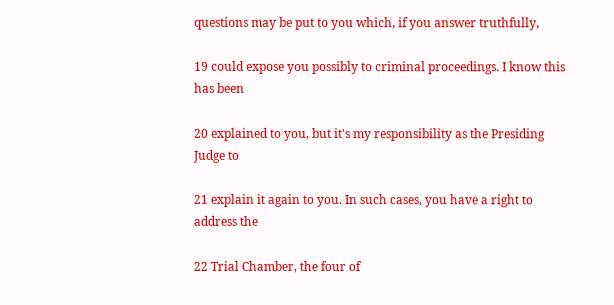questions may be put to you which, if you answer truthfully,

19 could expose you possibly to criminal proceedings. I know this has been

20 explained to you, but it's my responsibility as the Presiding Judge to

21 explain it again to you. In such cases, you have a right to address the

22 Trial Chamber, the four of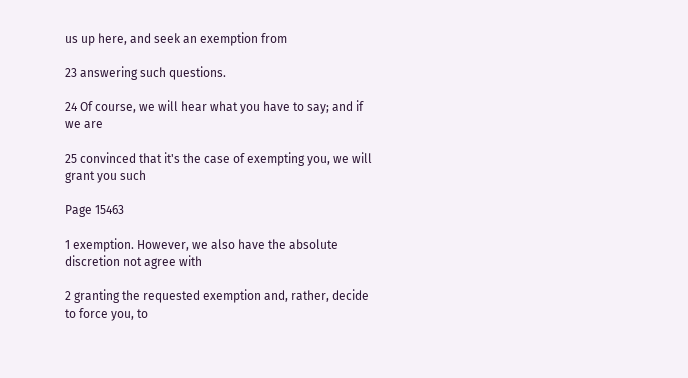us up here, and seek an exemption from

23 answering such questions.

24 Of course, we will hear what you have to say; and if we are

25 convinced that it's the case of exempting you, we will grant you such

Page 15463

1 exemption. However, we also have the absolute discretion not agree with

2 granting the requested exemption and, rather, decide to force you, to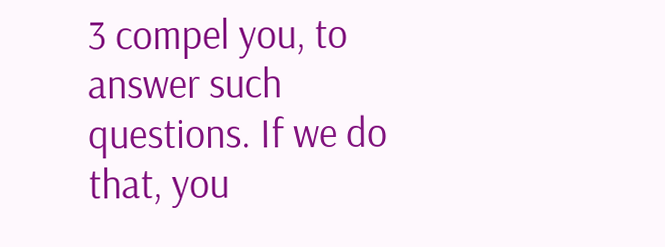3 compel you, to answer such questions. If we do that, you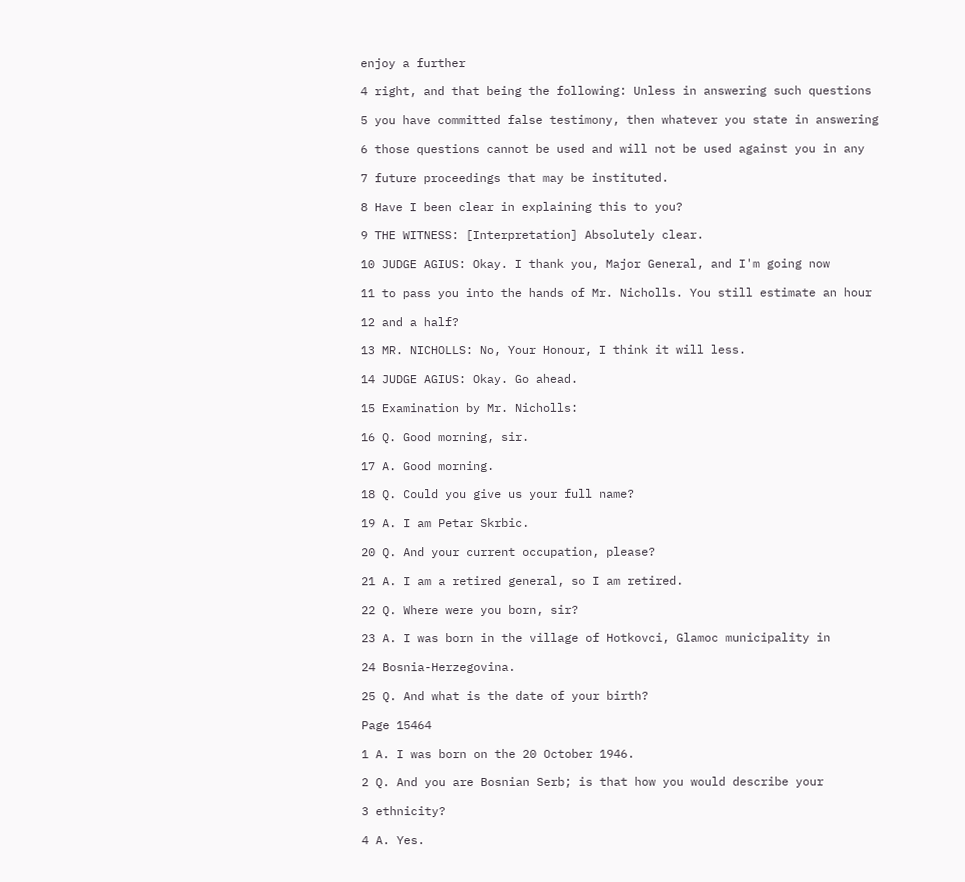enjoy a further

4 right, and that being the following: Unless in answering such questions

5 you have committed false testimony, then whatever you state in answering

6 those questions cannot be used and will not be used against you in any

7 future proceedings that may be instituted.

8 Have I been clear in explaining this to you?

9 THE WITNESS: [Interpretation] Absolutely clear.

10 JUDGE AGIUS: Okay. I thank you, Major General, and I'm going now

11 to pass you into the hands of Mr. Nicholls. You still estimate an hour

12 and a half?

13 MR. NICHOLLS: No, Your Honour, I think it will less.

14 JUDGE AGIUS: Okay. Go ahead.

15 Examination by Mr. Nicholls:

16 Q. Good morning, sir.

17 A. Good morning.

18 Q. Could you give us your full name?

19 A. I am Petar Skrbic.

20 Q. And your current occupation, please?

21 A. I am a retired general, so I am retired.

22 Q. Where were you born, sir?

23 A. I was born in the village of Hotkovci, Glamoc municipality in

24 Bosnia-Herzegovina.

25 Q. And what is the date of your birth?

Page 15464

1 A. I was born on the 20 October 1946.

2 Q. And you are Bosnian Serb; is that how you would describe your

3 ethnicity?

4 A. Yes.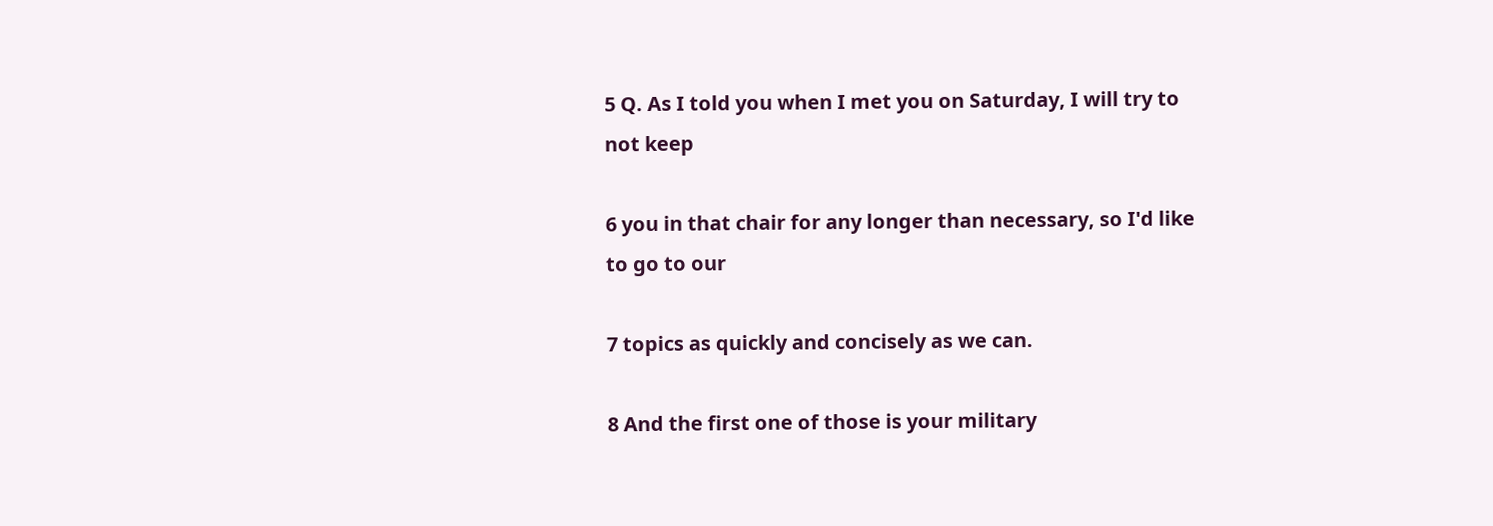5 Q. As I told you when I met you on Saturday, I will try to not keep

6 you in that chair for any longer than necessary, so I'd like to go to our

7 topics as quickly and concisely as we can.

8 And the first one of those is your military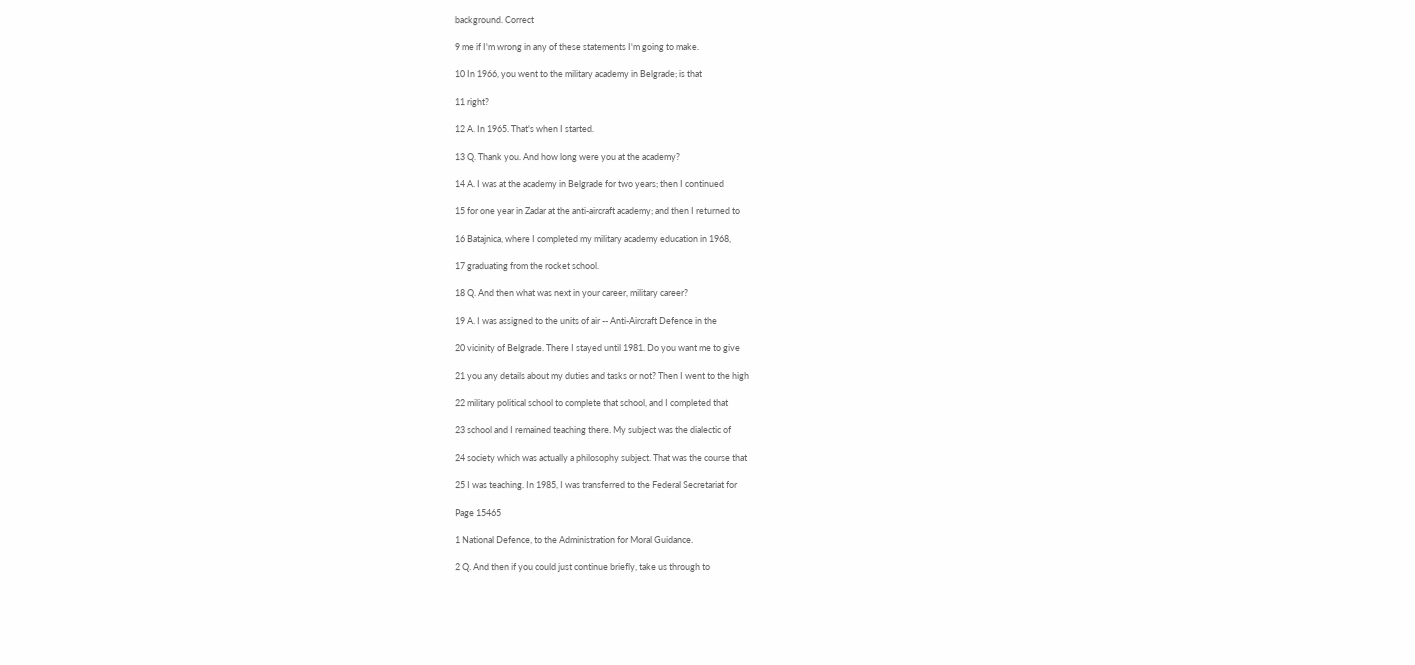background. Correct

9 me if I'm wrong in any of these statements I'm going to make.

10 In 1966, you went to the military academy in Belgrade; is that

11 right?

12 A. In 1965. That's when I started.

13 Q. Thank you. And how long were you at the academy?

14 A. I was at the academy in Belgrade for two years; then I continued

15 for one year in Zadar at the anti-aircraft academy; and then I returned to

16 Batajnica, where I completed my military academy education in 1968,

17 graduating from the rocket school.

18 Q. And then what was next in your career, military career?

19 A. I was assigned to the units of air -- Anti-Aircraft Defence in the

20 vicinity of Belgrade. There I stayed until 1981. Do you want me to give

21 you any details about my duties and tasks or not? Then I went to the high

22 military political school to complete that school, and I completed that

23 school and I remained teaching there. My subject was the dialectic of

24 society which was actually a philosophy subject. That was the course that

25 I was teaching. In 1985, I was transferred to the Federal Secretariat for

Page 15465

1 National Defence, to the Administration for Moral Guidance.

2 Q. And then if you could just continue briefly, take us through to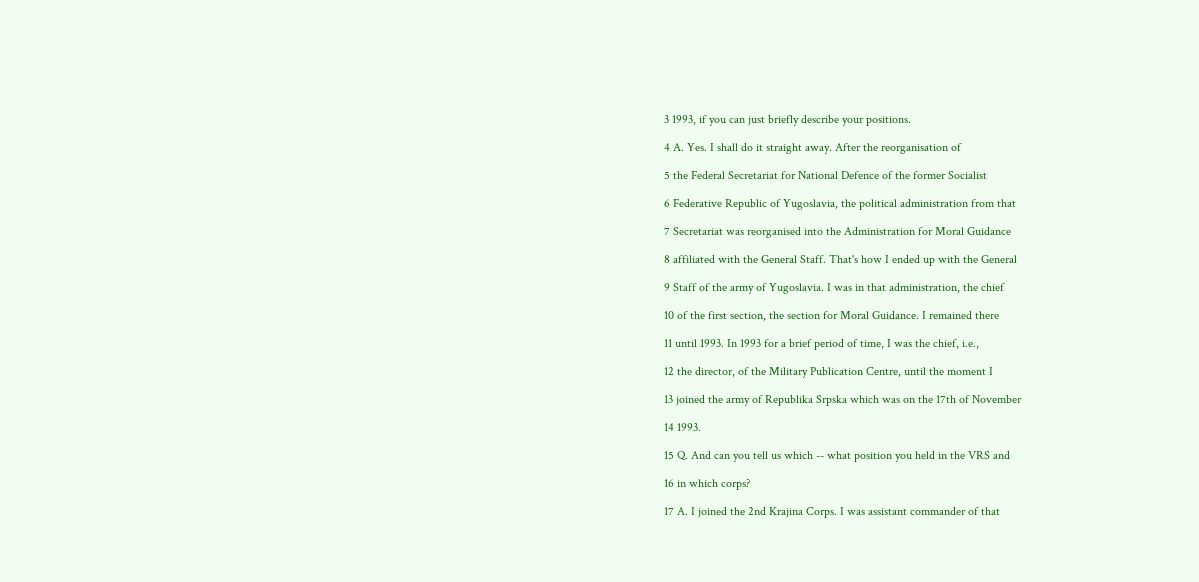3 1993, if you can just briefly describe your positions.

4 A. Yes. I shall do it straight away. After the reorganisation of

5 the Federal Secretariat for National Defence of the former Socialist

6 Federative Republic of Yugoslavia, the political administration from that

7 Secretariat was reorganised into the Administration for Moral Guidance

8 affiliated with the General Staff. That's how I ended up with the General

9 Staff of the army of Yugoslavia. I was in that administration, the chief

10 of the first section, the section for Moral Guidance. I remained there

11 until 1993. In 1993 for a brief period of time, I was the chief, i.e.,

12 the director, of the Military Publication Centre, until the moment I

13 joined the army of Republika Srpska which was on the 17th of November

14 1993.

15 Q. And can you tell us which -- what position you held in the VRS and

16 in which corps?

17 A. I joined the 2nd Krajina Corps. I was assistant commander of that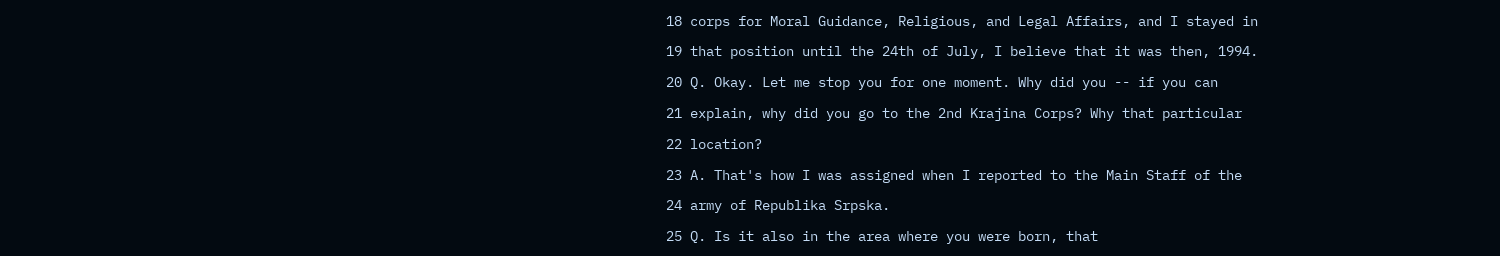18 corps for Moral Guidance, Religious, and Legal Affairs, and I stayed in

19 that position until the 24th of July, I believe that it was then, 1994.

20 Q. Okay. Let me stop you for one moment. Why did you -- if you can

21 explain, why did you go to the 2nd Krajina Corps? Why that particular

22 location?

23 A. That's how I was assigned when I reported to the Main Staff of the

24 army of Republika Srpska.

25 Q. Is it also in the area where you were born, that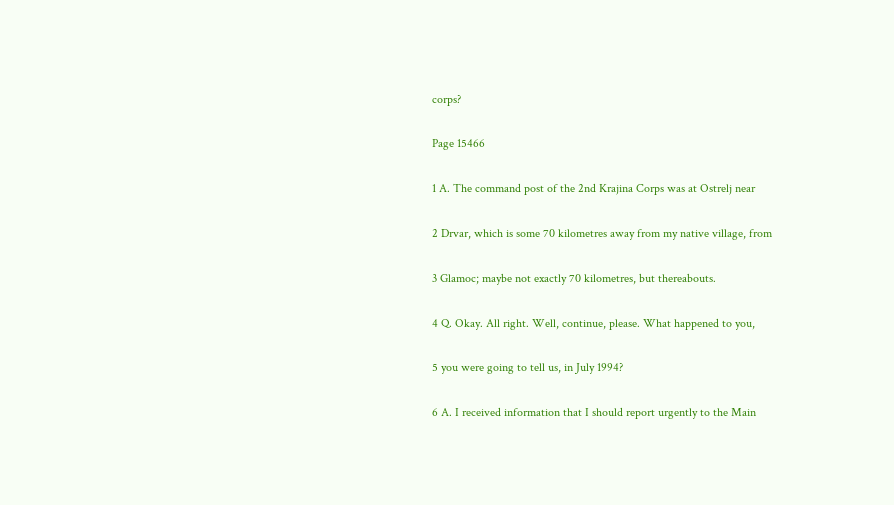corps?

Page 15466

1 A. The command post of the 2nd Krajina Corps was at Ostrelj near

2 Drvar, which is some 70 kilometres away from my native village, from

3 Glamoc; maybe not exactly 70 kilometres, but thereabouts.

4 Q. Okay. All right. Well, continue, please. What happened to you,

5 you were going to tell us, in July 1994?

6 A. I received information that I should report urgently to the Main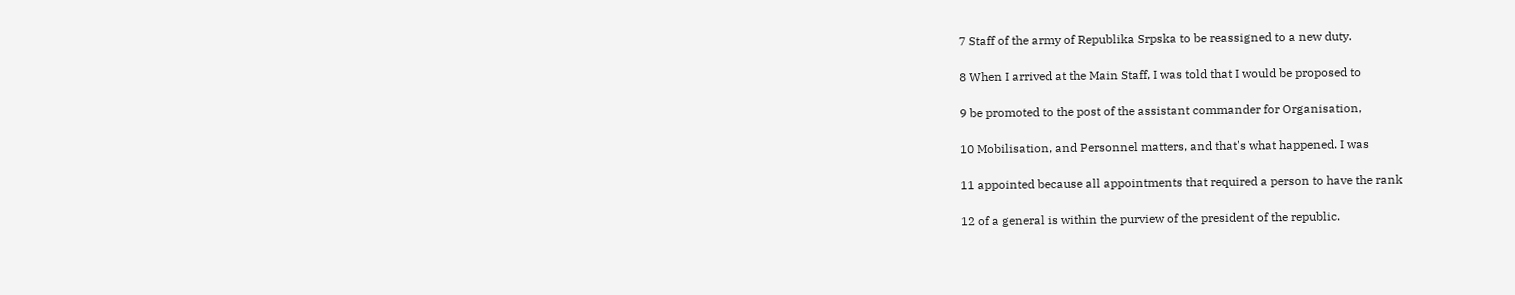7 Staff of the army of Republika Srpska to be reassigned to a new duty.

8 When I arrived at the Main Staff, I was told that I would be proposed to

9 be promoted to the post of the assistant commander for Organisation,

10 Mobilisation, and Personnel matters, and that's what happened. I was

11 appointed because all appointments that required a person to have the rank

12 of a general is within the purview of the president of the republic.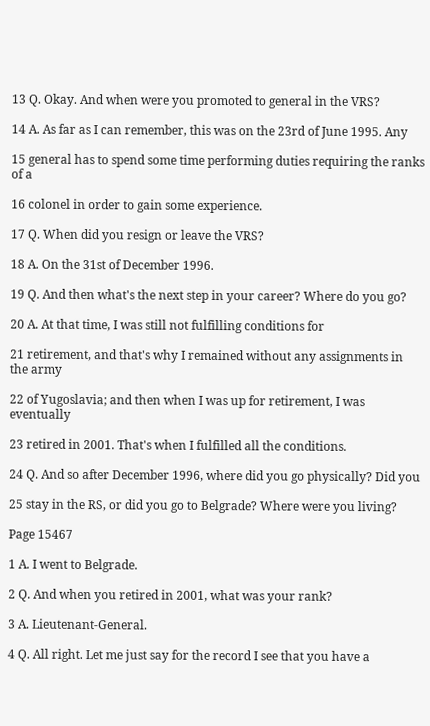13 Q. Okay. And when were you promoted to general in the VRS?

14 A. As far as I can remember, this was on the 23rd of June 1995. Any

15 general has to spend some time performing duties requiring the ranks of a

16 colonel in order to gain some experience.

17 Q. When did you resign or leave the VRS?

18 A. On the 31st of December 1996.

19 Q. And then what's the next step in your career? Where do you go?

20 A. At that time, I was still not fulfilling conditions for

21 retirement, and that's why I remained without any assignments in the army

22 of Yugoslavia; and then when I was up for retirement, I was eventually

23 retired in 2001. That's when I fulfilled all the conditions.

24 Q. And so after December 1996, where did you go physically? Did you

25 stay in the RS, or did you go to Belgrade? Where were you living?

Page 15467

1 A. I went to Belgrade.

2 Q. And when you retired in 2001, what was your rank?

3 A. Lieutenant-General.

4 Q. All right. Let me just say for the record I see that you have a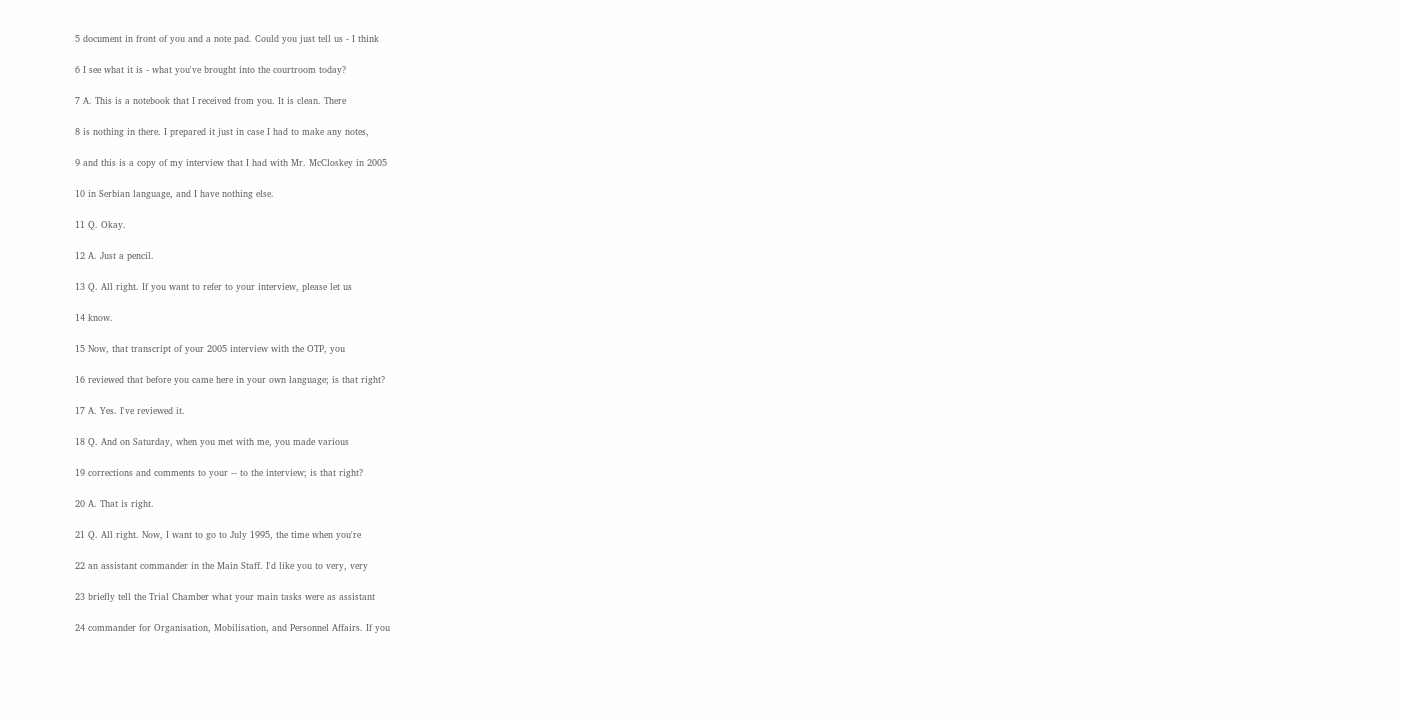5 document in front of you and a note pad. Could you just tell us - I think

6 I see what it is - what you've brought into the courtroom today?

7 A. This is a notebook that I received from you. It is clean. There

8 is nothing in there. I prepared it just in case I had to make any notes,

9 and this is a copy of my interview that I had with Mr. McCloskey in 2005

10 in Serbian language, and I have nothing else.

11 Q. Okay.

12 A. Just a pencil.

13 Q. All right. If you want to refer to your interview, please let us

14 know.

15 Now, that transcript of your 2005 interview with the OTP, you

16 reviewed that before you came here in your own language; is that right?

17 A. Yes. I've reviewed it.

18 Q. And on Saturday, when you met with me, you made various

19 corrections and comments to your -- to the interview; is that right?

20 A. That is right.

21 Q. All right. Now, I want to go to July 1995, the time when you're

22 an assistant commander in the Main Staff. I'd like you to very, very

23 briefly tell the Trial Chamber what your main tasks were as assistant

24 commander for Organisation, Mobilisation, and Personnel Affairs. If you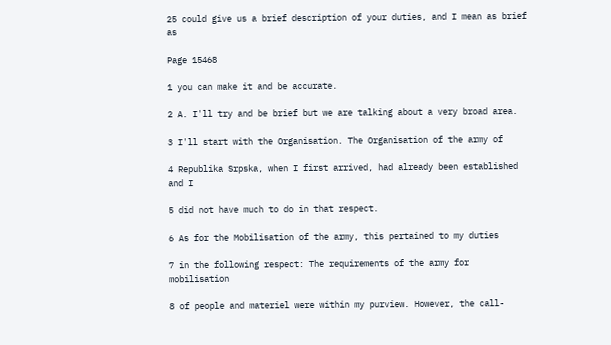25 could give us a brief description of your duties, and I mean as brief as

Page 15468

1 you can make it and be accurate.

2 A. I'll try and be brief but we are talking about a very broad area.

3 I'll start with the Organisation. The Organisation of the army of

4 Republika Srpska, when I first arrived, had already been established and I

5 did not have much to do in that respect.

6 As for the Mobilisation of the army, this pertained to my duties

7 in the following respect: The requirements of the army for mobilisation

8 of people and materiel were within my purview. However, the call-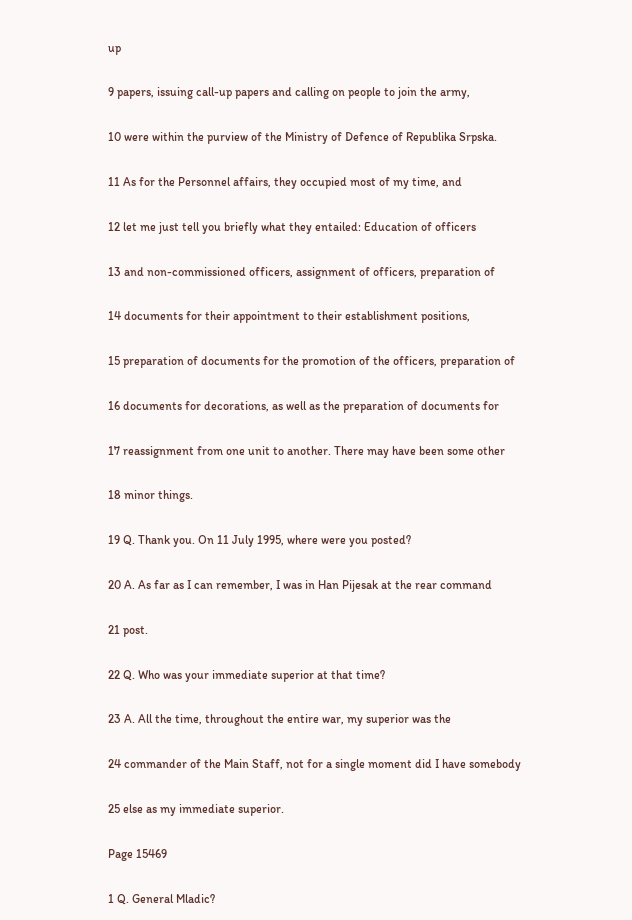up

9 papers, issuing call-up papers and calling on people to join the army,

10 were within the purview of the Ministry of Defence of Republika Srpska.

11 As for the Personnel affairs, they occupied most of my time, and

12 let me just tell you briefly what they entailed: Education of officers

13 and non-commissioned officers, assignment of officers, preparation of

14 documents for their appointment to their establishment positions,

15 preparation of documents for the promotion of the officers, preparation of

16 documents for decorations, as well as the preparation of documents for

17 reassignment from one unit to another. There may have been some other

18 minor things.

19 Q. Thank you. On 11 July 1995, where were you posted?

20 A. As far as I can remember, I was in Han Pijesak at the rear command

21 post.

22 Q. Who was your immediate superior at that time?

23 A. All the time, throughout the entire war, my superior was the

24 commander of the Main Staff, not for a single moment did I have somebody

25 else as my immediate superior.

Page 15469

1 Q. General Mladic?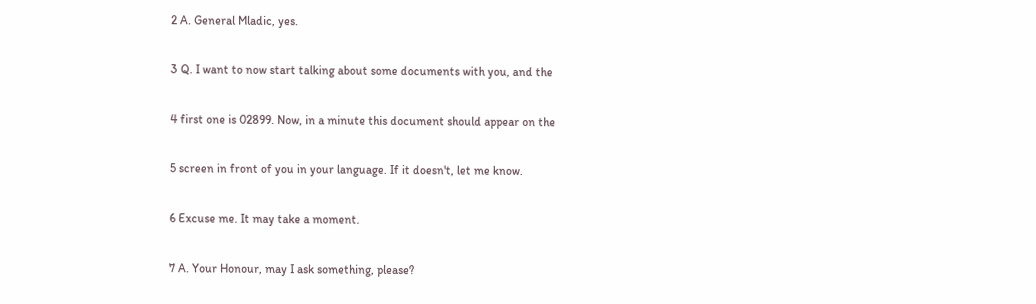2 A. General Mladic, yes.

3 Q. I want to now start talking about some documents with you, and the

4 first one is 02899. Now, in a minute this document should appear on the

5 screen in front of you in your language. If it doesn't, let me know.

6 Excuse me. It may take a moment.

7 A. Your Honour, may I ask something, please?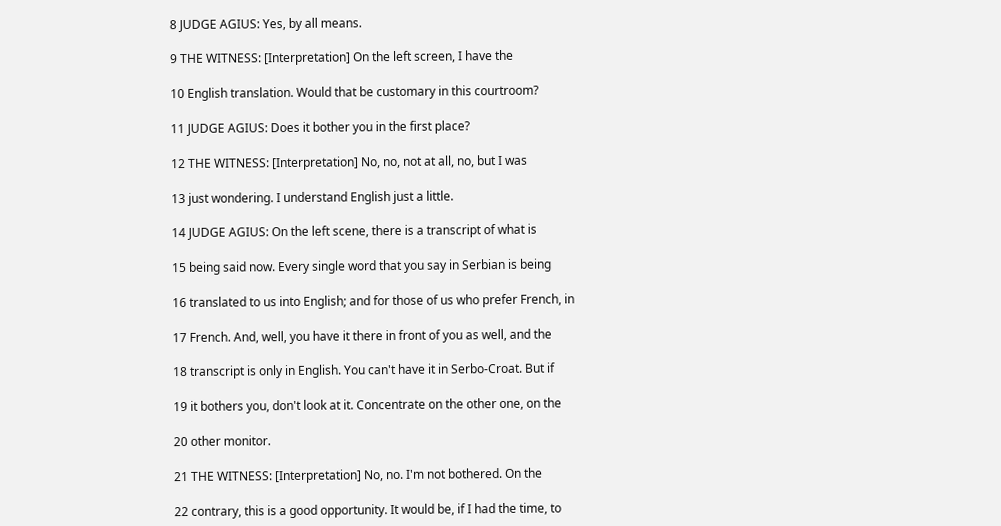8 JUDGE AGIUS: Yes, by all means.

9 THE WITNESS: [Interpretation] On the left screen, I have the

10 English translation. Would that be customary in this courtroom?

11 JUDGE AGIUS: Does it bother you in the first place?

12 THE WITNESS: [Interpretation] No, no, not at all, no, but I was

13 just wondering. I understand English just a little.

14 JUDGE AGIUS: On the left scene, there is a transcript of what is

15 being said now. Every single word that you say in Serbian is being

16 translated to us into English; and for those of us who prefer French, in

17 French. And, well, you have it there in front of you as well, and the

18 transcript is only in English. You can't have it in Serbo-Croat. But if

19 it bothers you, don't look at it. Concentrate on the other one, on the

20 other monitor.

21 THE WITNESS: [Interpretation] No, no. I'm not bothered. On the

22 contrary, this is a good opportunity. It would be, if I had the time, to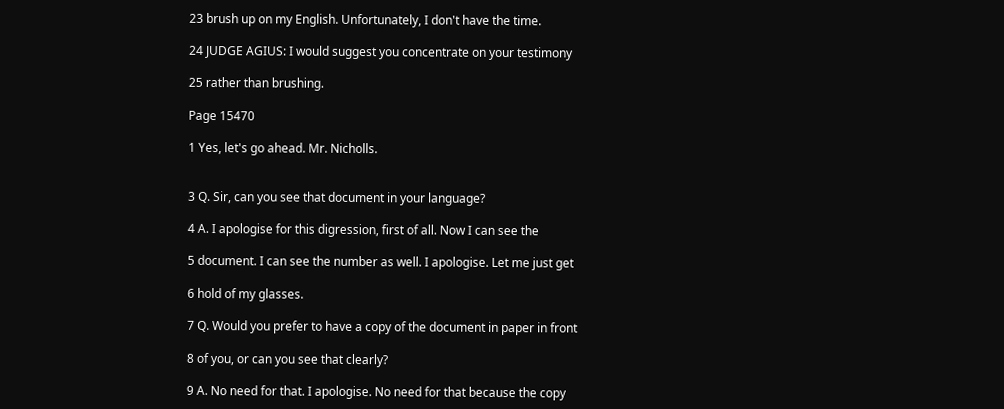23 brush up on my English. Unfortunately, I don't have the time.

24 JUDGE AGIUS: I would suggest you concentrate on your testimony

25 rather than brushing.

Page 15470

1 Yes, let's go ahead. Mr. Nicholls.


3 Q. Sir, can you see that document in your language?

4 A. I apologise for this digression, first of all. Now I can see the

5 document. I can see the number as well. I apologise. Let me just get

6 hold of my glasses.

7 Q. Would you prefer to have a copy of the document in paper in front

8 of you, or can you see that clearly?

9 A. No need for that. I apologise. No need for that because the copy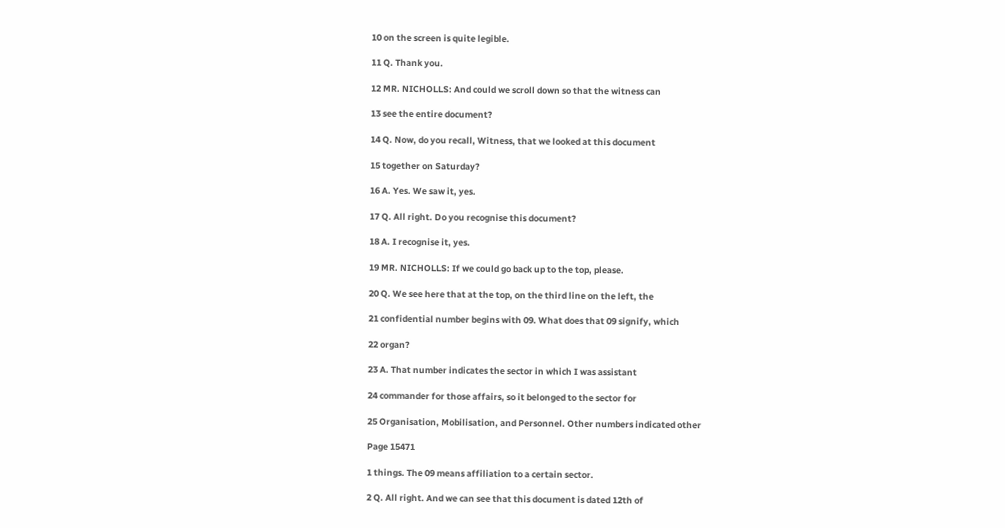10 on the screen is quite legible.

11 Q. Thank you.

12 MR. NICHOLLS: And could we scroll down so that the witness can

13 see the entire document?

14 Q. Now, do you recall, Witness, that we looked at this document

15 together on Saturday?

16 A. Yes. We saw it, yes.

17 Q. All right. Do you recognise this document?

18 A. I recognise it, yes.

19 MR. NICHOLLS: If we could go back up to the top, please.

20 Q. We see here that at the top, on the third line on the left, the

21 confidential number begins with 09. What does that 09 signify, which

22 organ?

23 A. That number indicates the sector in which I was assistant

24 commander for those affairs, so it belonged to the sector for

25 Organisation, Mobilisation, and Personnel. Other numbers indicated other

Page 15471

1 things. The 09 means affiliation to a certain sector.

2 Q. All right. And we can see that this document is dated 12th of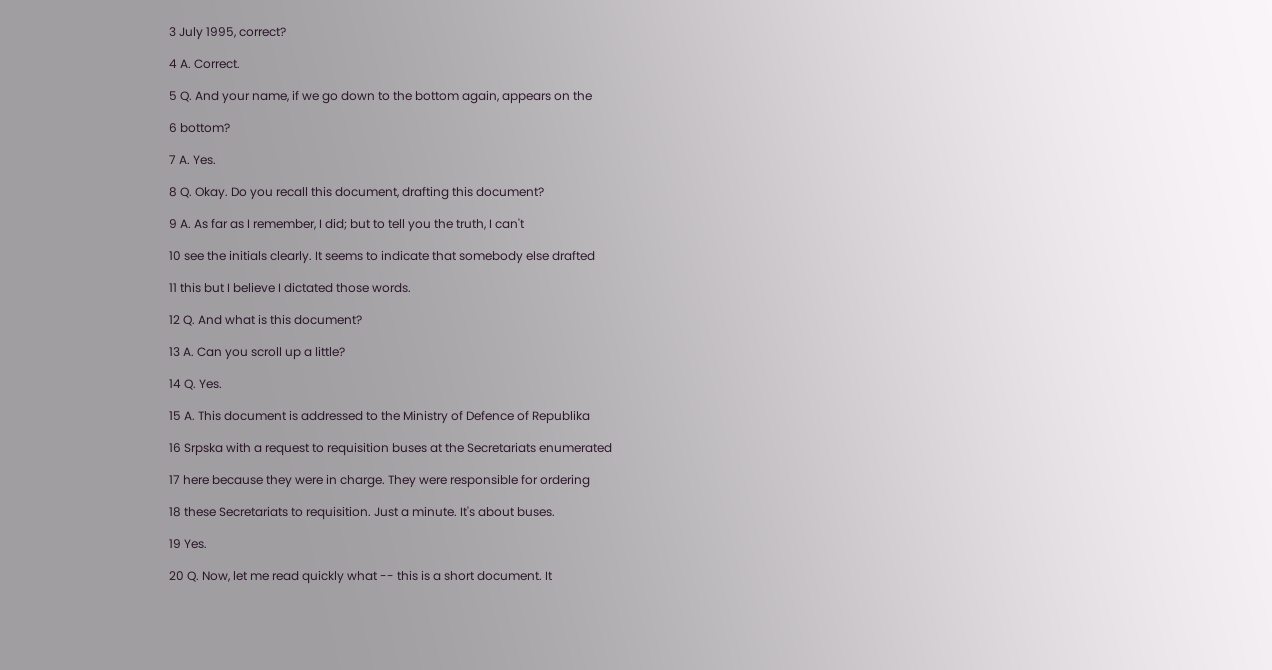3 July 1995, correct?

4 A. Correct.

5 Q. And your name, if we go down to the bottom again, appears on the

6 bottom?

7 A. Yes.

8 Q. Okay. Do you recall this document, drafting this document?

9 A. As far as I remember, I did; but to tell you the truth, I can't

10 see the initials clearly. It seems to indicate that somebody else drafted

11 this but I believe I dictated those words.

12 Q. And what is this document?

13 A. Can you scroll up a little?

14 Q. Yes.

15 A. This document is addressed to the Ministry of Defence of Republika

16 Srpska with a request to requisition buses at the Secretariats enumerated

17 here because they were in charge. They were responsible for ordering

18 these Secretariats to requisition. Just a minute. It's about buses.

19 Yes.

20 Q. Now, let me read quickly what -- this is a short document. It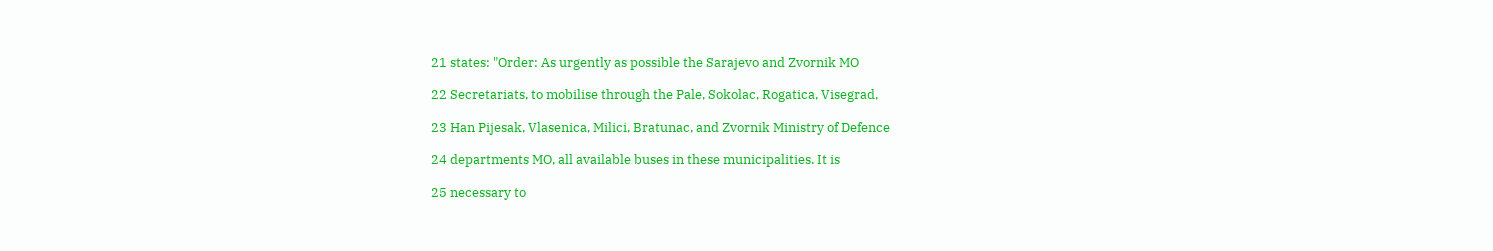21 states: "Order: As urgently as possible the Sarajevo and Zvornik MO

22 Secretariats, to mobilise through the Pale, Sokolac, Rogatica, Visegrad,

23 Han Pijesak, Vlasenica, Milici, Bratunac, and Zvornik Ministry of Defence

24 departments MO, all available buses in these municipalities. It is

25 necessary to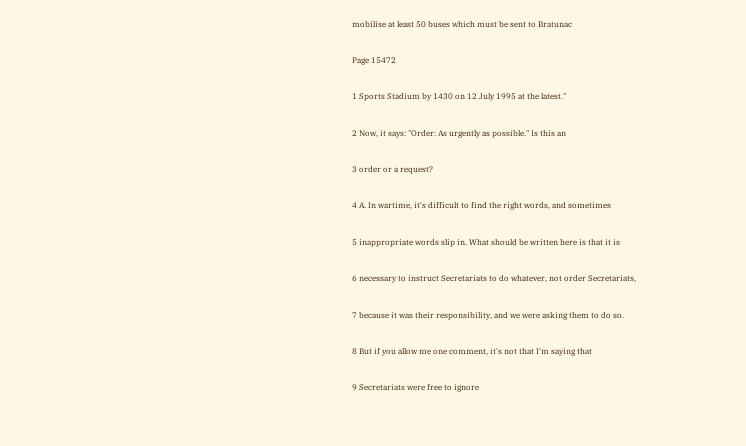mobilise at least 50 buses which must be sent to Bratunac

Page 15472

1 Sports Stadium by 1430 on 12 July 1995 at the latest."

2 Now, it says: "Order: As urgently as possible." Is this an

3 order or a request?

4 A. In wartime, it's difficult to find the right words, and sometimes

5 inappropriate words slip in. What should be written here is that it is

6 necessary to instruct Secretariats to do whatever, not order Secretariats,

7 because it was their responsibility, and we were asking them to do so.

8 But if you allow me one comment, it's not that I'm saying that

9 Secretariats were free to ignore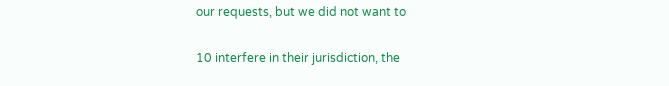our requests, but we did not want to

10 interfere in their jurisdiction, the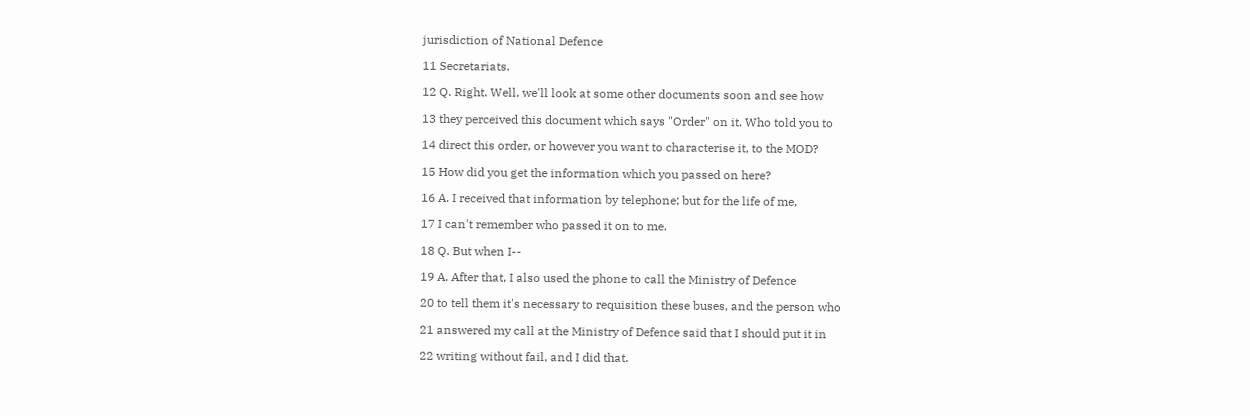jurisdiction of National Defence

11 Secretariats.

12 Q. Right. Well, we'll look at some other documents soon and see how

13 they perceived this document which says "Order" on it. Who told you to

14 direct this order, or however you want to characterise it, to the MOD?

15 How did you get the information which you passed on here?

16 A. I received that information by telephone; but for the life of me,

17 I can't remember who passed it on to me.

18 Q. But when I--

19 A. After that, I also used the phone to call the Ministry of Defence

20 to tell them it's necessary to requisition these buses, and the person who

21 answered my call at the Ministry of Defence said that I should put it in

22 writing without fail, and I did that.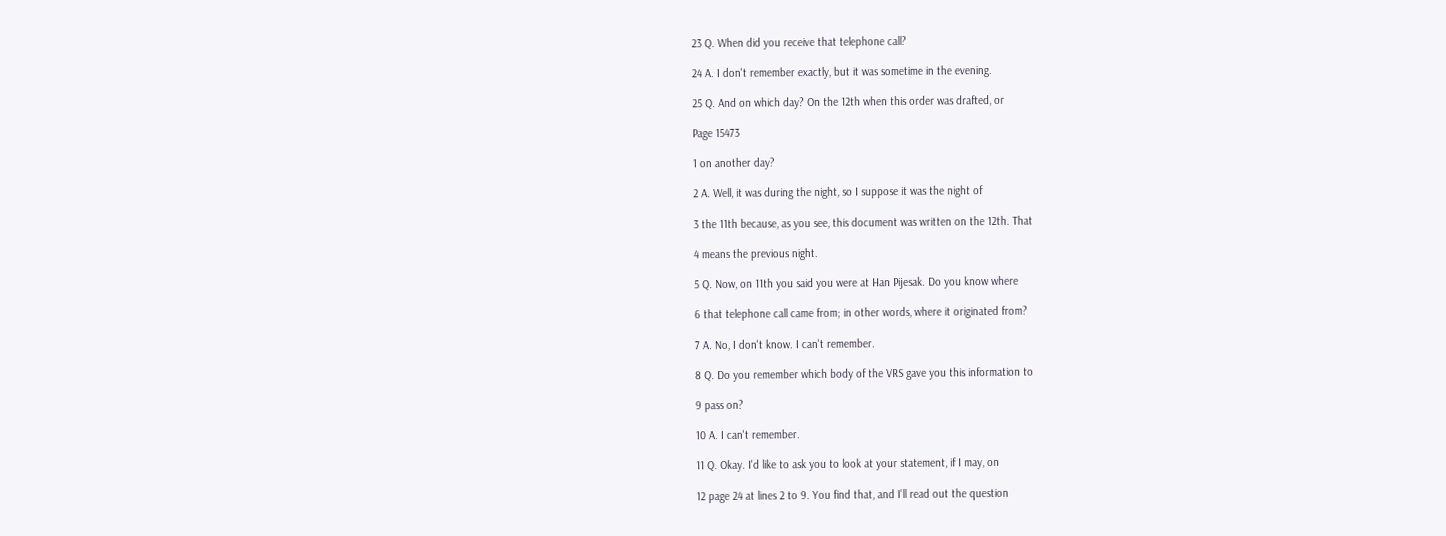23 Q. When did you receive that telephone call?

24 A. I don't remember exactly, but it was sometime in the evening.

25 Q. And on which day? On the 12th when this order was drafted, or

Page 15473

1 on another day?

2 A. Well, it was during the night, so I suppose it was the night of

3 the 11th because, as you see, this document was written on the 12th. That

4 means the previous night.

5 Q. Now, on 11th you said you were at Han Pijesak. Do you know where

6 that telephone call came from; in other words, where it originated from?

7 A. No, I don't know. I can't remember.

8 Q. Do you remember which body of the VRS gave you this information to

9 pass on?

10 A. I can't remember.

11 Q. Okay. I'd like to ask you to look at your statement, if I may, on

12 page 24 at lines 2 to 9. You find that, and I'll read out the question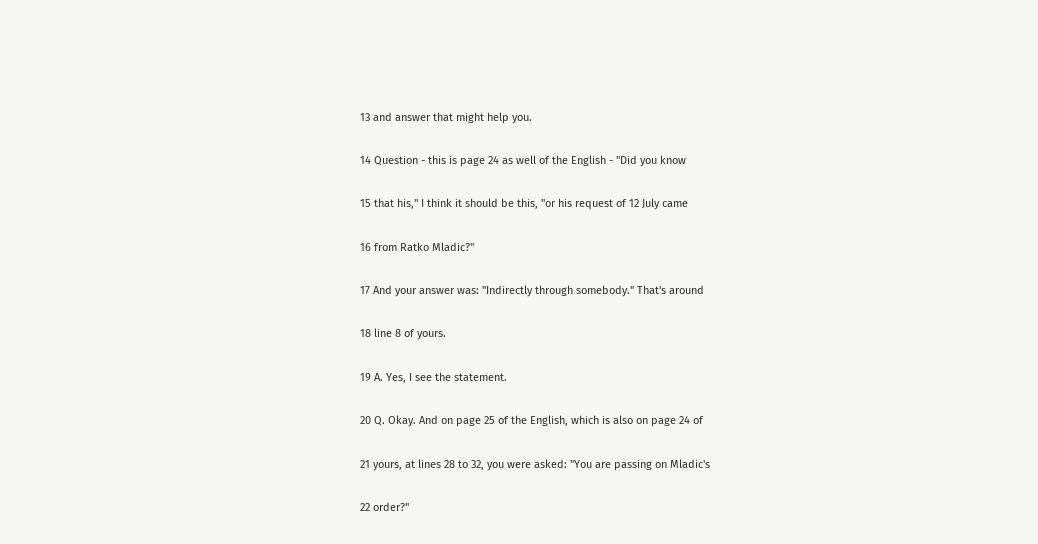13 and answer that might help you.

14 Question - this is page 24 as well of the English - "Did you know

15 that his," I think it should be this, "or his request of 12 July came

16 from Ratko Mladic?"

17 And your answer was: "Indirectly through somebody." That's around

18 line 8 of yours.

19 A. Yes, I see the statement.

20 Q. Okay. And on page 25 of the English, which is also on page 24 of

21 yours, at lines 28 to 32, you were asked: "You are passing on Mladic's

22 order?"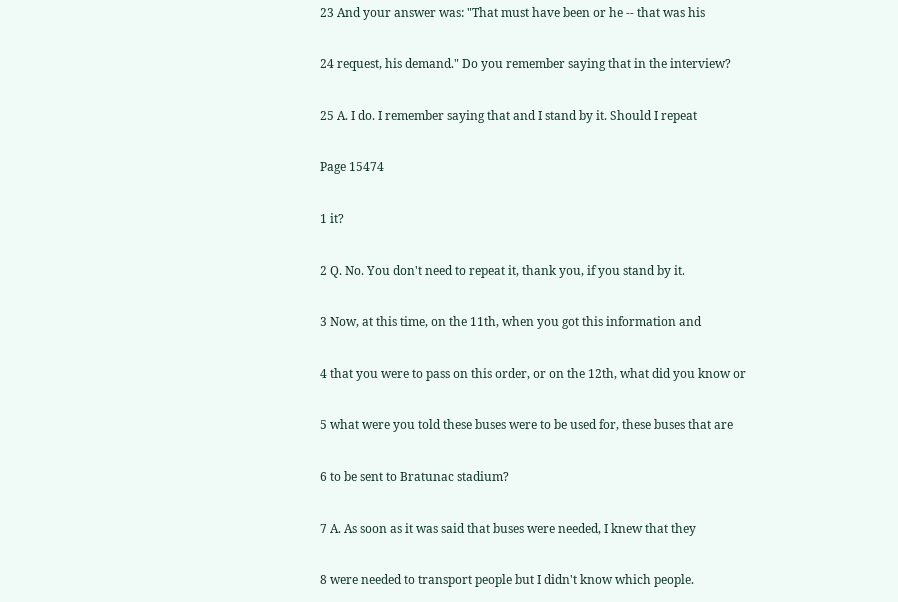23 And your answer was: "That must have been or he -- that was his

24 request, his demand." Do you remember saying that in the interview?

25 A. I do. I remember saying that and I stand by it. Should I repeat

Page 15474

1 it?

2 Q. No. You don't need to repeat it, thank you, if you stand by it.

3 Now, at this time, on the 11th, when you got this information and

4 that you were to pass on this order, or on the 12th, what did you know or

5 what were you told these buses were to be used for, these buses that are

6 to be sent to Bratunac stadium?

7 A. As soon as it was said that buses were needed, I knew that they

8 were needed to transport people but I didn't know which people.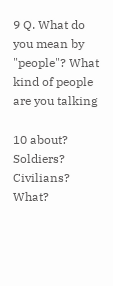9 Q. What do you mean by "people"? What kind of people are you talking

10 about? Soldiers? Civilians? What?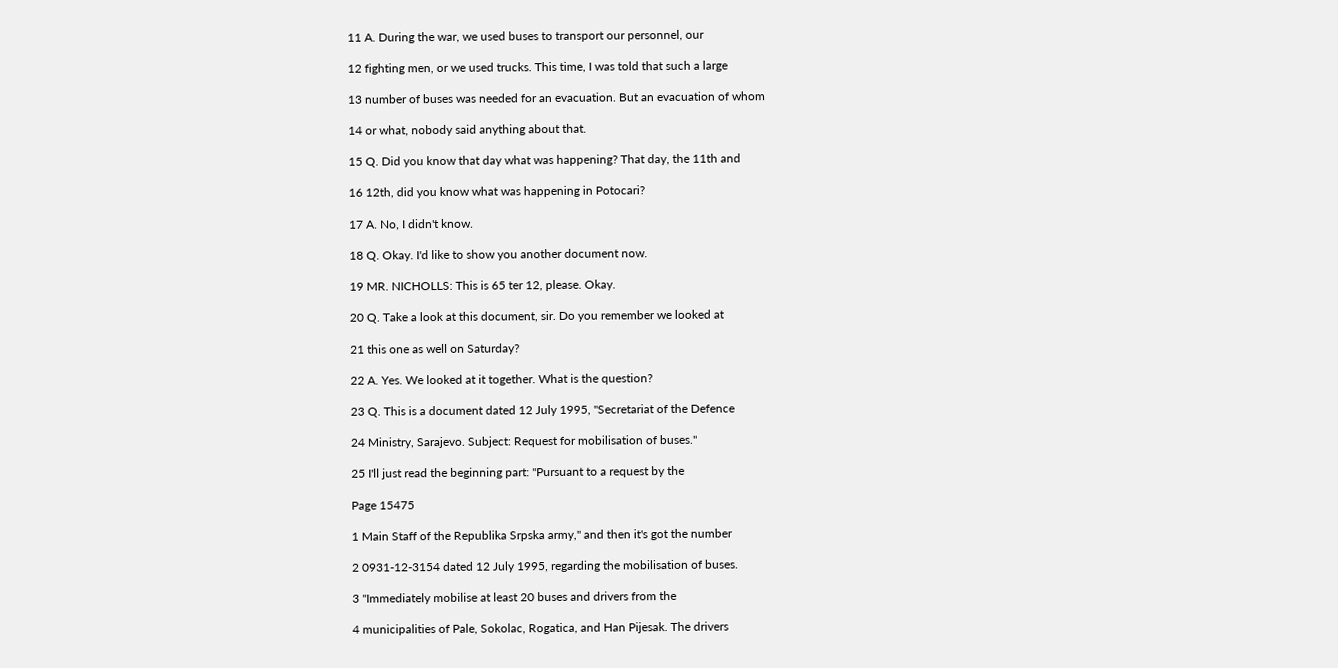11 A. During the war, we used buses to transport our personnel, our

12 fighting men, or we used trucks. This time, I was told that such a large

13 number of buses was needed for an evacuation. But an evacuation of whom

14 or what, nobody said anything about that.

15 Q. Did you know that day what was happening? That day, the 11th and

16 12th, did you know what was happening in Potocari?

17 A. No, I didn't know.

18 Q. Okay. I'd like to show you another document now.

19 MR. NICHOLLS: This is 65 ter 12, please. Okay.

20 Q. Take a look at this document, sir. Do you remember we looked at

21 this one as well on Saturday?

22 A. Yes. We looked at it together. What is the question?

23 Q. This is a document dated 12 July 1995, "Secretariat of the Defence

24 Ministry, Sarajevo. Subject: Request for mobilisation of buses."

25 I'll just read the beginning part: "Pursuant to a request by the

Page 15475

1 Main Staff of the Republika Srpska army," and then it's got the number

2 0931-12-3154 dated 12 July 1995, regarding the mobilisation of buses.

3 "Immediately mobilise at least 20 buses and drivers from the

4 municipalities of Pale, Sokolac, Rogatica, and Han Pijesak. The drivers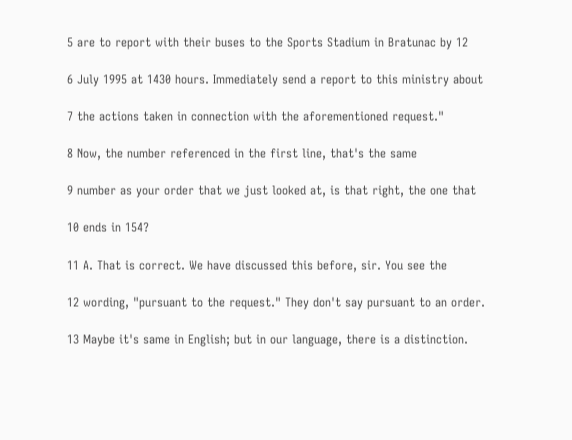5 are to report with their buses to the Sports Stadium in Bratunac by 12

6 July 1995 at 1430 hours. Immediately send a report to this ministry about

7 the actions taken in connection with the aforementioned request."

8 Now, the number referenced in the first line, that's the same

9 number as your order that we just looked at, is that right, the one that

10 ends in 154?

11 A. That is correct. We have discussed this before, sir. You see the

12 wording, "pursuant to the request." They don't say pursuant to an order.

13 Maybe it's same in English; but in our language, there is a distinction.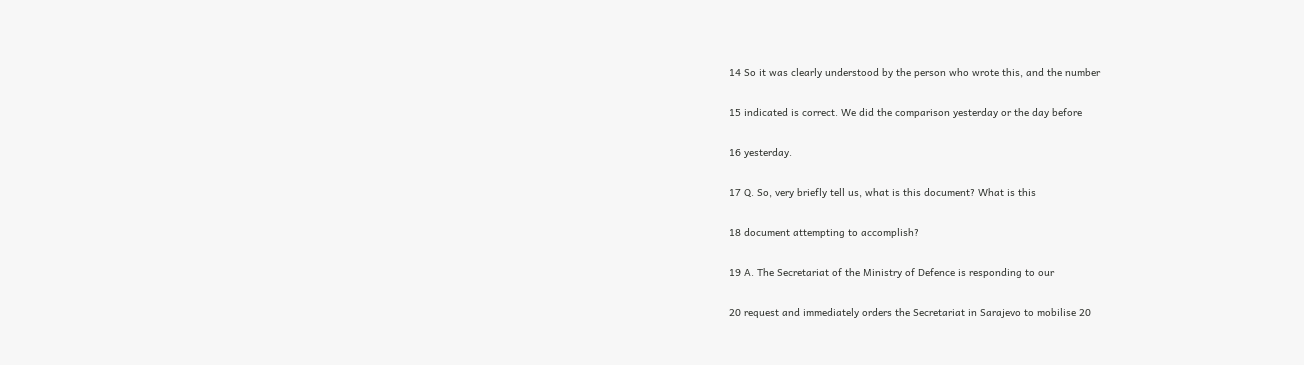14 So it was clearly understood by the person who wrote this, and the number

15 indicated is correct. We did the comparison yesterday or the day before

16 yesterday.

17 Q. So, very briefly tell us, what is this document? What is this

18 document attempting to accomplish?

19 A. The Secretariat of the Ministry of Defence is responding to our

20 request and immediately orders the Secretariat in Sarajevo to mobilise 20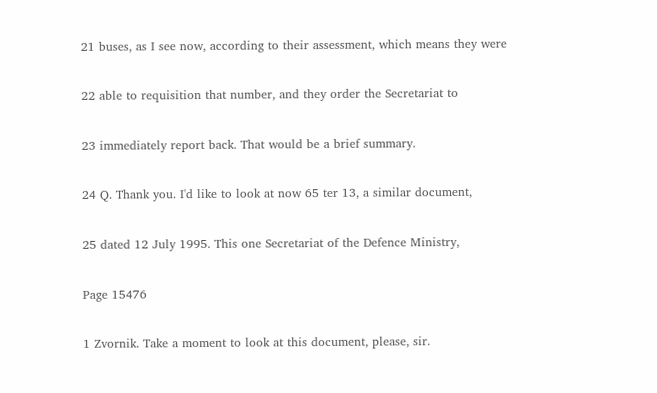21 buses, as I see now, according to their assessment, which means they were

22 able to requisition that number, and they order the Secretariat to

23 immediately report back. That would be a brief summary.

24 Q. Thank you. I'd like to look at now 65 ter 13, a similar document,

25 dated 12 July 1995. This one Secretariat of the Defence Ministry,

Page 15476

1 Zvornik. Take a moment to look at this document, please, sir.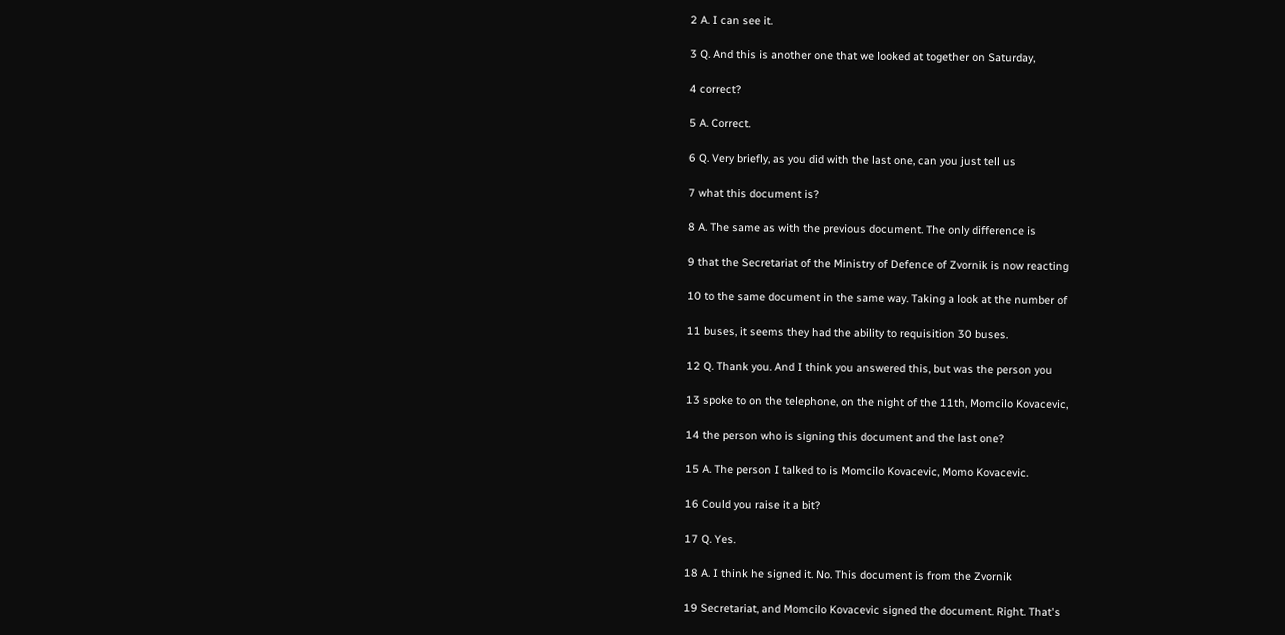2 A. I can see it.

3 Q. And this is another one that we looked at together on Saturday,

4 correct?

5 A. Correct.

6 Q. Very briefly, as you did with the last one, can you just tell us

7 what this document is?

8 A. The same as with the previous document. The only difference is

9 that the Secretariat of the Ministry of Defence of Zvornik is now reacting

10 to the same document in the same way. Taking a look at the number of

11 buses, it seems they had the ability to requisition 30 buses.

12 Q. Thank you. And I think you answered this, but was the person you

13 spoke to on the telephone, on the night of the 11th, Momcilo Kovacevic,

14 the person who is signing this document and the last one?

15 A. The person I talked to is Momcilo Kovacevic, Momo Kovacevic.

16 Could you raise it a bit?

17 Q. Yes.

18 A. I think he signed it. No. This document is from the Zvornik

19 Secretariat, and Momcilo Kovacevic signed the document. Right. That's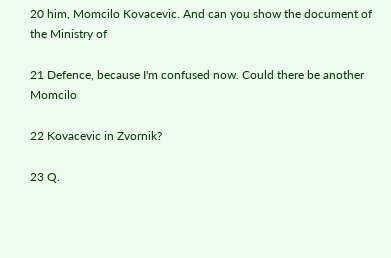20 him, Momcilo Kovacevic. And can you show the document of the Ministry of

21 Defence, because I'm confused now. Could there be another Momcilo

22 Kovacevic in Zvornik?

23 Q.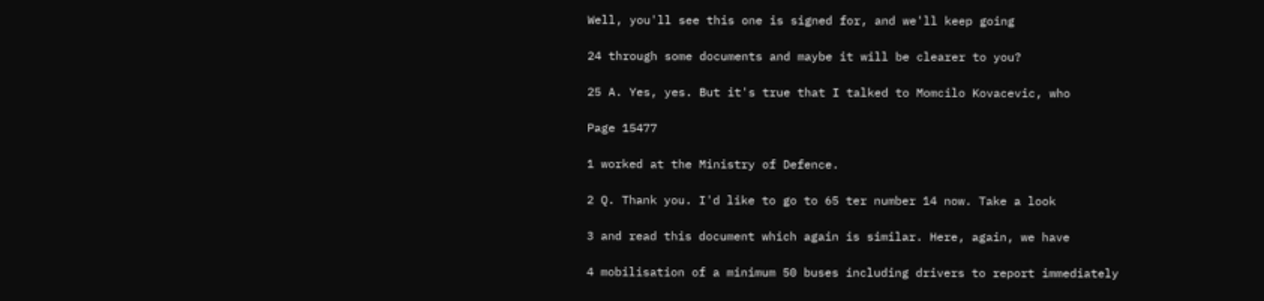Well, you'll see this one is signed for, and we'll keep going

24 through some documents and maybe it will be clearer to you?

25 A. Yes, yes. But it's true that I talked to Momcilo Kovacevic, who

Page 15477

1 worked at the Ministry of Defence.

2 Q. Thank you. I'd like to go to 65 ter number 14 now. Take a look

3 and read this document which again is similar. Here, again, we have

4 mobilisation of a minimum 50 buses including drivers to report immediately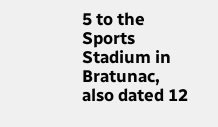5 to the Sports Stadium in Bratunac, also dated 12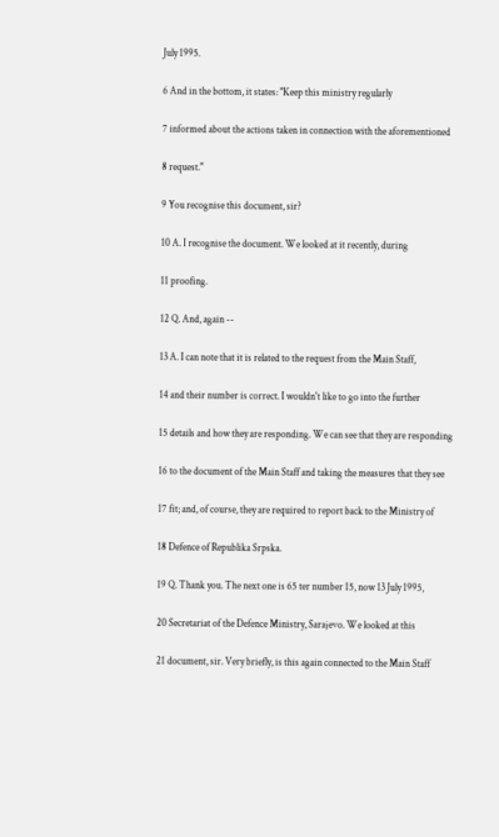July 1995.

6 And in the bottom, it states: "Keep this ministry regularly

7 informed about the actions taken in connection with the aforementioned

8 request."

9 You recognise this document, sir?

10 A. I recognise the document. We looked at it recently, during

11 proofing.

12 Q. And, again --

13 A. I can note that it is related to the request from the Main Staff,

14 and their number is correct. I wouldn't like to go into the further

15 details and how they are responding. We can see that they are responding

16 to the document of the Main Staff and taking the measures that they see

17 fit; and, of course, they are required to report back to the Ministry of

18 Defence of Republika Srpska.

19 Q. Thank you. The next one is 65 ter number 15, now 13 July 1995,

20 Secretariat of the Defence Ministry, Sarajevo. We looked at this

21 document, sir. Very briefly, is this again connected to the Main Staff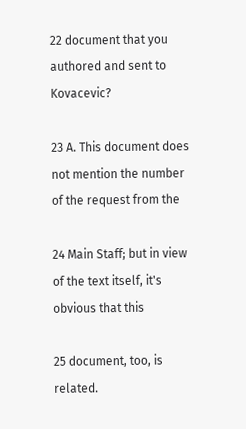22 document that you authored and sent to Kovacevic?

23 A. This document does not mention the number of the request from the

24 Main Staff; but in view of the text itself, it's obvious that this

25 document, too, is related.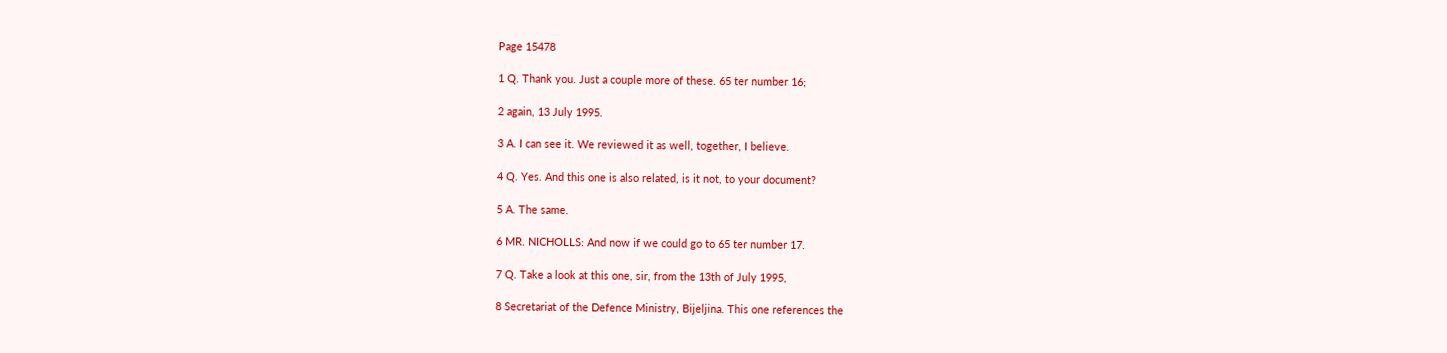Page 15478

1 Q. Thank you. Just a couple more of these. 65 ter number 16;

2 again, 13 July 1995.

3 A. I can see it. We reviewed it as well, together, I believe.

4 Q. Yes. And this one is also related, is it not, to your document?

5 A. The same.

6 MR. NICHOLLS: And now if we could go to 65 ter number 17.

7 Q. Take a look at this one, sir, from the 13th of July 1995,

8 Secretariat of the Defence Ministry, Bijeljina. This one references the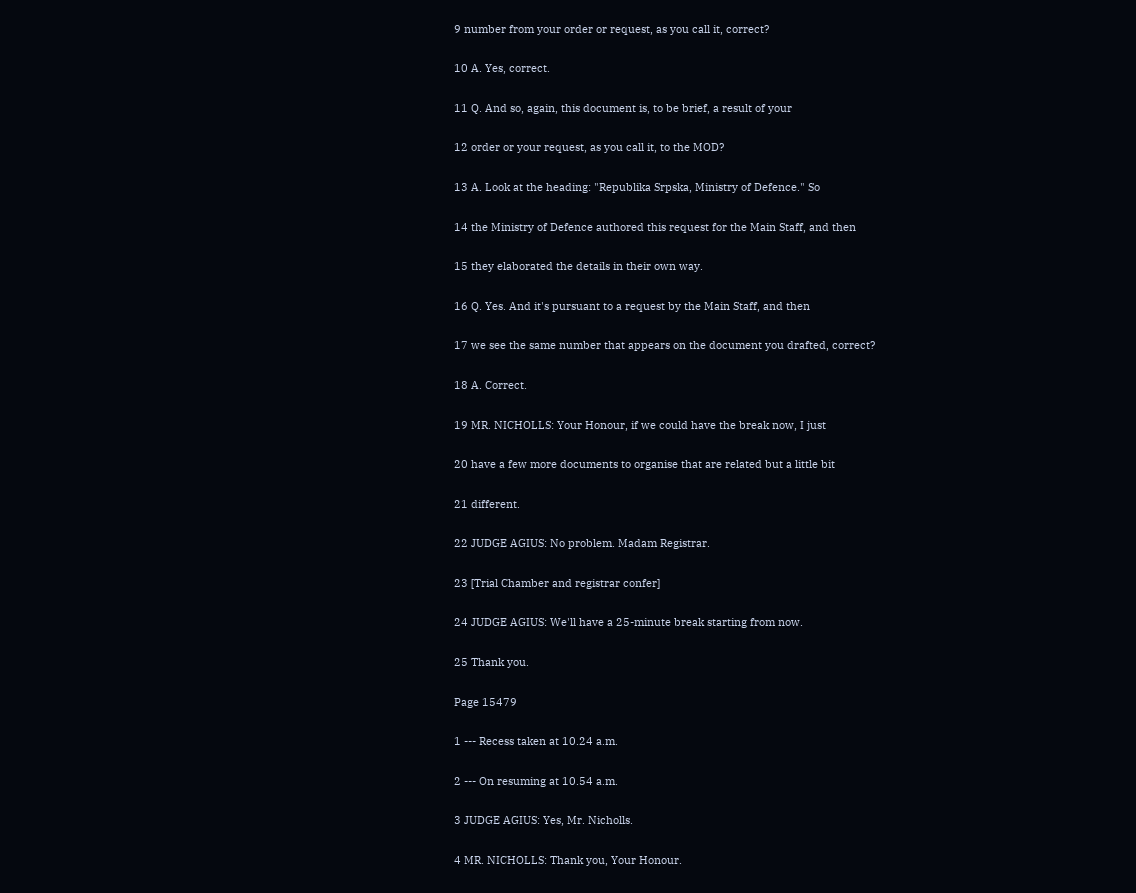9 number from your order or request, as you call it, correct?

10 A. Yes, correct.

11 Q. And so, again, this document is, to be brief, a result of your

12 order or your request, as you call it, to the MOD?

13 A. Look at the heading: "Republika Srpska, Ministry of Defence." So

14 the Ministry of Defence authored this request for the Main Staff, and then

15 they elaborated the details in their own way.

16 Q. Yes. And it's pursuant to a request by the Main Staff, and then

17 we see the same number that appears on the document you drafted, correct?

18 A. Correct.

19 MR. NICHOLLS: Your Honour, if we could have the break now, I just

20 have a few more documents to organise that are related but a little bit

21 different.

22 JUDGE AGIUS: No problem. Madam Registrar.

23 [Trial Chamber and registrar confer]

24 JUDGE AGIUS: We'll have a 25-minute break starting from now.

25 Thank you.

Page 15479

1 --- Recess taken at 10.24 a.m.

2 --- On resuming at 10.54 a.m.

3 JUDGE AGIUS: Yes, Mr. Nicholls.

4 MR. NICHOLLS: Thank you, Your Honour.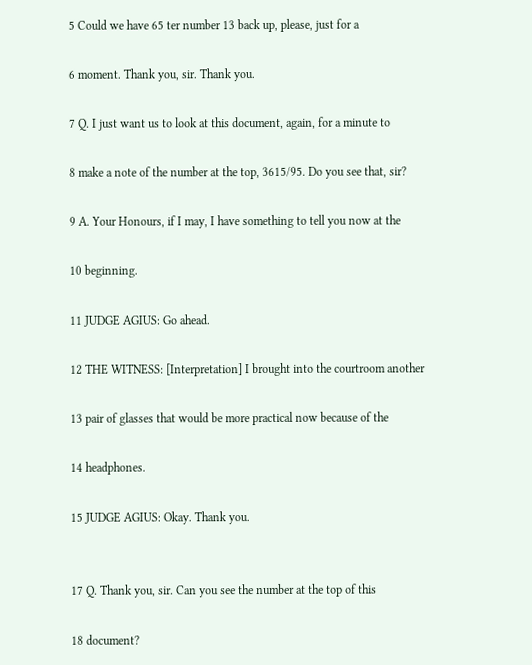5 Could we have 65 ter number 13 back up, please, just for a

6 moment. Thank you, sir. Thank you.

7 Q. I just want us to look at this document, again, for a minute to

8 make a note of the number at the top, 3615/95. Do you see that, sir?

9 A. Your Honours, if I may, I have something to tell you now at the

10 beginning.

11 JUDGE AGIUS: Go ahead.

12 THE WITNESS: [Interpretation] I brought into the courtroom another

13 pair of glasses that would be more practical now because of the

14 headphones.

15 JUDGE AGIUS: Okay. Thank you.


17 Q. Thank you, sir. Can you see the number at the top of this

18 document?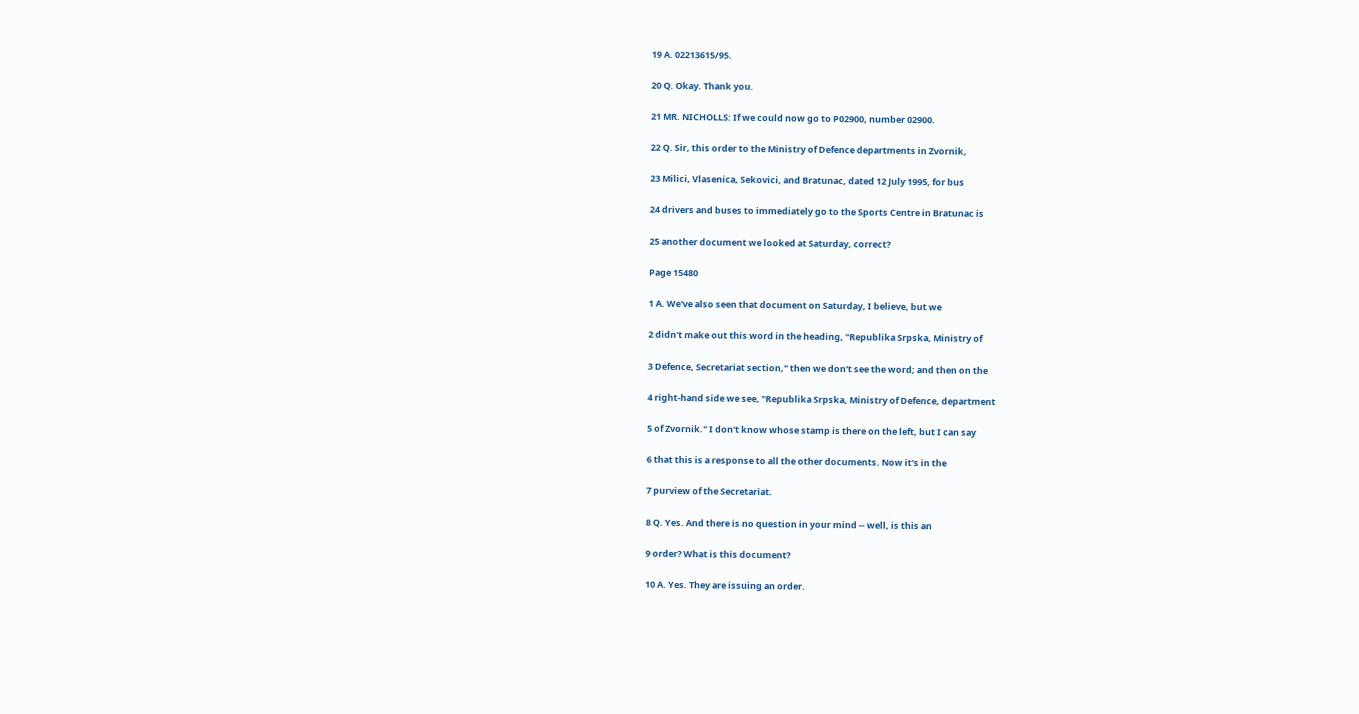19 A. 02213615/95.

20 Q. Okay. Thank you.

21 MR. NICHOLLS: If we could now go to P02900, number 02900.

22 Q. Sir, this order to the Ministry of Defence departments in Zvornik,

23 Milici, Vlasenica, Sekovici, and Bratunac, dated 12 July 1995, for bus

24 drivers and buses to immediately go to the Sports Centre in Bratunac is

25 another document we looked at Saturday, correct?

Page 15480

1 A. We've also seen that document on Saturday, I believe, but we

2 didn't make out this word in the heading, "Republika Srpska, Ministry of

3 Defence, Secretariat section," then we don't see the word; and then on the

4 right-hand side we see, "Republika Srpska, Ministry of Defence, department

5 of Zvornik." I don't know whose stamp is there on the left, but I can say

6 that this is a response to all the other documents. Now it's in the

7 purview of the Secretariat.

8 Q. Yes. And there is no question in your mind -- well, is this an

9 order? What is this document?

10 A. Yes. They are issuing an order.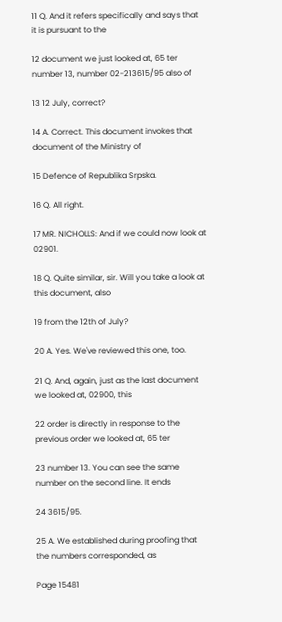11 Q. And it refers specifically and says that it is pursuant to the

12 document we just looked at, 65 ter number 13, number 02-213615/95 also of

13 12 July, correct?

14 A. Correct. This document invokes that document of the Ministry of

15 Defence of Republika Srpska.

16 Q. All right.

17 MR. NICHOLLS: And if we could now look at 02901.

18 Q. Quite similar, sir. Will you take a look at this document, also

19 from the 12th of July?

20 A. Yes. We've reviewed this one, too.

21 Q. And, again, just as the last document we looked at, 02900, this

22 order is directly in response to the previous order we looked at, 65 ter

23 number 13. You can see the same number on the second line. It ends

24 3615/95.

25 A. We established during proofing that the numbers corresponded, as

Page 15481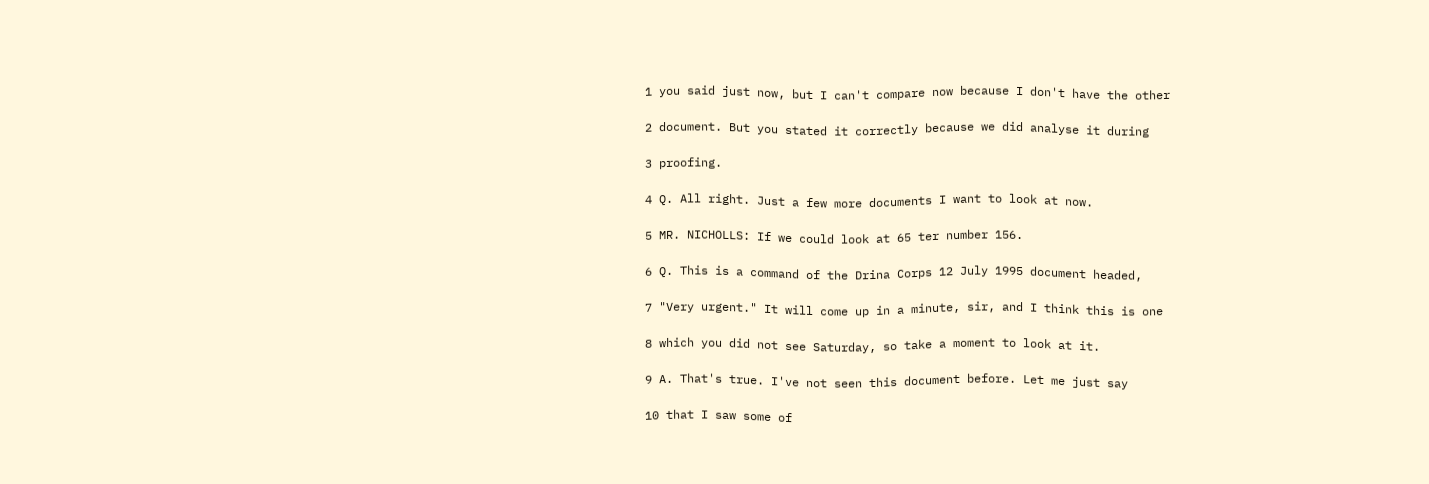1 you said just now, but I can't compare now because I don't have the other

2 document. But you stated it correctly because we did analyse it during

3 proofing.

4 Q. All right. Just a few more documents I want to look at now.

5 MR. NICHOLLS: If we could look at 65 ter number 156.

6 Q. This is a command of the Drina Corps 12 July 1995 document headed,

7 "Very urgent." It will come up in a minute, sir, and I think this is one

8 which you did not see Saturday, so take a moment to look at it.

9 A. That's true. I've not seen this document before. Let me just say

10 that I saw some of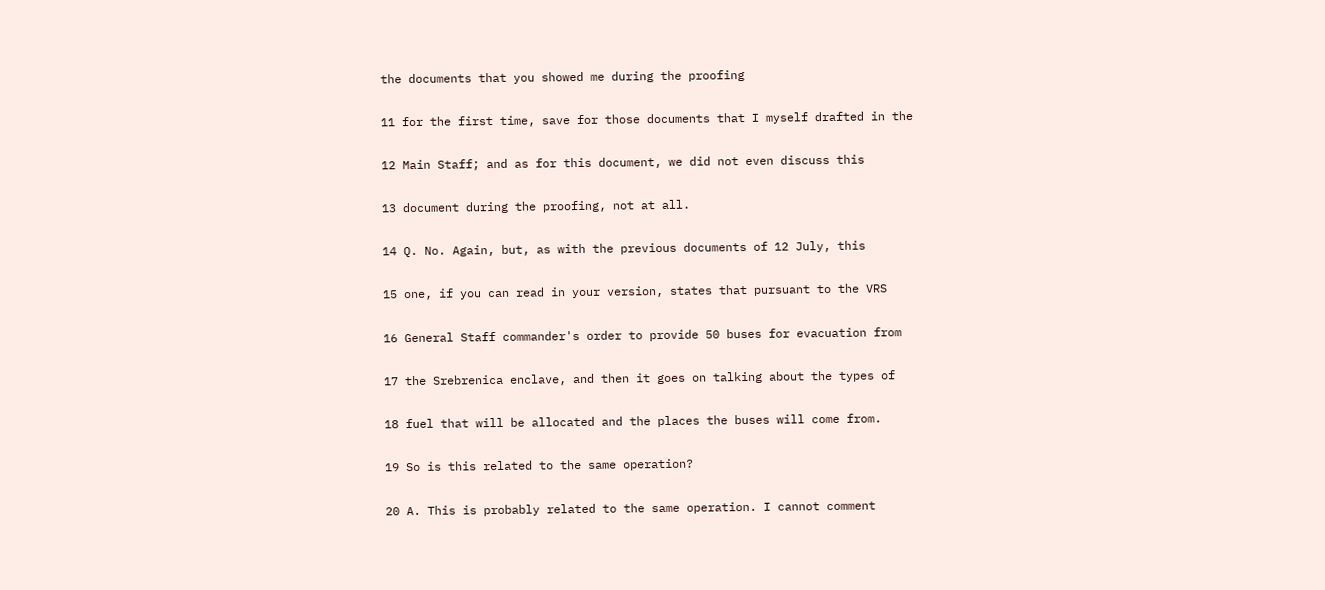the documents that you showed me during the proofing

11 for the first time, save for those documents that I myself drafted in the

12 Main Staff; and as for this document, we did not even discuss this

13 document during the proofing, not at all.

14 Q. No. Again, but, as with the previous documents of 12 July, this

15 one, if you can read in your version, states that pursuant to the VRS

16 General Staff commander's order to provide 50 buses for evacuation from

17 the Srebrenica enclave, and then it goes on talking about the types of

18 fuel that will be allocated and the places the buses will come from.

19 So is this related to the same operation?

20 A. This is probably related to the same operation. I cannot comment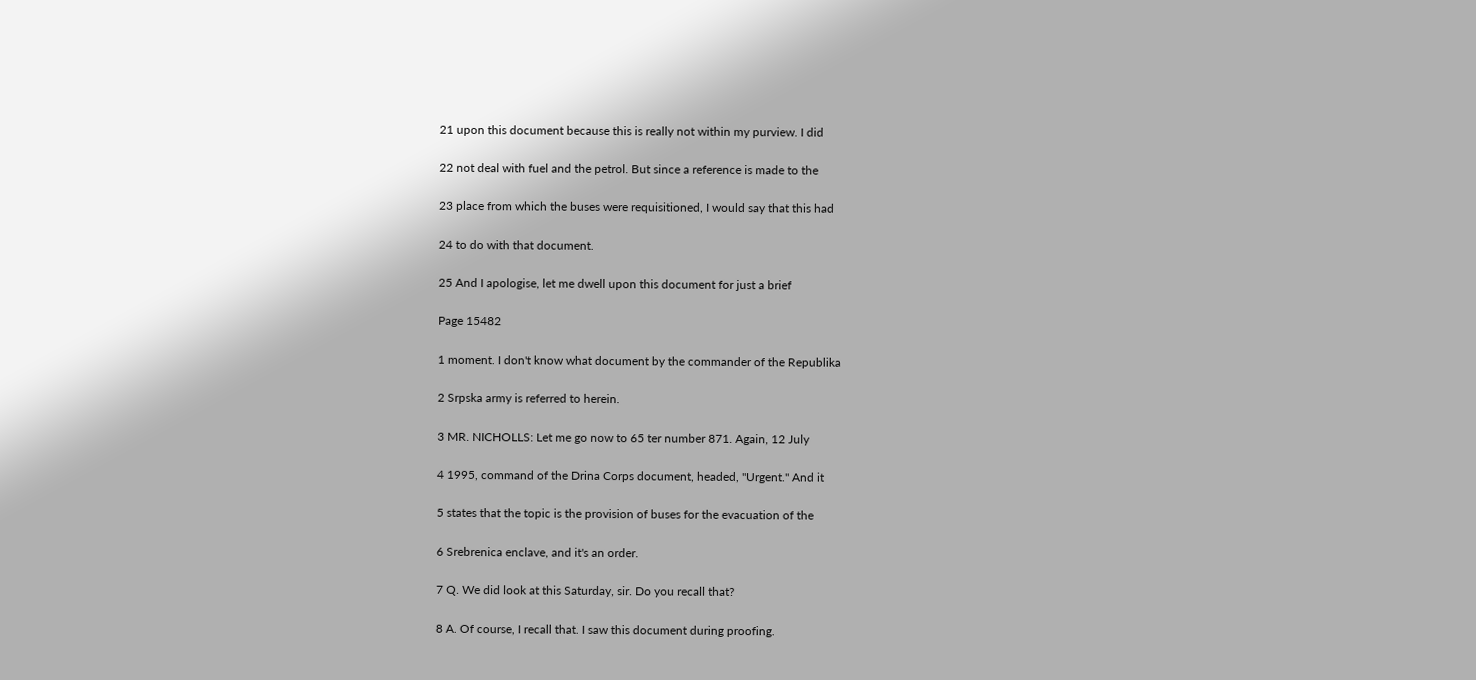21 upon this document because this is really not within my purview. I did

22 not deal with fuel and the petrol. But since a reference is made to the

23 place from which the buses were requisitioned, I would say that this had

24 to do with that document.

25 And I apologise, let me dwell upon this document for just a brief

Page 15482

1 moment. I don't know what document by the commander of the Republika

2 Srpska army is referred to herein.

3 MR. NICHOLLS: Let me go now to 65 ter number 871. Again, 12 July

4 1995, command of the Drina Corps document, headed, "Urgent." And it

5 states that the topic is the provision of buses for the evacuation of the

6 Srebrenica enclave, and it's an order.

7 Q. We did look at this Saturday, sir. Do you recall that?

8 A. Of course, I recall that. I saw this document during proofing.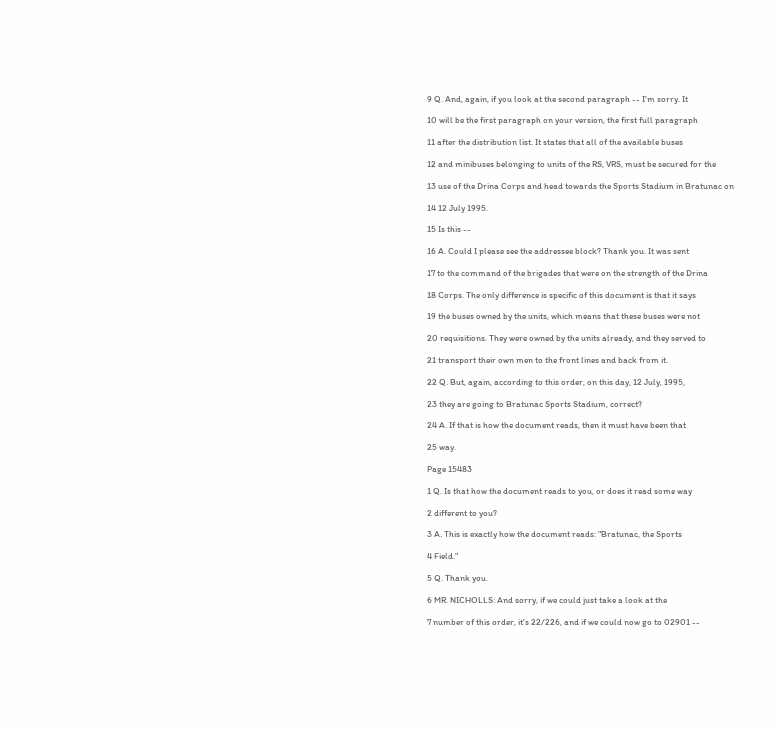9 Q. And, again, if you look at the second paragraph -- I'm sorry. It

10 will be the first paragraph on your version, the first full paragraph

11 after the distribution list. It states that all of the available buses

12 and minibuses belonging to units of the RS, VRS, must be secured for the

13 use of the Drina Corps and head towards the Sports Stadium in Bratunac on

14 12 July 1995.

15 Is this --

16 A. Could I please see the addressee block? Thank you. It was sent

17 to the command of the brigades that were on the strength of the Drina

18 Corps. The only difference is specific of this document is that it says

19 the buses owned by the units, which means that these buses were not

20 requisitions. They were owned by the units already, and they served to

21 transport their own men to the front lines and back from it.

22 Q. But, again, according to this order, on this day, 12 July, 1995,

23 they are going to Bratunac Sports Stadium, correct?

24 A. If that is how the document reads, then it must have been that

25 way.

Page 15483

1 Q. Is that how the document reads to you, or does it read some way

2 different to you?

3 A. This is exactly how the document reads: "Bratunac, the Sports

4 Field."

5 Q. Thank you.

6 MR. NICHOLLS: And sorry, if we could just take a look at the

7 number of this order, it's 22/226, and if we could now go to 02901 --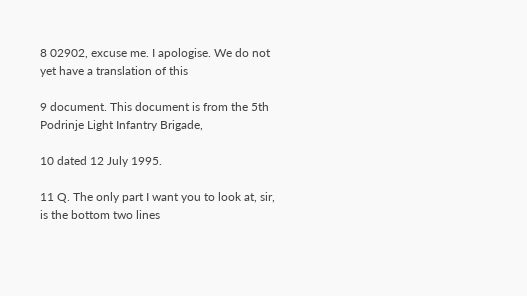8 02902, excuse me. I apologise. We do not yet have a translation of this

9 document. This document is from the 5th Podrinje Light Infantry Brigade,

10 dated 12 July 1995.

11 Q. The only part I want you to look at, sir, is the bottom two lines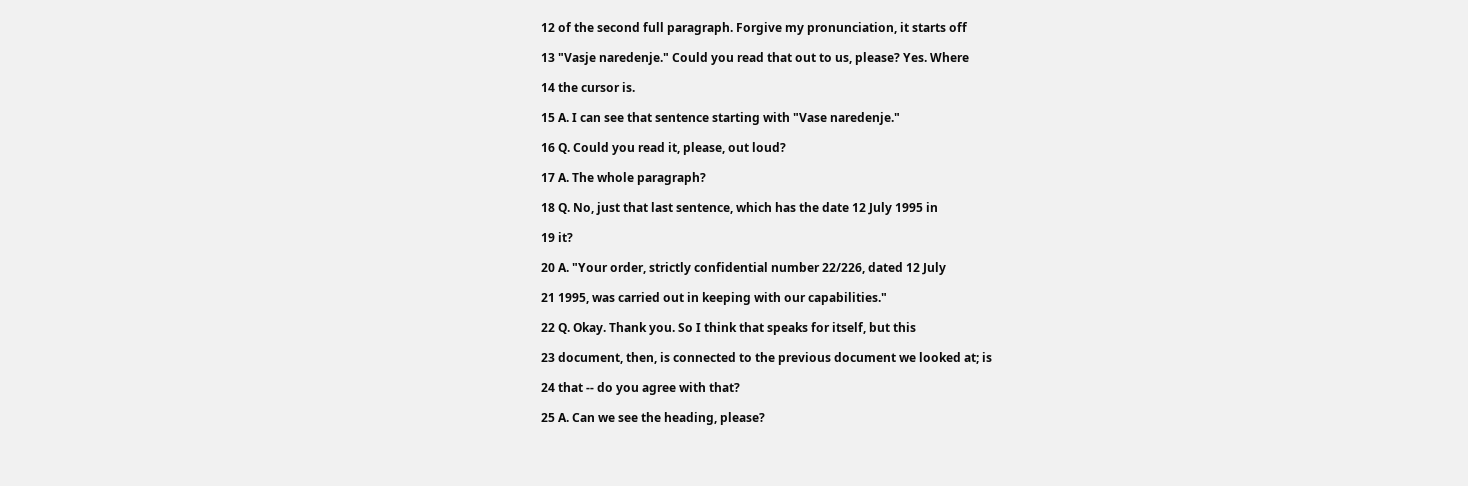12 of the second full paragraph. Forgive my pronunciation, it starts off

13 "Vasje naredenje." Could you read that out to us, please? Yes. Where

14 the cursor is.

15 A. I can see that sentence starting with "Vase naredenje."

16 Q. Could you read it, please, out loud?

17 A. The whole paragraph?

18 Q. No, just that last sentence, which has the date 12 July 1995 in

19 it?

20 A. "Your order, strictly confidential number 22/226, dated 12 July

21 1995, was carried out in keeping with our capabilities."

22 Q. Okay. Thank you. So I think that speaks for itself, but this

23 document, then, is connected to the previous document we looked at; is

24 that -- do you agree with that?

25 A. Can we see the heading, please?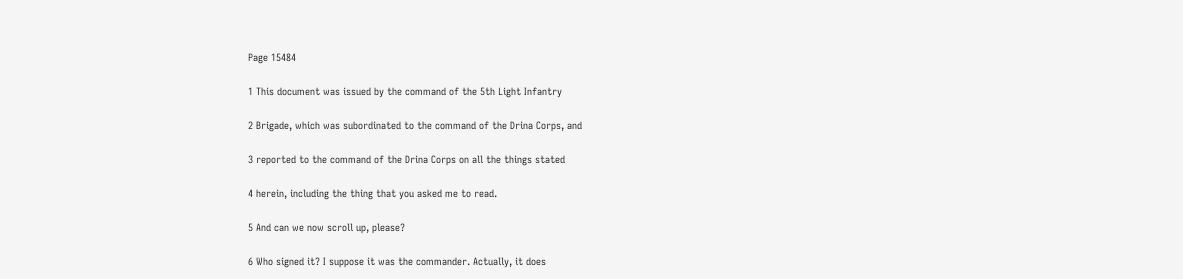Page 15484

1 This document was issued by the command of the 5th Light Infantry

2 Brigade, which was subordinated to the command of the Drina Corps, and

3 reported to the command of the Drina Corps on all the things stated

4 herein, including the thing that you asked me to read.

5 And can we now scroll up, please?

6 Who signed it? I suppose it was the commander. Actually, it does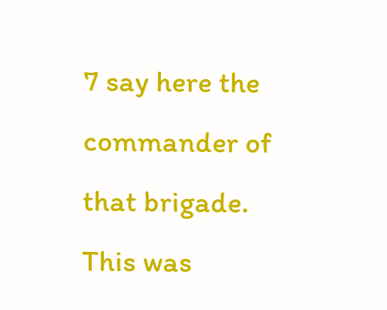7 say here the commander of that brigade. This was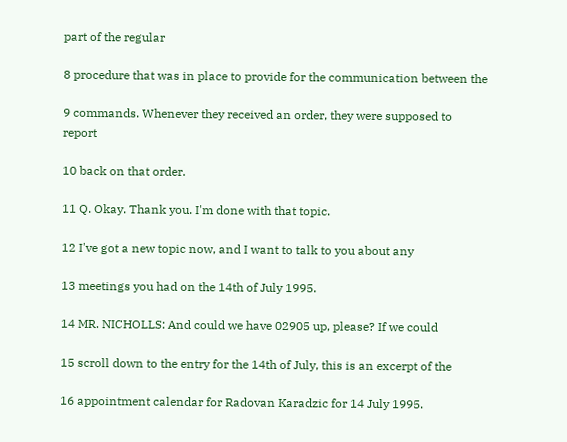part of the regular

8 procedure that was in place to provide for the communication between the

9 commands. Whenever they received an order, they were supposed to report

10 back on that order.

11 Q. Okay. Thank you. I'm done with that topic.

12 I've got a new topic now, and I want to talk to you about any

13 meetings you had on the 14th of July 1995.

14 MR. NICHOLLS: And could we have 02905 up, please? If we could

15 scroll down to the entry for the 14th of July, this is an excerpt of the

16 appointment calendar for Radovan Karadzic for 14 July 1995.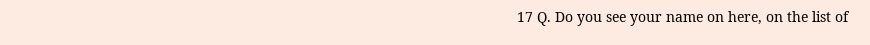17 Q. Do you see your name on here, on the list of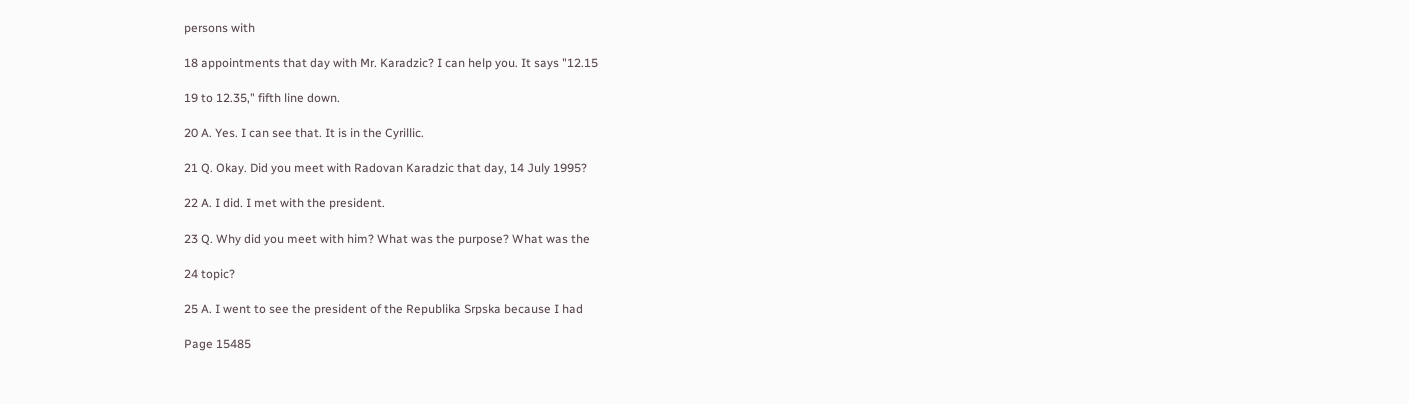persons with

18 appointments that day with Mr. Karadzic? I can help you. It says "12.15

19 to 12.35," fifth line down.

20 A. Yes. I can see that. It is in the Cyrillic.

21 Q. Okay. Did you meet with Radovan Karadzic that day, 14 July 1995?

22 A. I did. I met with the president.

23 Q. Why did you meet with him? What was the purpose? What was the

24 topic?

25 A. I went to see the president of the Republika Srpska because I had

Page 15485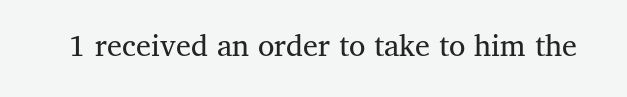1 received an order to take to him the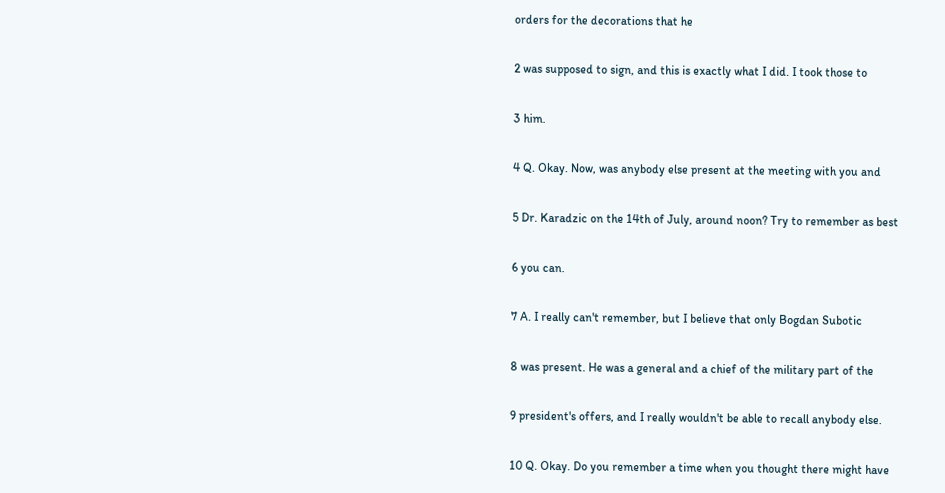orders for the decorations that he

2 was supposed to sign, and this is exactly what I did. I took those to

3 him.

4 Q. Okay. Now, was anybody else present at the meeting with you and

5 Dr. Karadzic on the 14th of July, around noon? Try to remember as best

6 you can.

7 A. I really can't remember, but I believe that only Bogdan Subotic

8 was present. He was a general and a chief of the military part of the

9 president's offers, and I really wouldn't be able to recall anybody else.

10 Q. Okay. Do you remember a time when you thought there might have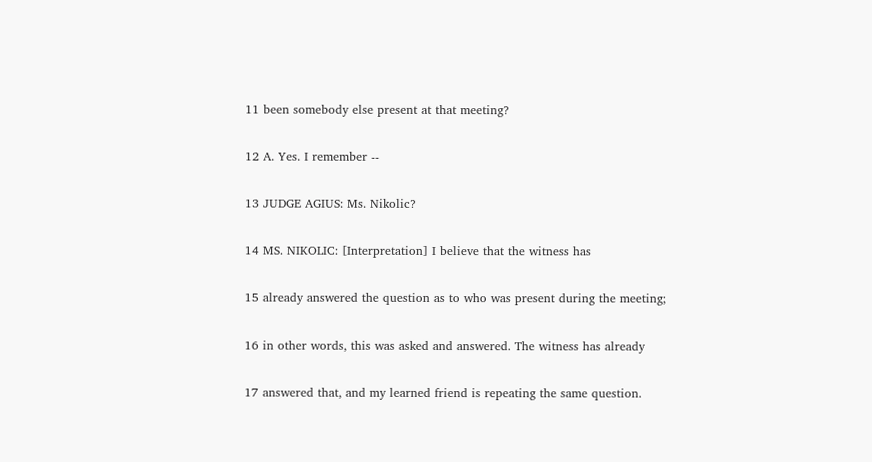11 been somebody else present at that meeting?

12 A. Yes. I remember --

13 JUDGE AGIUS: Ms. Nikolic?

14 MS. NIKOLIC: [Interpretation] I believe that the witness has

15 already answered the question as to who was present during the meeting;

16 in other words, this was asked and answered. The witness has already

17 answered that, and my learned friend is repeating the same question.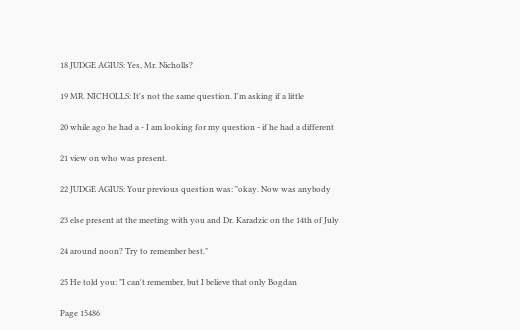18 JUDGE AGIUS: Yes, Mr. Nicholls?

19 MR. NICHOLLS: It's not the same question. I'm asking if a little

20 while ago he had a - I am looking for my question - if he had a different

21 view on who was present.

22 JUDGE AGIUS: Your previous question was: "okay. Now was anybody

23 else present at the meeting with you and Dr. Karadzic on the 14th of July

24 around noon? Try to remember best."

25 He told you: "I can't remember, but I believe that only Bogdan

Page 15486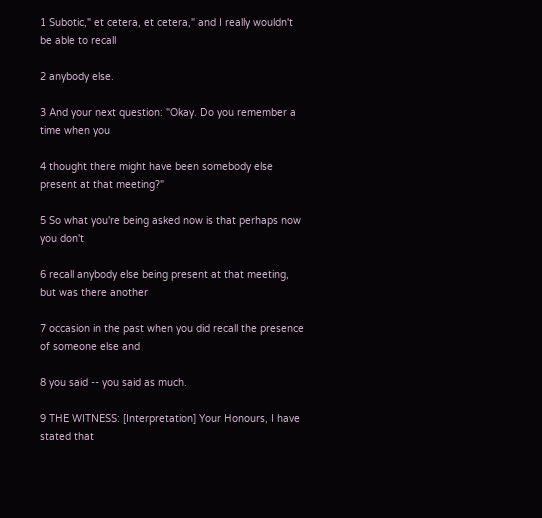1 Subotic," et cetera, et cetera," and I really wouldn't be able to recall

2 anybody else.

3 And your next question: "Okay. Do you remember a time when you

4 thought there might have been somebody else present at that meeting?"

5 So what you're being asked now is that perhaps now you don't

6 recall anybody else being present at that meeting, but was there another

7 occasion in the past when you did recall the presence of someone else and

8 you said -- you said as much.

9 THE WITNESS: [Interpretation] Your Honours, I have stated that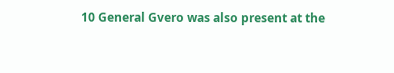10 General Gvero was also present at the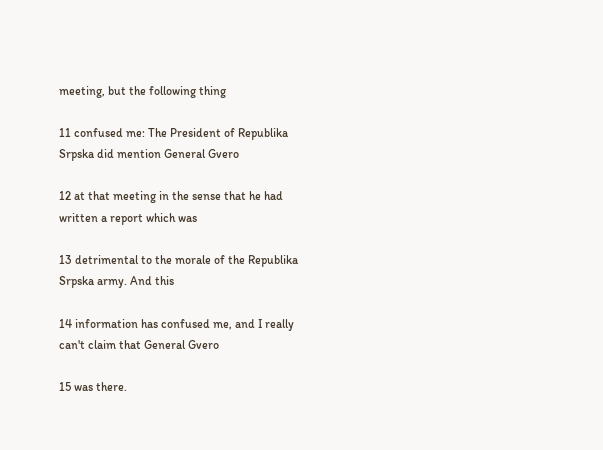meeting, but the following thing

11 confused me: The President of Republika Srpska did mention General Gvero

12 at that meeting in the sense that he had written a report which was

13 detrimental to the morale of the Republika Srpska army. And this

14 information has confused me, and I really can't claim that General Gvero

15 was there.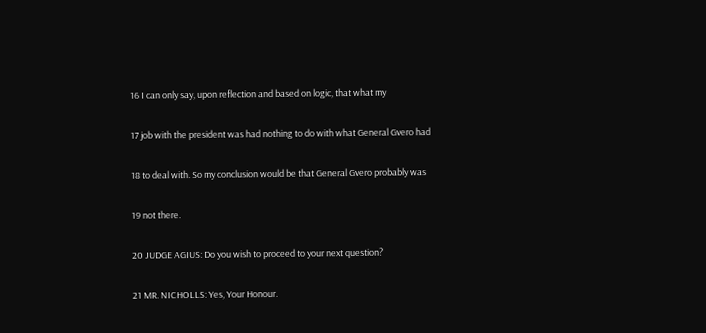16 I can only say, upon reflection and based on logic, that what my

17 job with the president was had nothing to do with what General Gvero had

18 to deal with. So my conclusion would be that General Gvero probably was

19 not there.

20 JUDGE AGIUS: Do you wish to proceed to your next question?

21 MR. NICHOLLS: Yes, Your Honour.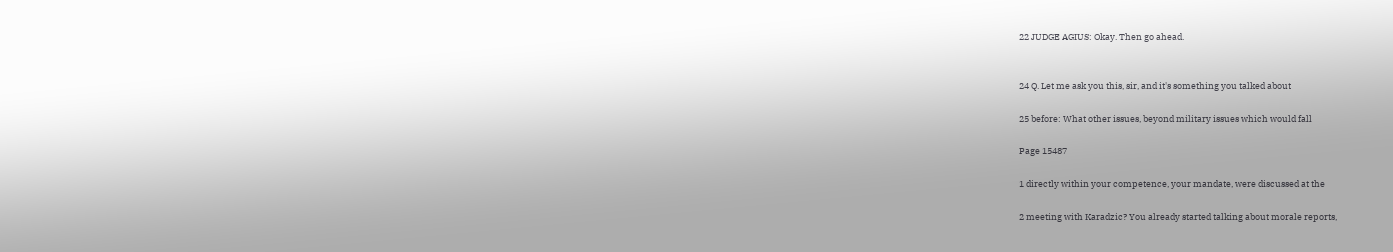22 JUDGE AGIUS: Okay. Then go ahead.


24 Q. Let me ask you this, sir, and it's something you talked about

25 before: What other issues, beyond military issues which would fall

Page 15487

1 directly within your competence, your mandate, were discussed at the

2 meeting with Karadzic? You already started talking about morale reports,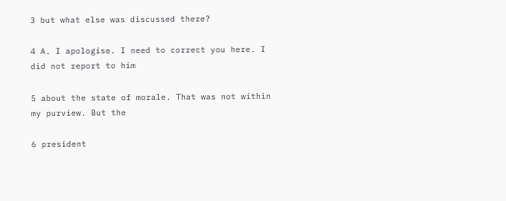3 but what else was discussed there?

4 A. I apologise. I need to correct you here. I did not report to him

5 about the state of morale. That was not within my purview. But the

6 president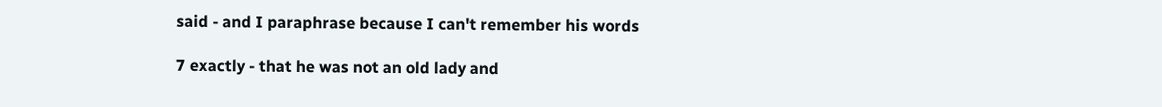said - and I paraphrase because I can't remember his words

7 exactly - that he was not an old lady and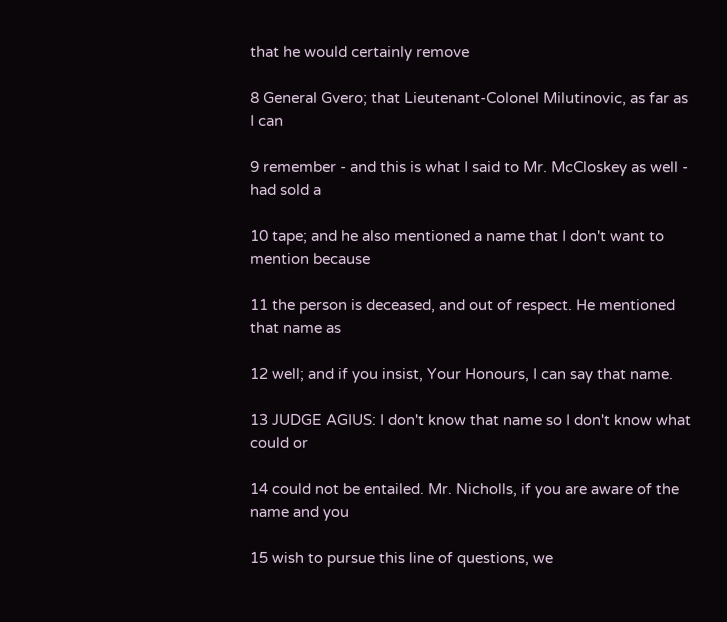that he would certainly remove

8 General Gvero; that Lieutenant-Colonel Milutinovic, as far as I can

9 remember - and this is what I said to Mr. McCloskey as well - had sold a

10 tape; and he also mentioned a name that I don't want to mention because

11 the person is deceased, and out of respect. He mentioned that name as

12 well; and if you insist, Your Honours, I can say that name.

13 JUDGE AGIUS: I don't know that name so I don't know what could or

14 could not be entailed. Mr. Nicholls, if you are aware of the name and you

15 wish to pursue this line of questions, we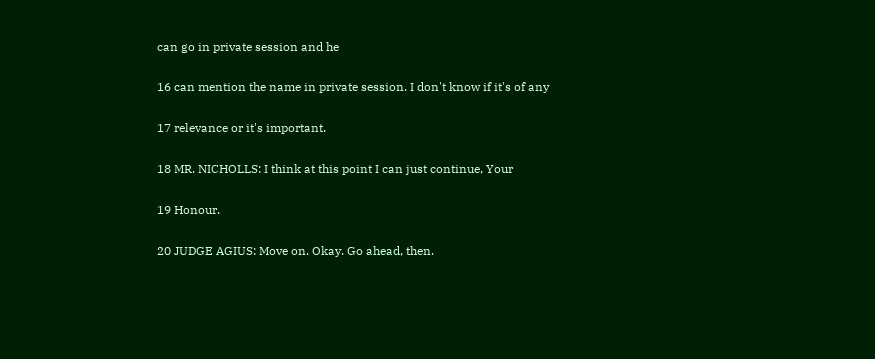can go in private session and he

16 can mention the name in private session. I don't know if it's of any

17 relevance or it's important.

18 MR. NICHOLLS: I think at this point I can just continue, Your

19 Honour.

20 JUDGE AGIUS: Move on. Okay. Go ahead, then.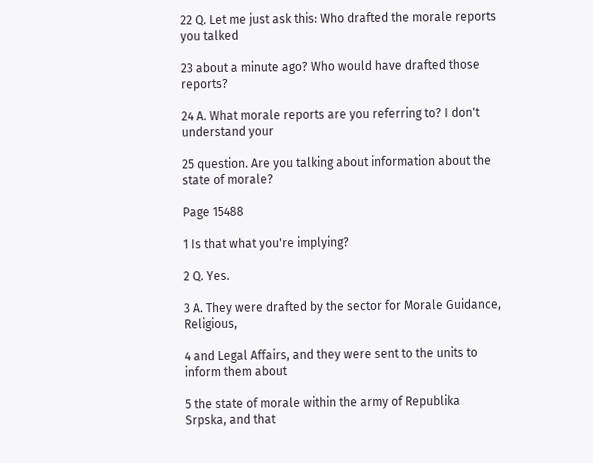22 Q. Let me just ask this: Who drafted the morale reports you talked

23 about a minute ago? Who would have drafted those reports?

24 A. What morale reports are you referring to? I don't understand your

25 question. Are you talking about information about the state of morale?

Page 15488

1 Is that what you're implying?

2 Q. Yes.

3 A. They were drafted by the sector for Morale Guidance, Religious,

4 and Legal Affairs, and they were sent to the units to inform them about

5 the state of morale within the army of Republika Srpska, and that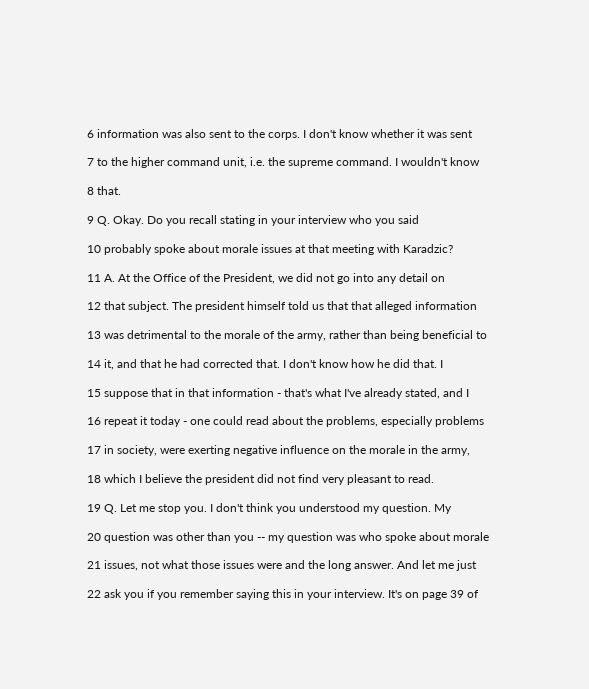6 information was also sent to the corps. I don't know whether it was sent

7 to the higher command unit, i.e. the supreme command. I wouldn't know

8 that.

9 Q. Okay. Do you recall stating in your interview who you said

10 probably spoke about morale issues at that meeting with Karadzic?

11 A. At the Office of the President, we did not go into any detail on

12 that subject. The president himself told us that that alleged information

13 was detrimental to the morale of the army, rather than being beneficial to

14 it, and that he had corrected that. I don't know how he did that. I

15 suppose that in that information - that's what I've already stated, and I

16 repeat it today - one could read about the problems, especially problems

17 in society, were exerting negative influence on the morale in the army,

18 which I believe the president did not find very pleasant to read.

19 Q. Let me stop you. I don't think you understood my question. My

20 question was other than you -- my question was who spoke about morale

21 issues, not what those issues were and the long answer. And let me just

22 ask you if you remember saying this in your interview. It's on page 39 of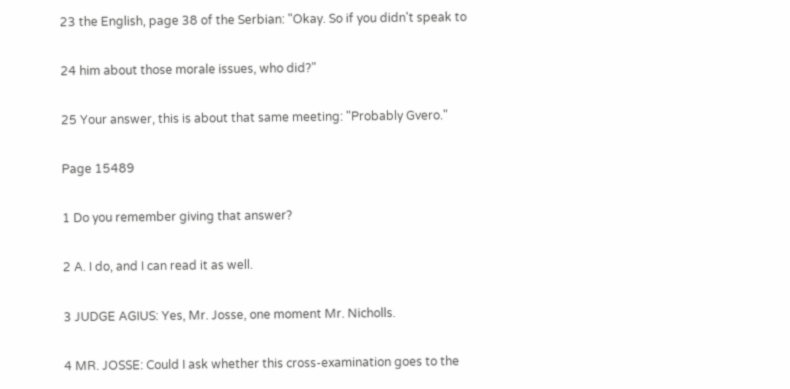23 the English, page 38 of the Serbian: "Okay. So if you didn't speak to

24 him about those morale issues, who did?"

25 Your answer, this is about that same meeting: "Probably Gvero."

Page 15489

1 Do you remember giving that answer?

2 A. I do, and I can read it as well.

3 JUDGE AGIUS: Yes, Mr. Josse, one moment Mr. Nicholls.

4 MR. JOSSE: Could I ask whether this cross-examination goes to the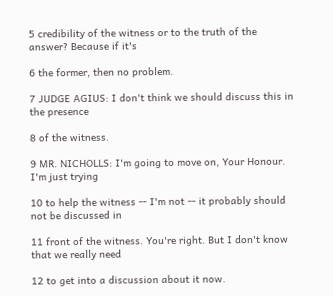5 credibility of the witness or to the truth of the answer? Because if it's

6 the former, then no problem.

7 JUDGE AGIUS: I don't think we should discuss this in the presence

8 of the witness.

9 MR. NICHOLLS: I'm going to move on, Your Honour. I'm just trying

10 to help the witness -- I'm not -- it probably should not be discussed in

11 front of the witness. You're right. But I don't know that we really need

12 to get into a discussion about it now.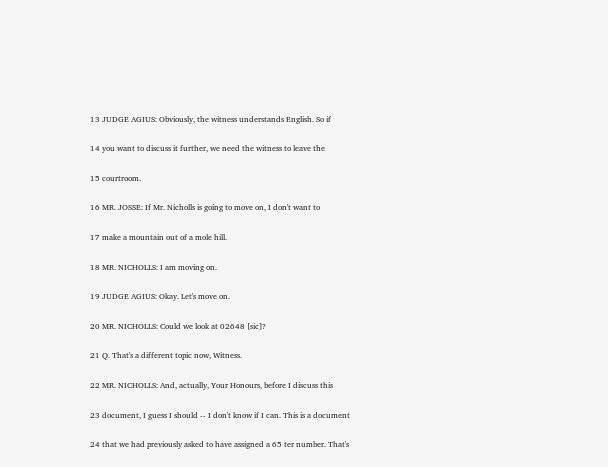13 JUDGE AGIUS: Obviously, the witness understands English. So if

14 you want to discuss it further, we need the witness to leave the

15 courtroom.

16 MR. JOSSE: If Mr. Nicholls is going to move on, I don't want to

17 make a mountain out of a mole hill.

18 MR. NICHOLLS: I am moving on.

19 JUDGE AGIUS: Okay. Let's move on.

20 MR. NICHOLLS: Could we look at 02648 [sic]?

21 Q. That's a different topic now, Witness.

22 MR. NICHOLLS: And, actually, Your Honours, before I discuss this

23 document, I guess I should -- I don't know if I can. This is a document

24 that we had previously asked to have assigned a 65 ter number. That's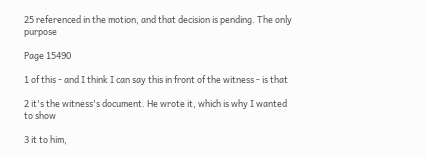25 referenced in the motion, and that decision is pending. The only purpose

Page 15490

1 of this - and I think I can say this in front of the witness - is that

2 it's the witness's document. He wrote it, which is why I wanted to show

3 it to him,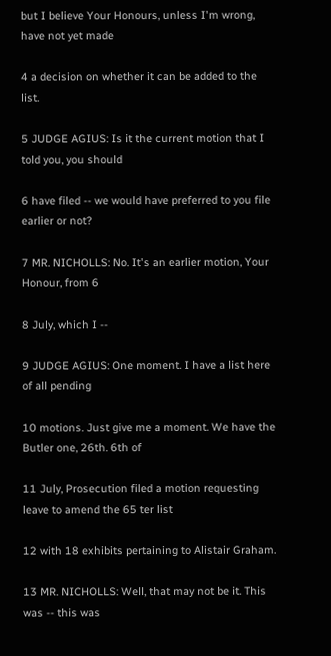but I believe Your Honours, unless I'm wrong, have not yet made

4 a decision on whether it can be added to the list.

5 JUDGE AGIUS: Is it the current motion that I told you, you should

6 have filed -- we would have preferred to you file earlier or not?

7 MR. NICHOLLS: No. It's an earlier motion, Your Honour, from 6

8 July, which I --

9 JUDGE AGIUS: One moment. I have a list here of all pending

10 motions. Just give me a moment. We have the Butler one, 26th. 6th of

11 July, Prosecution filed a motion requesting leave to amend the 65 ter list

12 with 18 exhibits pertaining to Alistair Graham.

13 MR. NICHOLLS: Well, that may not be it. This was -- this was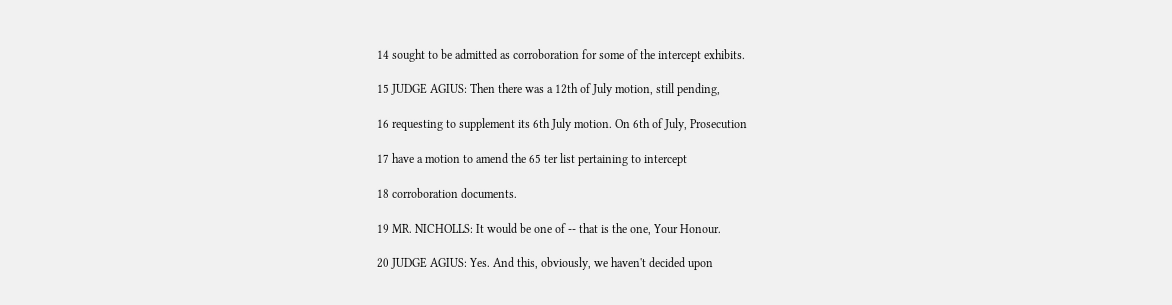14 sought to be admitted as corroboration for some of the intercept exhibits.

15 JUDGE AGIUS: Then there was a 12th of July motion, still pending,

16 requesting to supplement its 6th July motion. On 6th of July, Prosecution

17 have a motion to amend the 65 ter list pertaining to intercept

18 corroboration documents.

19 MR. NICHOLLS: It would be one of -- that is the one, Your Honour.

20 JUDGE AGIUS: Yes. And this, obviously, we haven't decided upon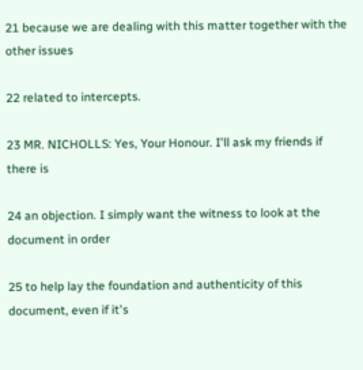21 because we are dealing with this matter together with the other issues

22 related to intercepts.

23 MR. NICHOLLS: Yes, Your Honour. I'll ask my friends if there is

24 an objection. I simply want the witness to look at the document in order

25 to help lay the foundation and authenticity of this document, even if it's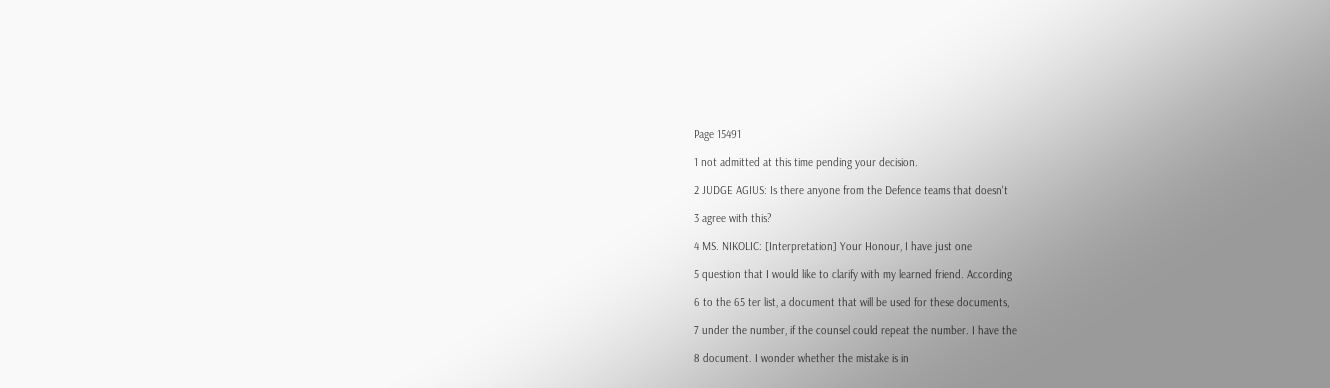Page 15491

1 not admitted at this time pending your decision.

2 JUDGE AGIUS: Is there anyone from the Defence teams that doesn't

3 agree with this?

4 MS. NIKOLIC: [Interpretation] Your Honour, I have just one

5 question that I would like to clarify with my learned friend. According

6 to the 65 ter list, a document that will be used for these documents,

7 under the number, if the counsel could repeat the number. I have the

8 document. I wonder whether the mistake is in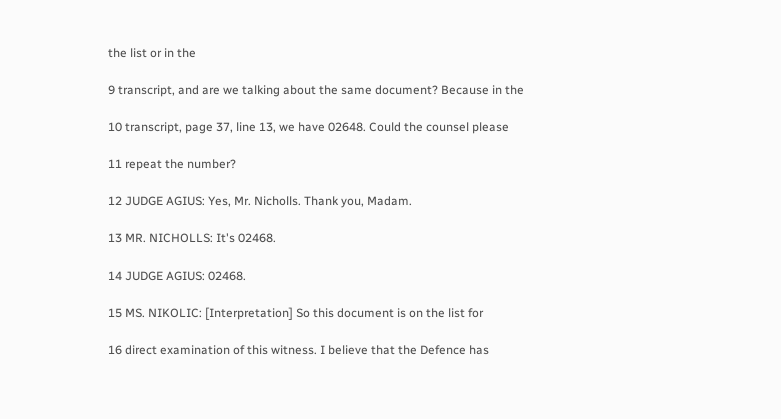the list or in the

9 transcript, and are we talking about the same document? Because in the

10 transcript, page 37, line 13, we have 02648. Could the counsel please

11 repeat the number?

12 JUDGE AGIUS: Yes, Mr. Nicholls. Thank you, Madam.

13 MR. NICHOLLS: It's 02468.

14 JUDGE AGIUS: 02468.

15 MS. NIKOLIC: [Interpretation] So this document is on the list for

16 direct examination of this witness. I believe that the Defence has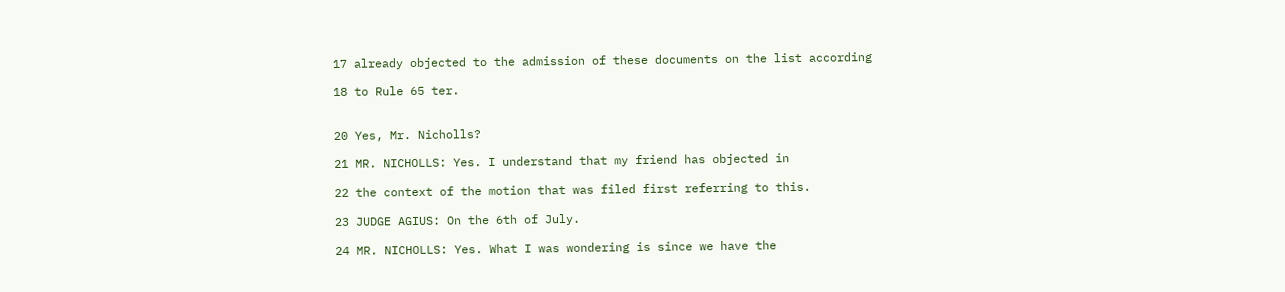17 already objected to the admission of these documents on the list according

18 to Rule 65 ter.


20 Yes, Mr. Nicholls?

21 MR. NICHOLLS: Yes. I understand that my friend has objected in

22 the context of the motion that was filed first referring to this.

23 JUDGE AGIUS: On the 6th of July.

24 MR. NICHOLLS: Yes. What I was wondering is since we have the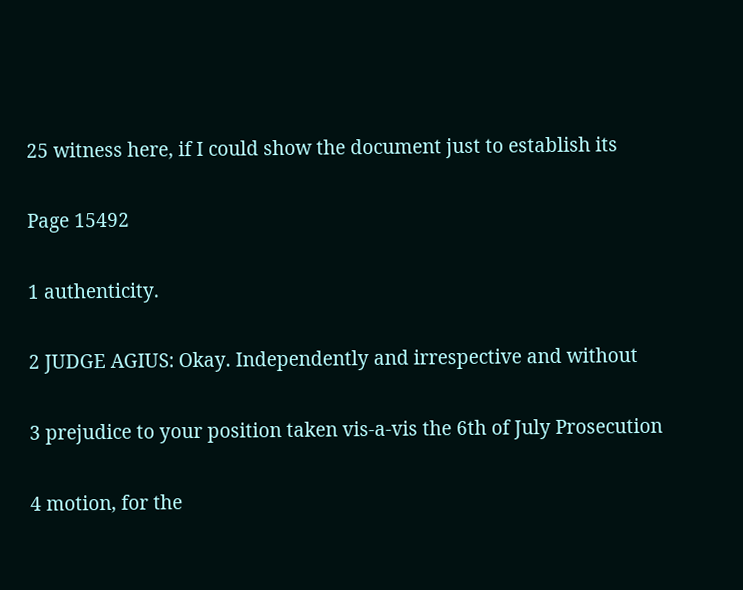25 witness here, if I could show the document just to establish its

Page 15492

1 authenticity.

2 JUDGE AGIUS: Okay. Independently and irrespective and without

3 prejudice to your position taken vis-a-vis the 6th of July Prosecution

4 motion, for the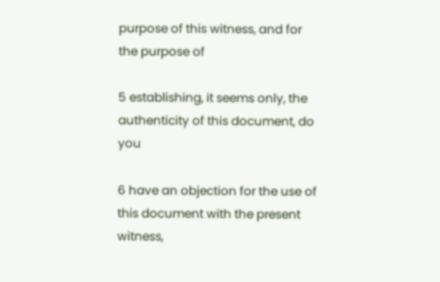purpose of this witness, and for the purpose of

5 establishing, it seems only, the authenticity of this document, do you

6 have an objection for the use of this document with the present witness,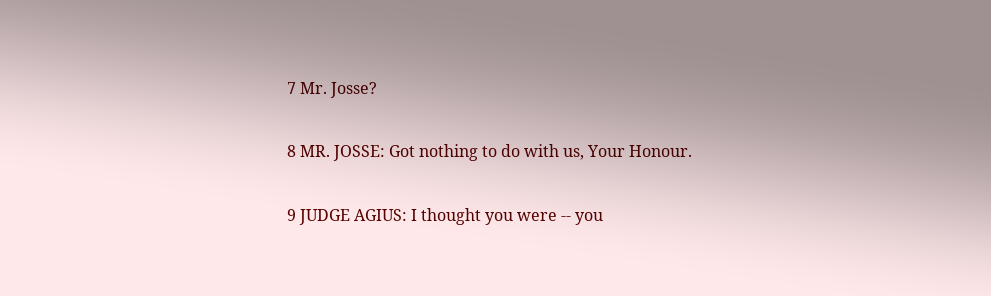7 Mr. Josse?

8 MR. JOSSE: Got nothing to do with us, Your Honour.

9 JUDGE AGIUS: I thought you were -- you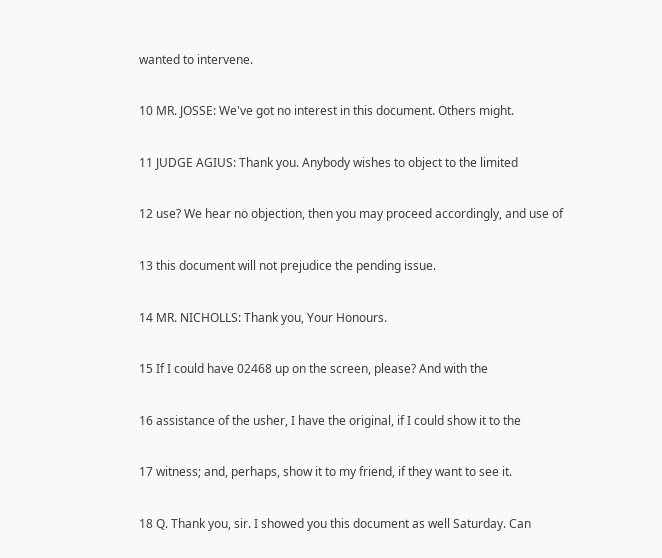wanted to intervene.

10 MR. JOSSE: We've got no interest in this document. Others might.

11 JUDGE AGIUS: Thank you. Anybody wishes to object to the limited

12 use? We hear no objection, then you may proceed accordingly, and use of

13 this document will not prejudice the pending issue.

14 MR. NICHOLLS: Thank you, Your Honours.

15 If I could have 02468 up on the screen, please? And with the

16 assistance of the usher, I have the original, if I could show it to the

17 witness; and, perhaps, show it to my friend, if they want to see it.

18 Q. Thank you, sir. I showed you this document as well Saturday. Can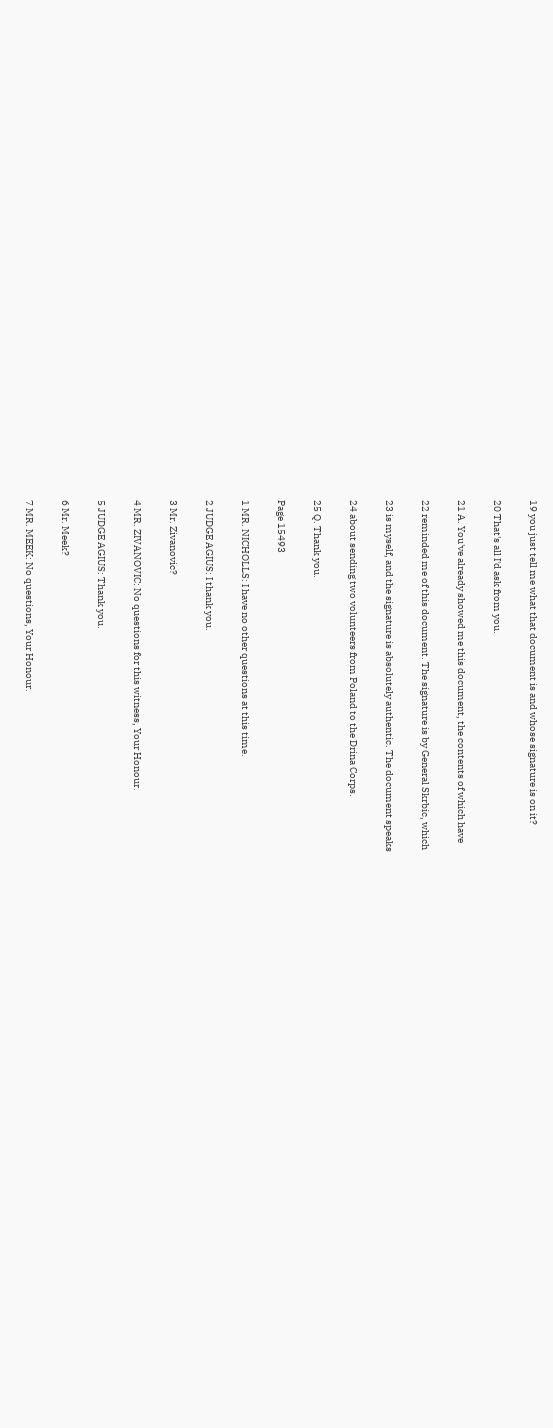19 you just tell me what that document is and whose signature is on it?

20 That's all I'd ask from you.

21 A. You've already showed me this document, the contents of which have

22 reminded me of this document. The signature is by General Skrbic, which

23 is myself, and the signature is absolutely authentic. The document speaks

24 about sending two volunteers from Poland to the Drina Corps.

25 Q. Thank you.

Page 15493

1 MR. NICHOLLS: I have no other questions at this time.

2 JUDGE AGIUS: I thank you.

3 Mr. Zivanovic?

4 MR. ZIVANOVIC: No questions for this witness, Your Honour.

5 JUDGE AGIUS: Thank you.

6 Mr. Meek?

7 MR. MEEK: No questions, Your Honour.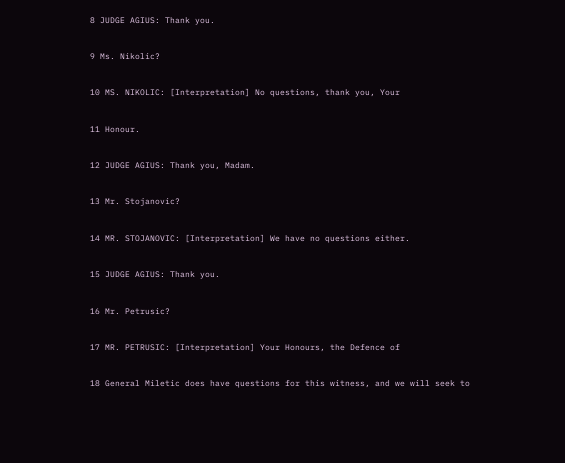8 JUDGE AGIUS: Thank you.

9 Ms. Nikolic?

10 MS. NIKOLIC: [Interpretation] No questions, thank you, Your

11 Honour.

12 JUDGE AGIUS: Thank you, Madam.

13 Mr. Stojanovic?

14 MR. STOJANOVIC: [Interpretation] We have no questions either.

15 JUDGE AGIUS: Thank you.

16 Mr. Petrusic?

17 MR. PETRUSIC: [Interpretation] Your Honours, the Defence of

18 General Miletic does have questions for this witness, and we will seek to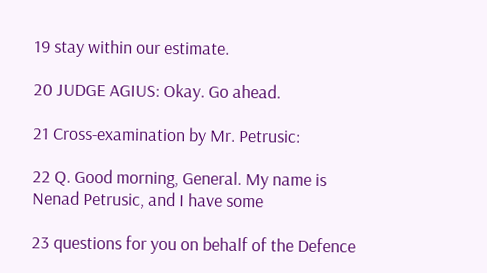19 stay within our estimate.

20 JUDGE AGIUS: Okay. Go ahead.

21 Cross-examination by Mr. Petrusic:

22 Q. Good morning, General. My name is Nenad Petrusic, and I have some

23 questions for you on behalf of the Defence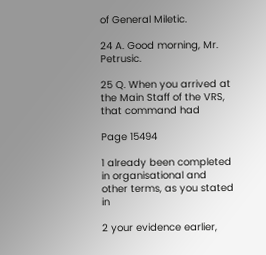of General Miletic.

24 A. Good morning, Mr. Petrusic.

25 Q. When you arrived at the Main Staff of the VRS, that command had

Page 15494

1 already been completed in organisational and other terms, as you stated in

2 your evidence earlier,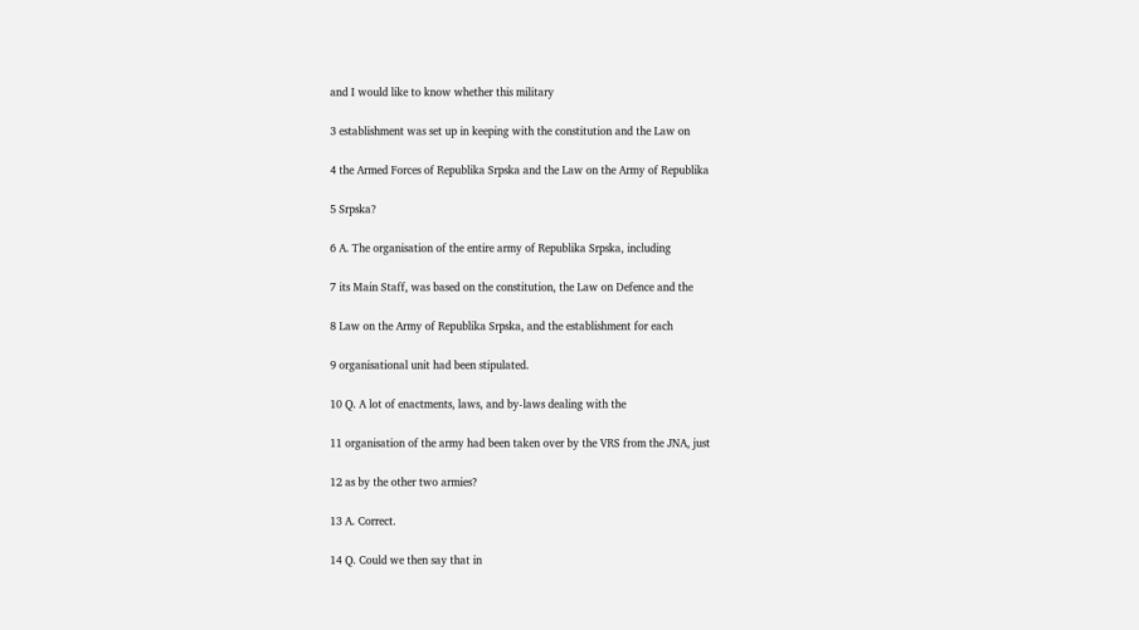and I would like to know whether this military

3 establishment was set up in keeping with the constitution and the Law on

4 the Armed Forces of Republika Srpska and the Law on the Army of Republika

5 Srpska?

6 A. The organisation of the entire army of Republika Srpska, including

7 its Main Staff, was based on the constitution, the Law on Defence and the

8 Law on the Army of Republika Srpska, and the establishment for each

9 organisational unit had been stipulated.

10 Q. A lot of enactments, laws, and by-laws dealing with the

11 organisation of the army had been taken over by the VRS from the JNA, just

12 as by the other two armies?

13 A. Correct.

14 Q. Could we then say that in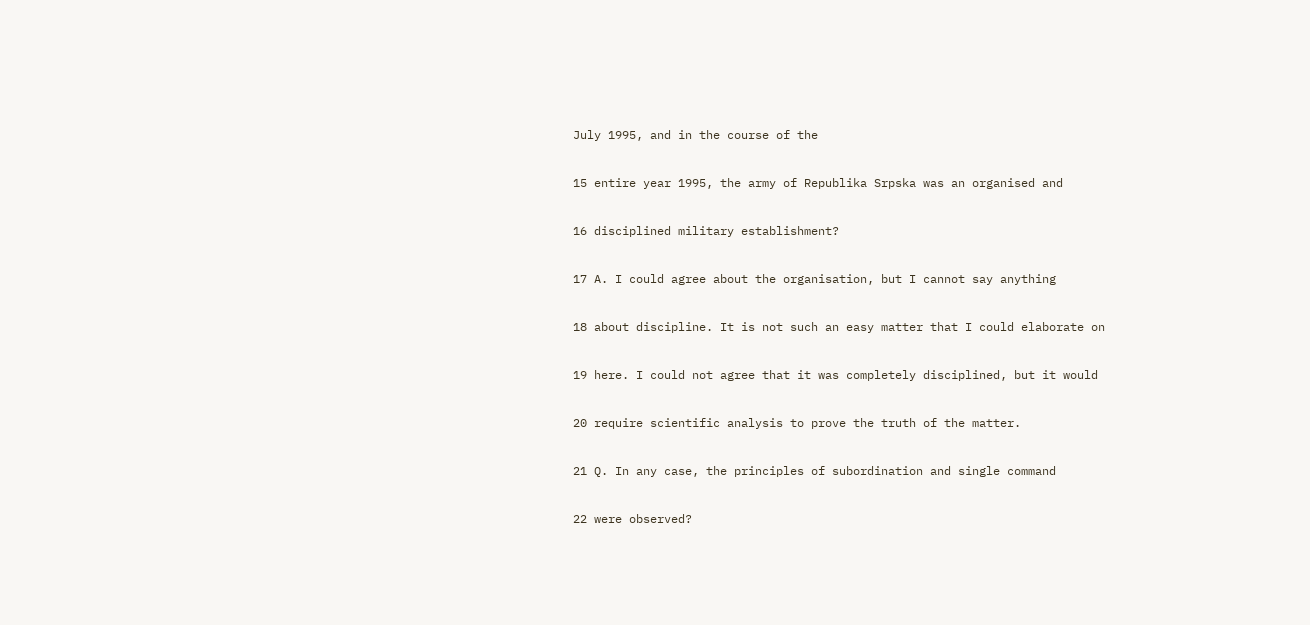July 1995, and in the course of the

15 entire year 1995, the army of Republika Srpska was an organised and

16 disciplined military establishment?

17 A. I could agree about the organisation, but I cannot say anything

18 about discipline. It is not such an easy matter that I could elaborate on

19 here. I could not agree that it was completely disciplined, but it would

20 require scientific analysis to prove the truth of the matter.

21 Q. In any case, the principles of subordination and single command

22 were observed?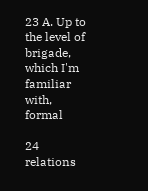23 A. Up to the level of brigade, which I'm familiar with, formal

24 relations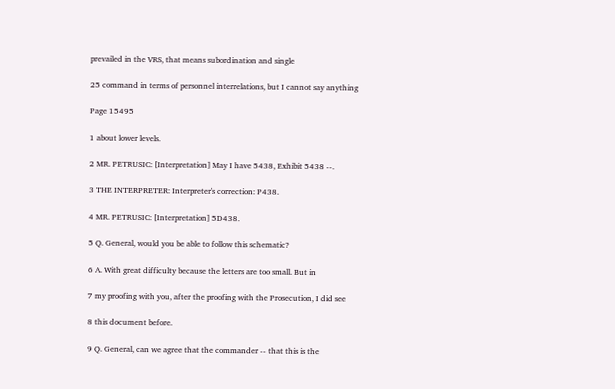prevailed in the VRS, that means subordination and single

25 command in terms of personnel interrelations, but I cannot say anything

Page 15495

1 about lower levels.

2 MR. PETRUSIC: [Interpretation] May I have 5438, Exhibit 5438 --.

3 THE INTERPRETER: Interpreter's correction: P438.

4 MR. PETRUSIC: [Interpretation] 5D438.

5 Q. General, would you be able to follow this schematic?

6 A. With great difficulty because the letters are too small. But in

7 my proofing with you, after the proofing with the Prosecution, I did see

8 this document before.

9 Q. General, can we agree that the commander -- that this is the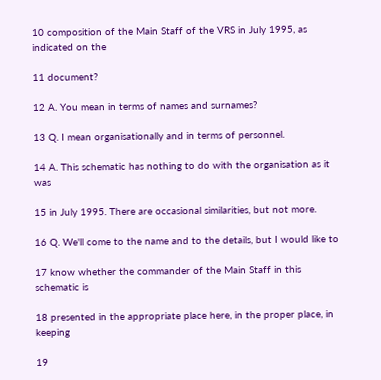10 composition of the Main Staff of the VRS in July 1995, as indicated on the

11 document?

12 A. You mean in terms of names and surnames?

13 Q. I mean organisationally and in terms of personnel.

14 A. This schematic has nothing to do with the organisation as it was

15 in July 1995. There are occasional similarities, but not more.

16 Q. We'll come to the name and to the details, but I would like to

17 know whether the commander of the Main Staff in this schematic is

18 presented in the appropriate place here, in the proper place, in keeping

19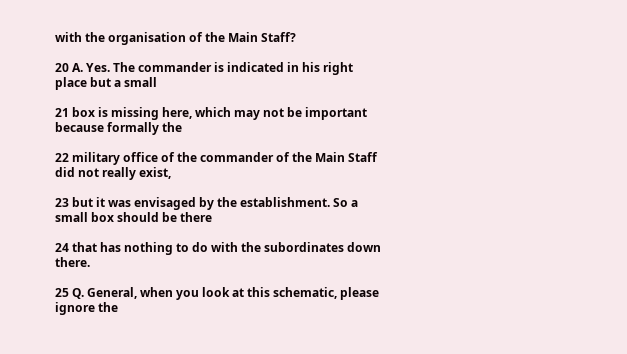with the organisation of the Main Staff?

20 A. Yes. The commander is indicated in his right place but a small

21 box is missing here, which may not be important because formally the

22 military office of the commander of the Main Staff did not really exist,

23 but it was envisaged by the establishment. So a small box should be there

24 that has nothing to do with the subordinates down there.

25 Q. General, when you look at this schematic, please ignore the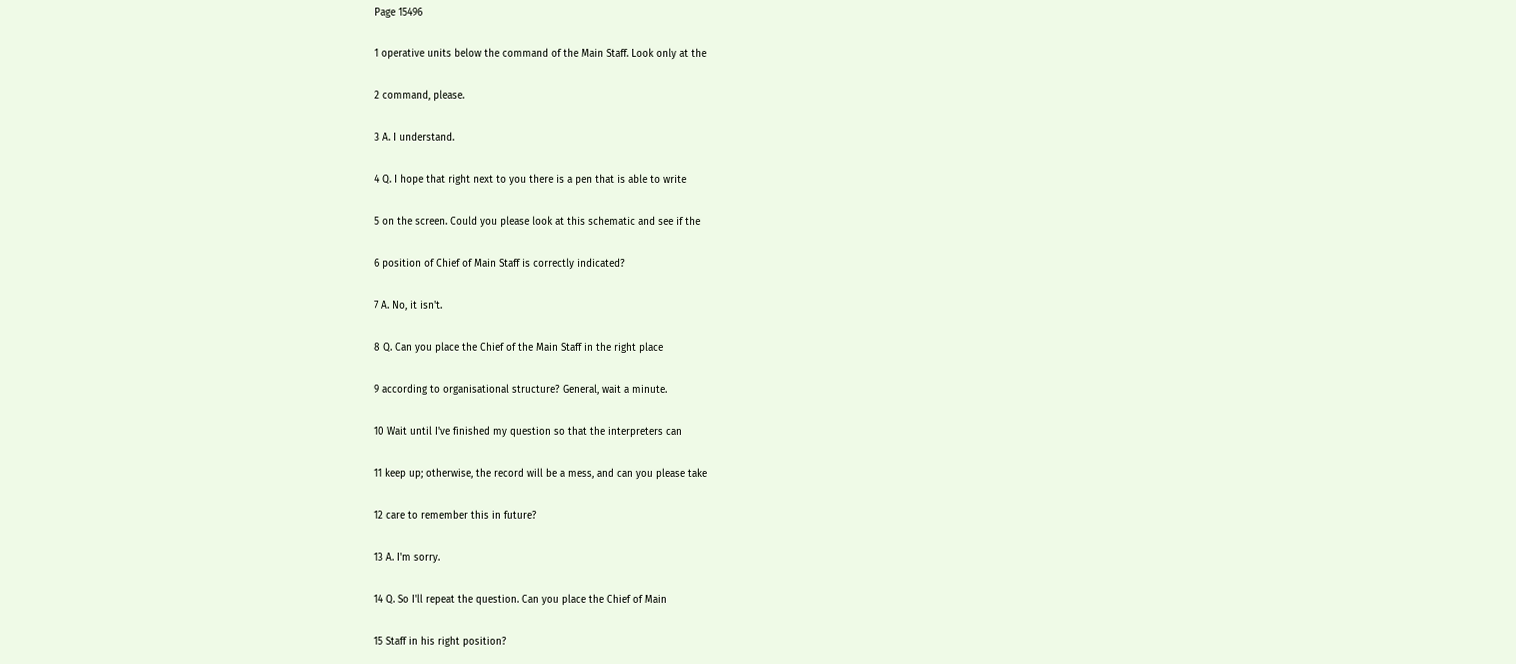Page 15496

1 operative units below the command of the Main Staff. Look only at the

2 command, please.

3 A. I understand.

4 Q. I hope that right next to you there is a pen that is able to write

5 on the screen. Could you please look at this schematic and see if the

6 position of Chief of Main Staff is correctly indicated?

7 A. No, it isn't.

8 Q. Can you place the Chief of the Main Staff in the right place

9 according to organisational structure? General, wait a minute.

10 Wait until I've finished my question so that the interpreters can

11 keep up; otherwise, the record will be a mess, and can you please take

12 care to remember this in future?

13 A. I'm sorry.

14 Q. So I'll repeat the question. Can you place the Chief of Main

15 Staff in his right position?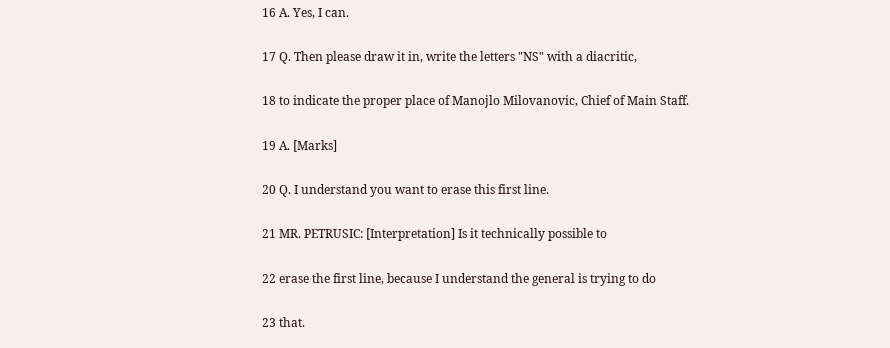16 A. Yes, I can.

17 Q. Then please draw it in, write the letters "NS" with a diacritic,

18 to indicate the proper place of Manojlo Milovanovic, Chief of Main Staff.

19 A. [Marks]

20 Q. I understand you want to erase this first line.

21 MR. PETRUSIC: [Interpretation] Is it technically possible to

22 erase the first line, because I understand the general is trying to do

23 that.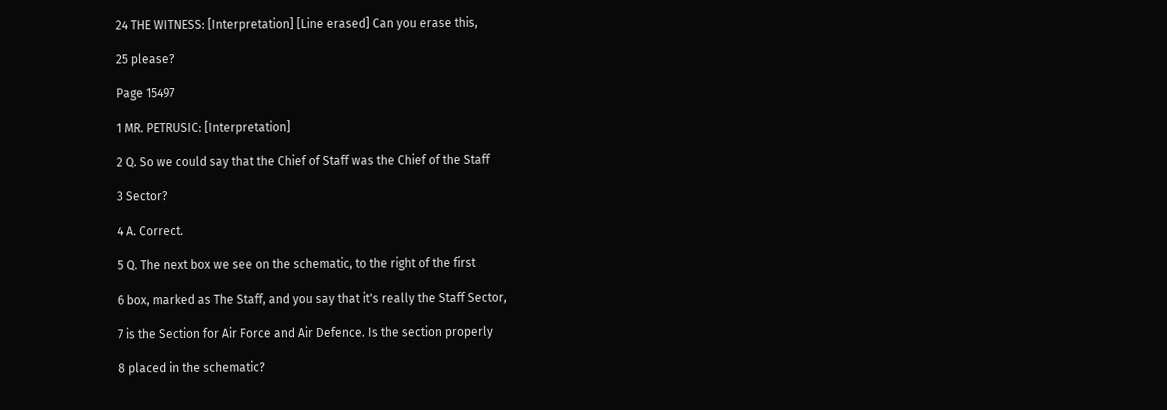24 THE WITNESS: [Interpretation] [Line erased] Can you erase this,

25 please?

Page 15497

1 MR. PETRUSIC: [Interpretation]

2 Q. So we could say that the Chief of Staff was the Chief of the Staff

3 Sector?

4 A. Correct.

5 Q. The next box we see on the schematic, to the right of the first

6 box, marked as The Staff, and you say that it's really the Staff Sector,

7 is the Section for Air Force and Air Defence. Is the section properly

8 placed in the schematic?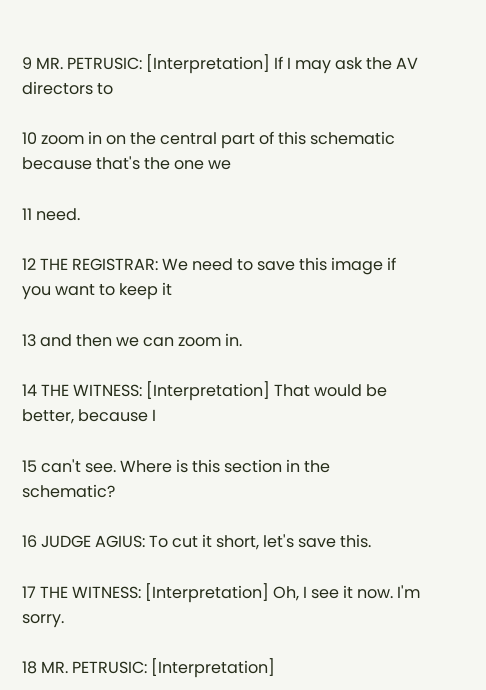9 MR. PETRUSIC: [Interpretation] If I may ask the AV directors to

10 zoom in on the central part of this schematic because that's the one we

11 need.

12 THE REGISTRAR: We need to save this image if you want to keep it

13 and then we can zoom in.

14 THE WITNESS: [Interpretation] That would be better, because I

15 can't see. Where is this section in the schematic?

16 JUDGE AGIUS: To cut it short, let's save this.

17 THE WITNESS: [Interpretation] Oh, I see it now. I'm sorry.

18 MR. PETRUSIC: [Interpretation]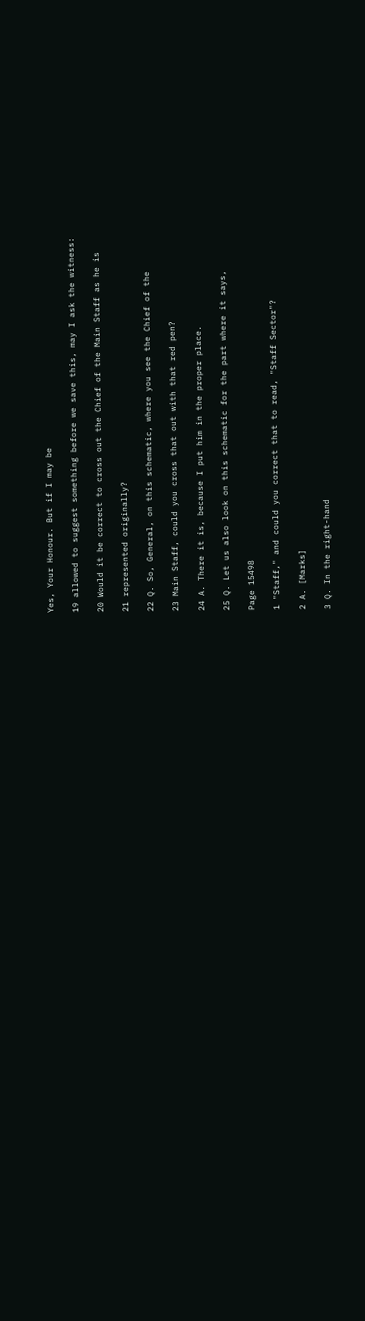Yes, Your Honour. But if I may be

19 allowed to suggest something before we save this, may I ask the witness:

20 Would it be correct to cross out the Chief of the Main Staff as he is

21 represented originally?

22 Q. So, General, on this schematic, where you see the Chief of the

23 Main Staff, could you cross that out with that red pen?

24 A. There it is, because I put him in the proper place.

25 Q. Let us also look on this schematic for the part where it says,

Page 15498

1 "Staff," and could you correct that to read, "Staff Sector"?

2 A. [Marks]

3 Q. In the right-hand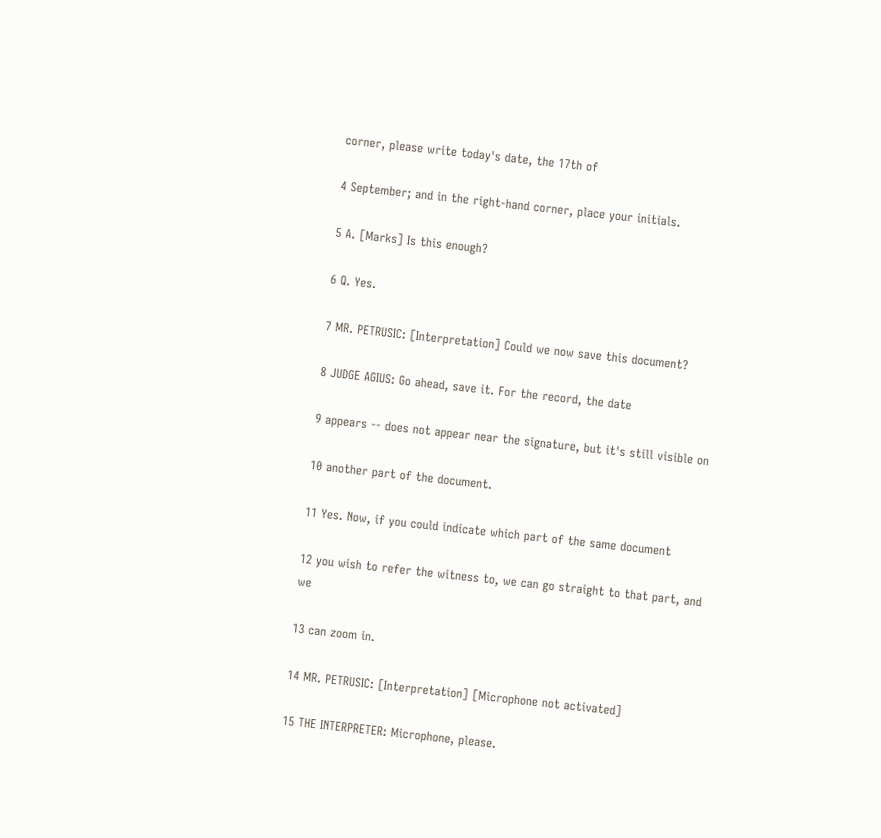corner, please write today's date, the 17th of

4 September; and in the right-hand corner, place your initials.

5 A. [Marks] Is this enough?

6 Q. Yes.

7 MR. PETRUSIC: [Interpretation] Could we now save this document?

8 JUDGE AGIUS: Go ahead, save it. For the record, the date

9 appears -- does not appear near the signature, but it's still visible on

10 another part of the document.

11 Yes. Now, if you could indicate which part of the same document

12 you wish to refer the witness to, we can go straight to that part, and we

13 can zoom in.

14 MR. PETRUSIC: [Interpretation] [Microphone not activated]

15 THE INTERPRETER: Microphone, please.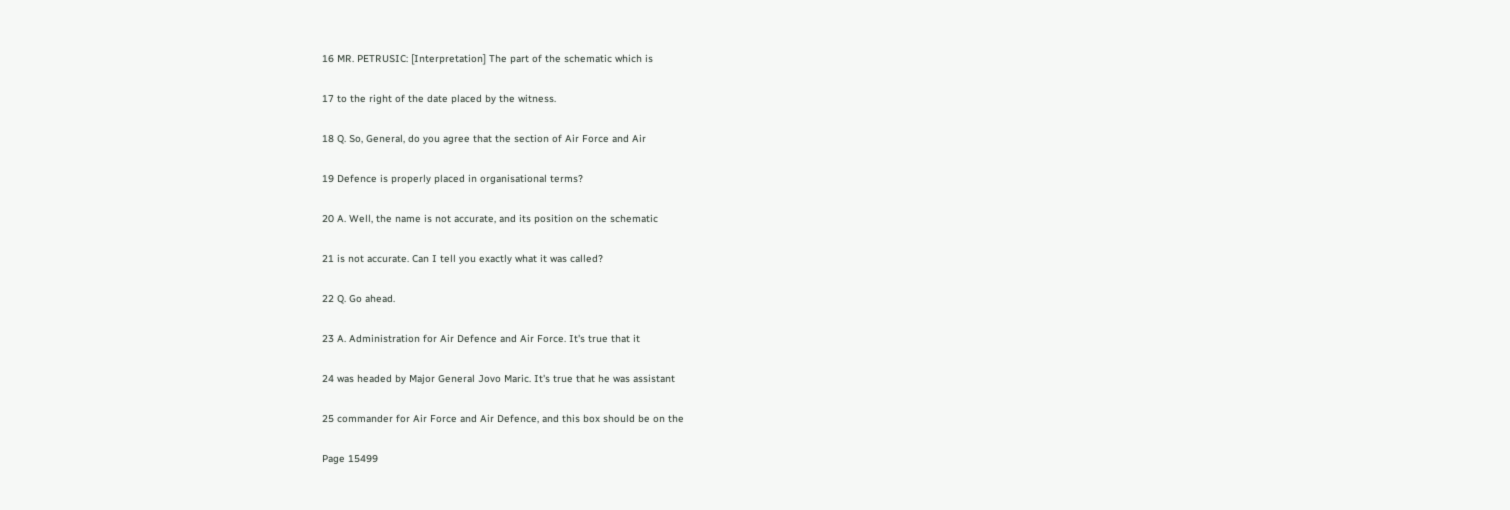16 MR. PETRUSIC: [Interpretation] The part of the schematic which is

17 to the right of the date placed by the witness.

18 Q. So, General, do you agree that the section of Air Force and Air

19 Defence is properly placed in organisational terms?

20 A. Well, the name is not accurate, and its position on the schematic

21 is not accurate. Can I tell you exactly what it was called?

22 Q. Go ahead.

23 A. Administration for Air Defence and Air Force. It's true that it

24 was headed by Major General Jovo Maric. It's true that he was assistant

25 commander for Air Force and Air Defence, and this box should be on the

Page 15499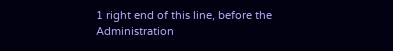1 right end of this line, before the Administration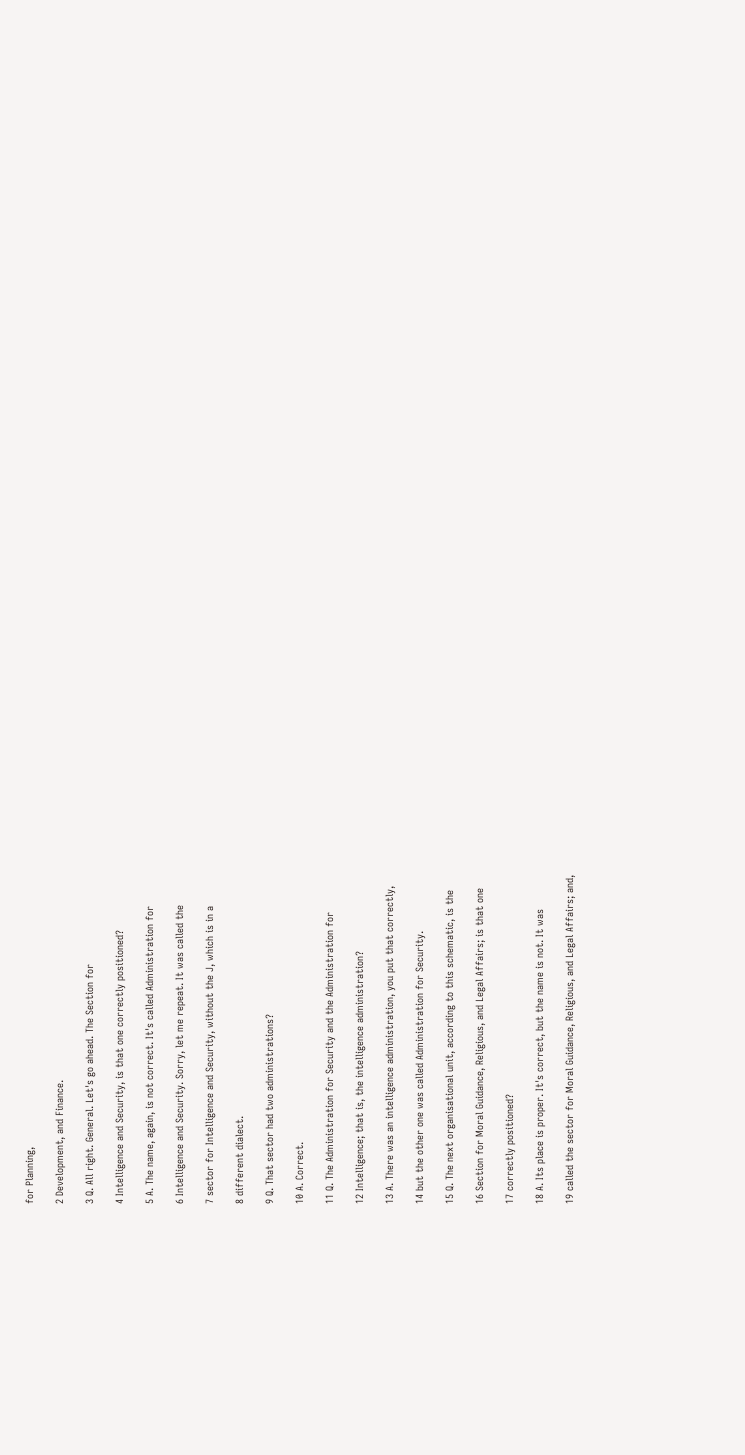for Planning,

2 Development, and Finance.

3 Q. All right. General. Let's go ahead. The Section for

4 Intelligence and Security, is that one correctly positioned?

5 A. The name, again, is not correct. It's called Administration for

6 Intelligence and Security. Sorry, let me repeat. It was called the

7 sector for Intelligence and Security, without the J, which is in a

8 different dialect.

9 Q. That sector had two administrations?

10 A. Correct.

11 Q. The Administration for Security and the Administration for

12 Intelligence; that is, the intelligence administration?

13 A. There was an intelligence administration, you put that correctly,

14 but the other one was called Administration for Security.

15 Q. The next organisational unit, according to this schematic, is the

16 Section for Moral Guidance, Religious, and Legal Affairs; is that one

17 correctly positioned?

18 A. Its place is proper. It's correct, but the name is not. It was

19 called the sector for Moral Guidance, Religious, and Legal Affairs; and,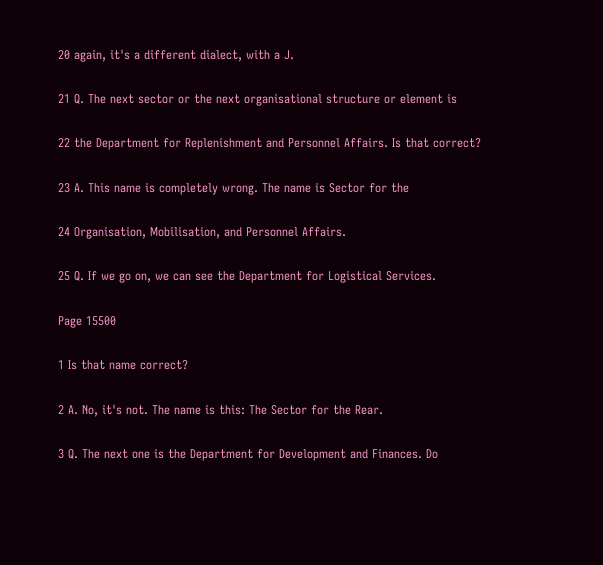20 again, it's a different dialect, with a J.

21 Q. The next sector or the next organisational structure or element is

22 the Department for Replenishment and Personnel Affairs. Is that correct?

23 A. This name is completely wrong. The name is Sector for the

24 Organisation, Mobilisation, and Personnel Affairs.

25 Q. If we go on, we can see the Department for Logistical Services.

Page 15500

1 Is that name correct?

2 A. No, it's not. The name is this: The Sector for the Rear.

3 Q. The next one is the Department for Development and Finances. Do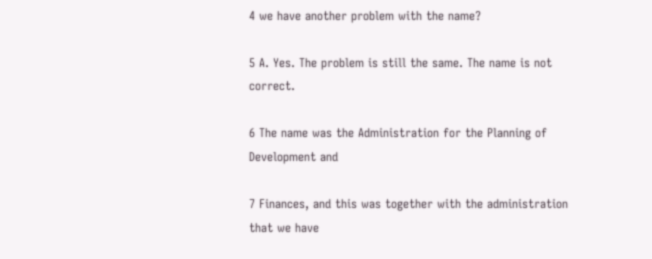4 we have another problem with the name?

5 A. Yes. The problem is still the same. The name is not correct.

6 The name was the Administration for the Planning of Development and

7 Finances, and this was together with the administration that we have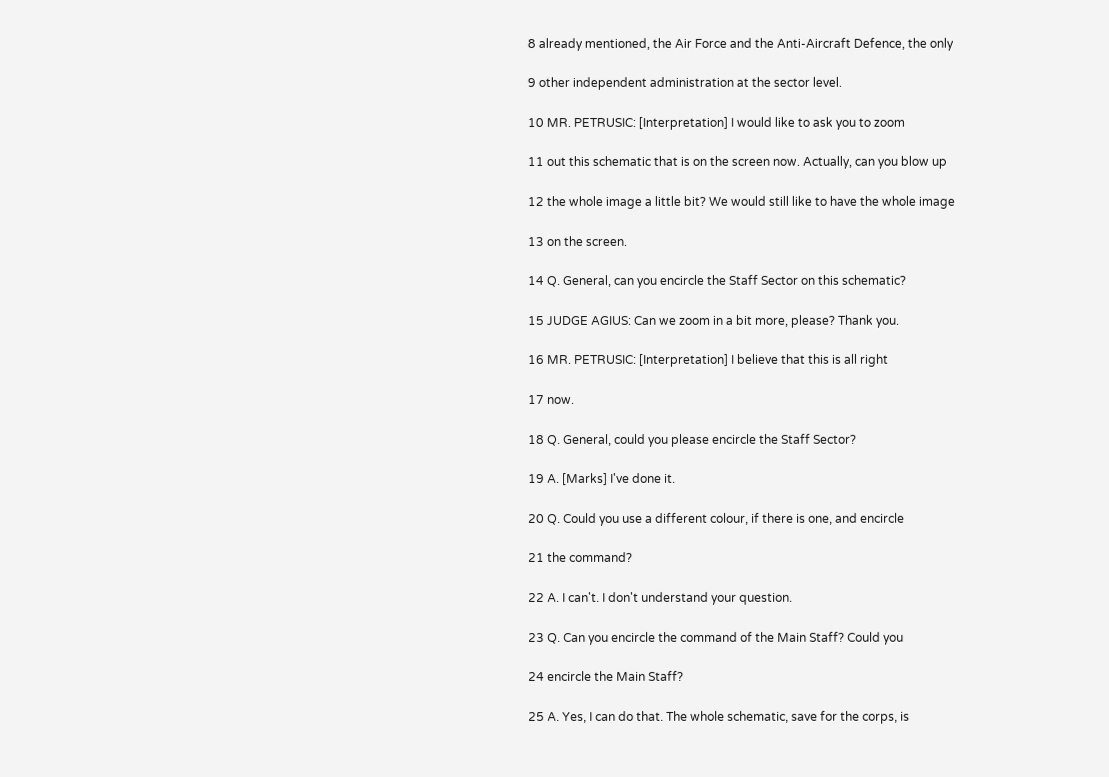8 already mentioned, the Air Force and the Anti-Aircraft Defence, the only

9 other independent administration at the sector level.

10 MR. PETRUSIC: [Interpretation] I would like to ask you to zoom

11 out this schematic that is on the screen now. Actually, can you blow up

12 the whole image a little bit? We would still like to have the whole image

13 on the screen.

14 Q. General, can you encircle the Staff Sector on this schematic?

15 JUDGE AGIUS: Can we zoom in a bit more, please? Thank you.

16 MR. PETRUSIC: [Interpretation] I believe that this is all right

17 now.

18 Q. General, could you please encircle the Staff Sector?

19 A. [Marks] I've done it.

20 Q. Could you use a different colour, if there is one, and encircle

21 the command?

22 A. I can't. I don't understand your question.

23 Q. Can you encircle the command of the Main Staff? Could you

24 encircle the Main Staff?

25 A. Yes, I can do that. The whole schematic, save for the corps, is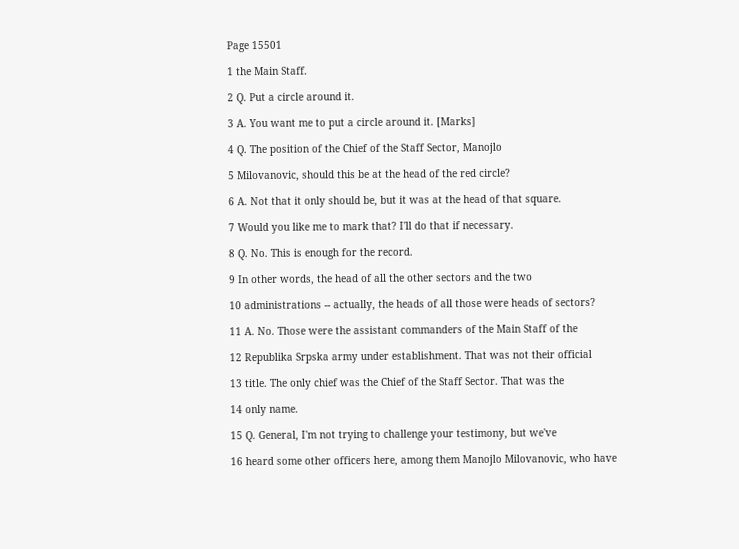Page 15501

1 the Main Staff.

2 Q. Put a circle around it.

3 A. You want me to put a circle around it. [Marks]

4 Q. The position of the Chief of the Staff Sector, Manojlo

5 Milovanovic, should this be at the head of the red circle?

6 A. Not that it only should be, but it was at the head of that square.

7 Would you like me to mark that? I'll do that if necessary.

8 Q. No. This is enough for the record.

9 In other words, the head of all the other sectors and the two

10 administrations -- actually, the heads of all those were heads of sectors?

11 A. No. Those were the assistant commanders of the Main Staff of the

12 Republika Srpska army under establishment. That was not their official

13 title. The only chief was the Chief of the Staff Sector. That was the

14 only name.

15 Q. General, I'm not trying to challenge your testimony, but we've

16 heard some other officers here, among them Manojlo Milovanovic, who have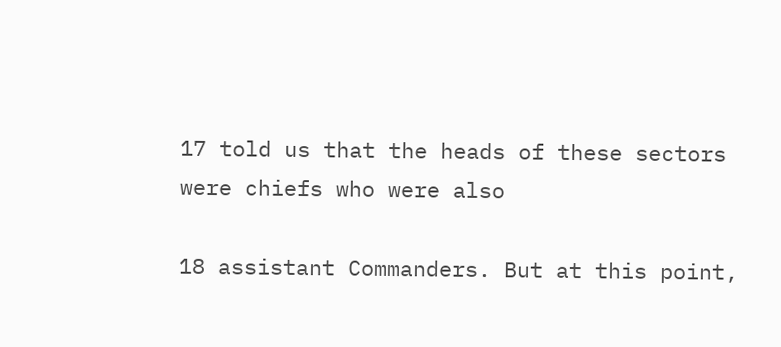17 told us that the heads of these sectors were chiefs who were also

18 assistant Commanders. But at this point,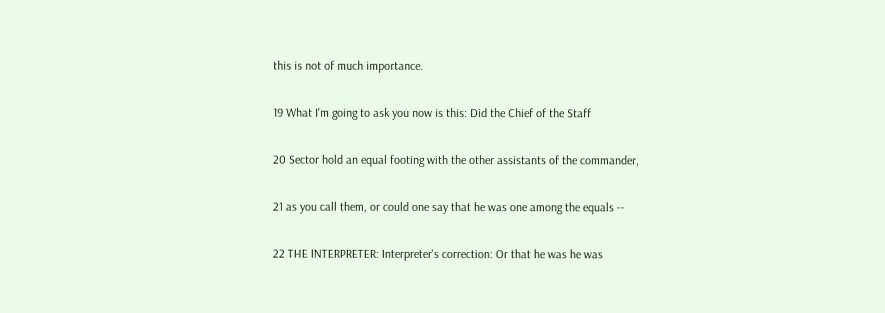this is not of much importance.

19 What I'm going to ask you now is this: Did the Chief of the Staff

20 Sector hold an equal footing with the other assistants of the commander,

21 as you call them, or could one say that he was one among the equals --

22 THE INTERPRETER: Interpreter's correction: Or that he was he was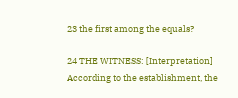23 the first among the equals?

24 THE WITNESS: [Interpretation] According to the establishment, the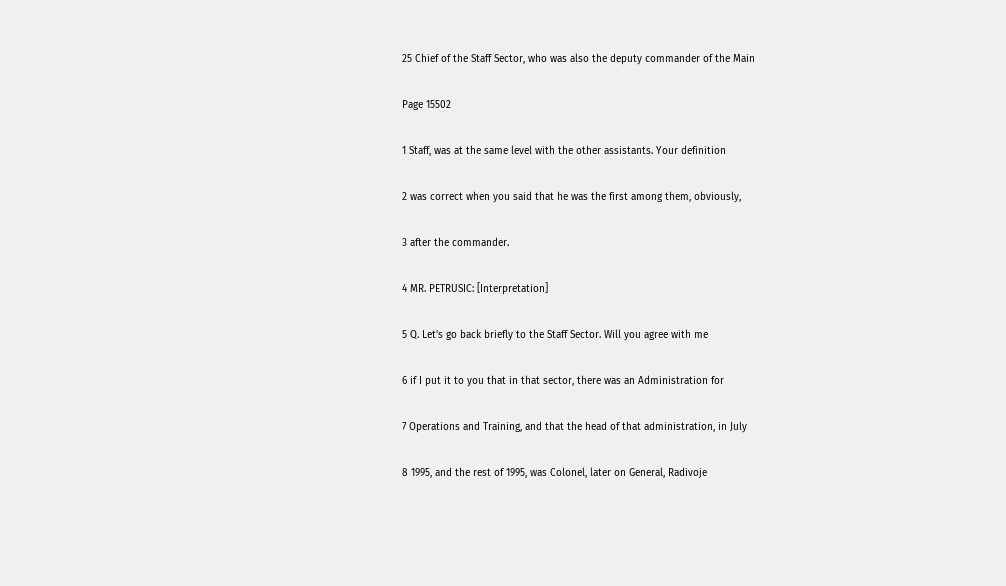25 Chief of the Staff Sector, who was also the deputy commander of the Main

Page 15502

1 Staff, was at the same level with the other assistants. Your definition

2 was correct when you said that he was the first among them, obviously,

3 after the commander.

4 MR. PETRUSIC: [Interpretation]

5 Q. Let's go back briefly to the Staff Sector. Will you agree with me

6 if I put it to you that in that sector, there was an Administration for

7 Operations and Training, and that the head of that administration, in July

8 1995, and the rest of 1995, was Colonel, later on General, Radivoje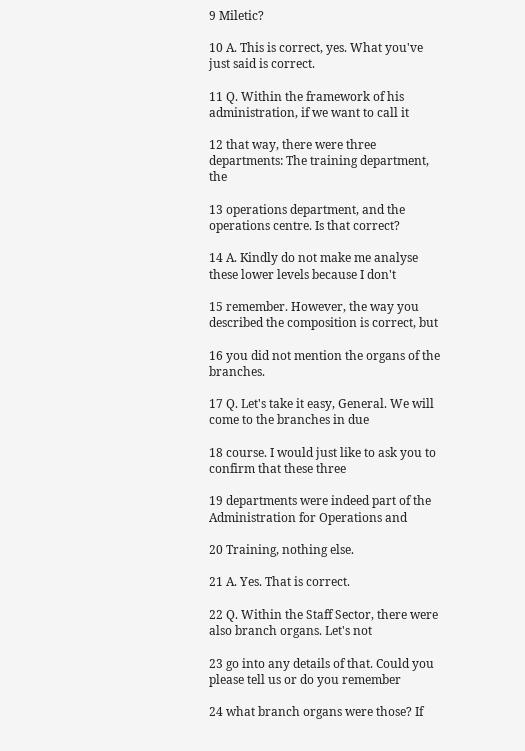9 Miletic?

10 A. This is correct, yes. What you've just said is correct.

11 Q. Within the framework of his administration, if we want to call it

12 that way, there were three departments: The training department, the

13 operations department, and the operations centre. Is that correct?

14 A. Kindly do not make me analyse these lower levels because I don't

15 remember. However, the way you described the composition is correct, but

16 you did not mention the organs of the branches.

17 Q. Let's take it easy, General. We will come to the branches in due

18 course. I would just like to ask you to confirm that these three

19 departments were indeed part of the Administration for Operations and

20 Training, nothing else.

21 A. Yes. That is correct.

22 Q. Within the Staff Sector, there were also branch organs. Let's not

23 go into any details of that. Could you please tell us or do you remember

24 what branch organs were those? If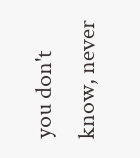you don't know, never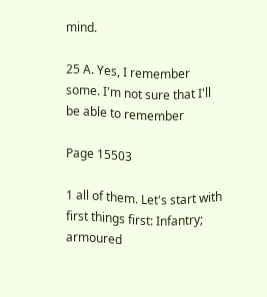mind.

25 A. Yes, I remember some. I'm not sure that I'll be able to remember

Page 15503

1 all of them. Let's start with first things first: Infantry; armoured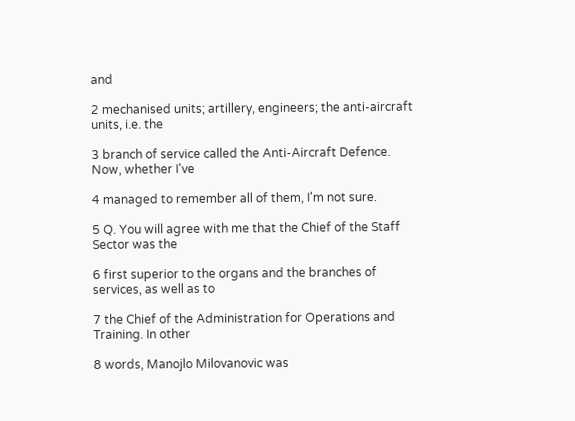and

2 mechanised units; artillery, engineers; the anti-aircraft units, i.e. the

3 branch of service called the Anti-Aircraft Defence. Now, whether I've

4 managed to remember all of them, I'm not sure.

5 Q. You will agree with me that the Chief of the Staff Sector was the

6 first superior to the organs and the branches of services, as well as to

7 the Chief of the Administration for Operations and Training. In other

8 words, Manojlo Milovanovic was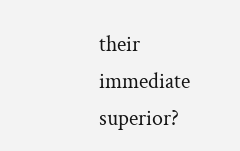their immediate superior?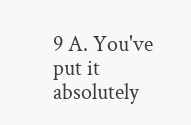9 A. You've put it absolutely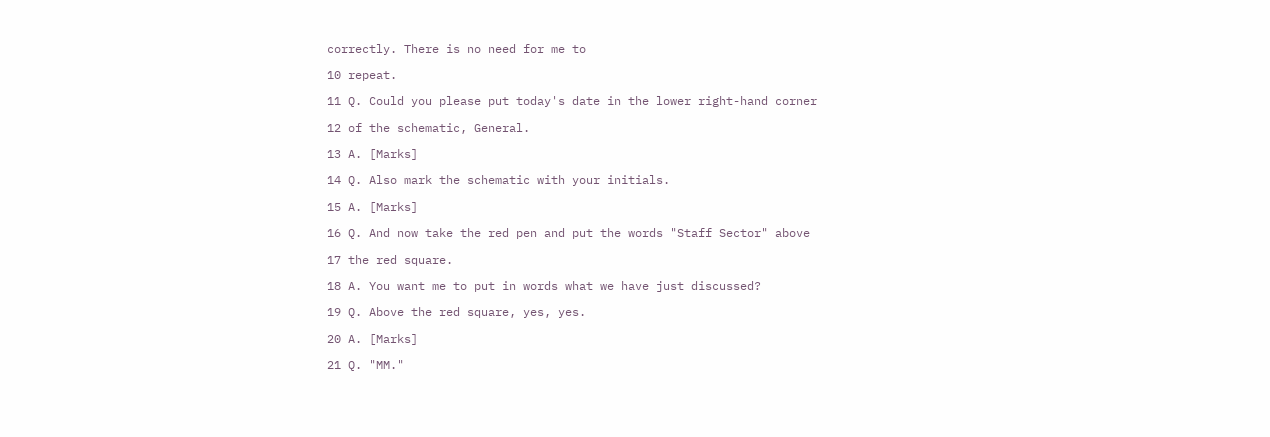correctly. There is no need for me to

10 repeat.

11 Q. Could you please put today's date in the lower right-hand corner

12 of the schematic, General.

13 A. [Marks]

14 Q. Also mark the schematic with your initials.

15 A. [Marks]

16 Q. And now take the red pen and put the words "Staff Sector" above

17 the red square.

18 A. You want me to put in words what we have just discussed?

19 Q. Above the red square, yes, yes.

20 A. [Marks]

21 Q. "MM."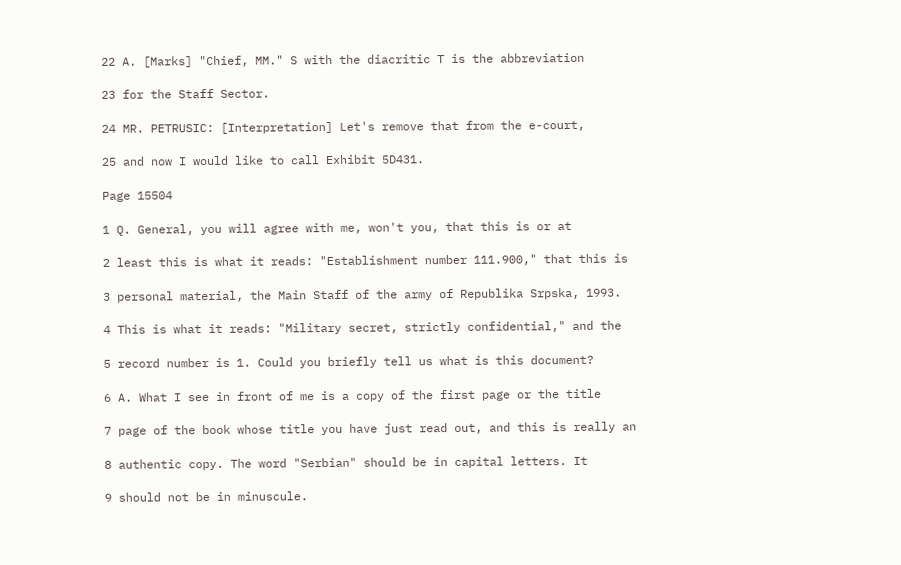22 A. [Marks] "Chief, MM." S with the diacritic T is the abbreviation

23 for the Staff Sector.

24 MR. PETRUSIC: [Interpretation] Let's remove that from the e-court,

25 and now I would like to call Exhibit 5D431.

Page 15504

1 Q. General, you will agree with me, won't you, that this is or at

2 least this is what it reads: "Establishment number 111.900," that this is

3 personal material, the Main Staff of the army of Republika Srpska, 1993.

4 This is what it reads: "Military secret, strictly confidential," and the

5 record number is 1. Could you briefly tell us what is this document?

6 A. What I see in front of me is a copy of the first page or the title

7 page of the book whose title you have just read out, and this is really an

8 authentic copy. The word "Serbian" should be in capital letters. It

9 should not be in minuscule.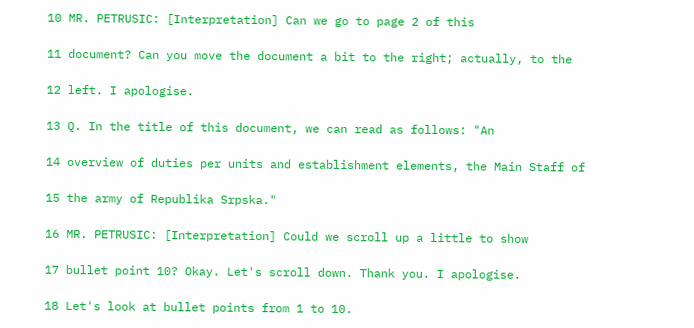10 MR. PETRUSIC: [Interpretation] Can we go to page 2 of this

11 document? Can you move the document a bit to the right; actually, to the

12 left. I apologise.

13 Q. In the title of this document, we can read as follows: "An

14 overview of duties per units and establishment elements, the Main Staff of

15 the army of Republika Srpska."

16 MR. PETRUSIC: [Interpretation] Could we scroll up a little to show

17 bullet point 10? Okay. Let's scroll down. Thank you. I apologise.

18 Let's look at bullet points from 1 to 10.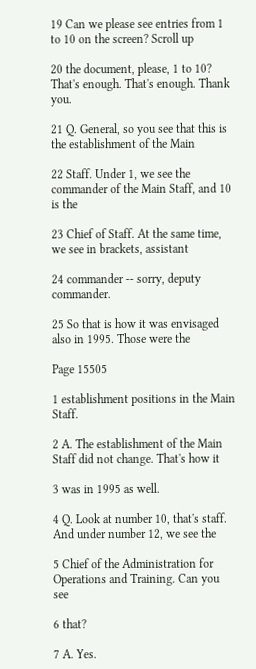19 Can we please see entries from 1 to 10 on the screen? Scroll up

20 the document, please, 1 to 10? That's enough. That's enough. Thank you.

21 Q. General, so you see that this is the establishment of the Main

22 Staff. Under 1, we see the commander of the Main Staff, and 10 is the

23 Chief of Staff. At the same time, we see in brackets, assistant

24 commander -- sorry, deputy commander.

25 So that is how it was envisaged also in 1995. Those were the

Page 15505

1 establishment positions in the Main Staff.

2 A. The establishment of the Main Staff did not change. That's how it

3 was in 1995 as well.

4 Q. Look at number 10, that's staff. And under number 12, we see the

5 Chief of the Administration for Operations and Training. Can you see

6 that?

7 A. Yes.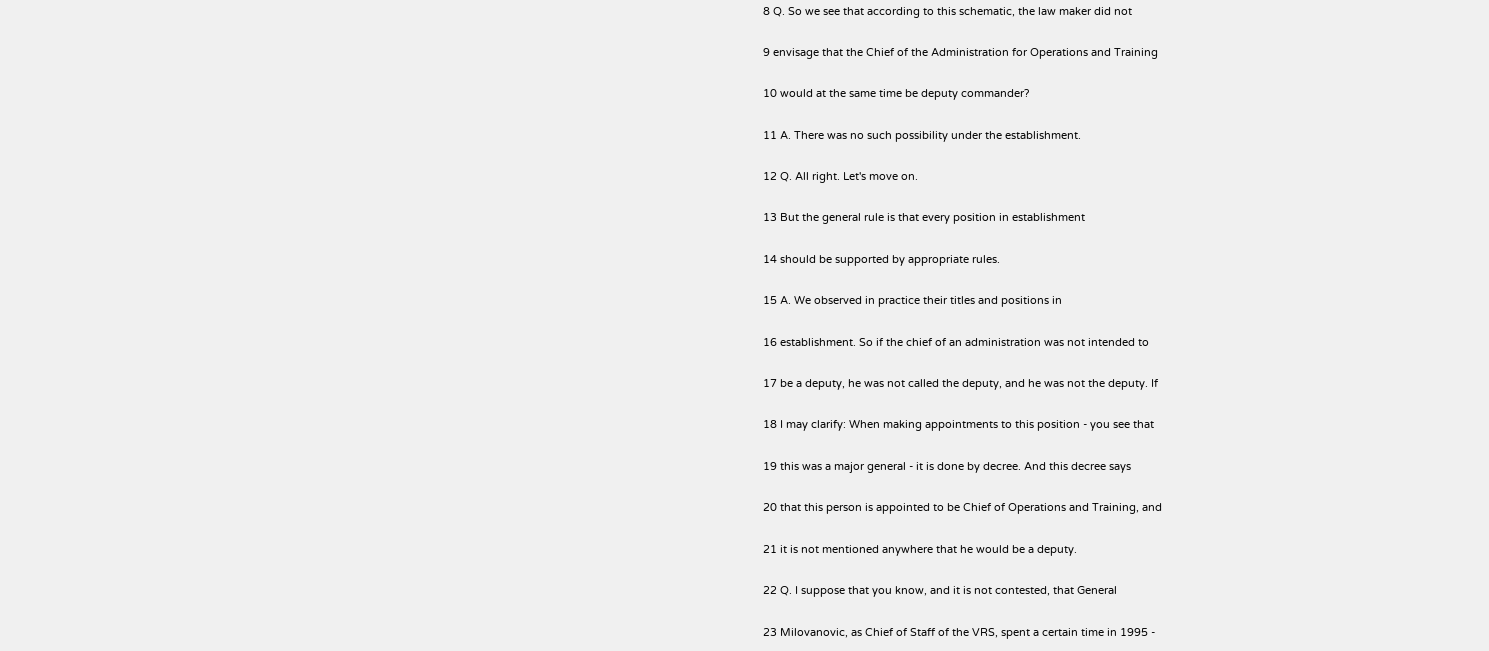8 Q. So we see that according to this schematic, the law maker did not

9 envisage that the Chief of the Administration for Operations and Training

10 would at the same time be deputy commander?

11 A. There was no such possibility under the establishment.

12 Q. All right. Let's move on.

13 But the general rule is that every position in establishment

14 should be supported by appropriate rules.

15 A. We observed in practice their titles and positions in

16 establishment. So if the chief of an administration was not intended to

17 be a deputy, he was not called the deputy, and he was not the deputy. If

18 I may clarify: When making appointments to this position - you see that

19 this was a major general - it is done by decree. And this decree says

20 that this person is appointed to be Chief of Operations and Training, and

21 it is not mentioned anywhere that he would be a deputy.

22 Q. I suppose that you know, and it is not contested, that General

23 Milovanovic, as Chief of Staff of the VRS, spent a certain time in 1995 -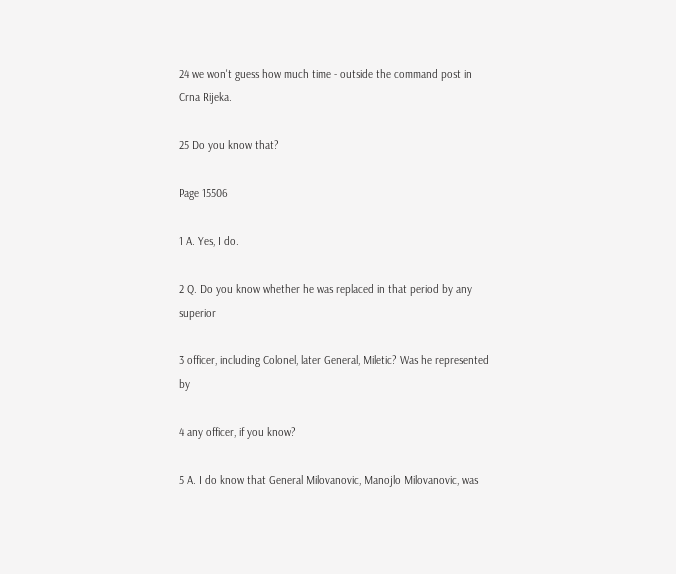24 we won't guess how much time - outside the command post in Crna Rijeka.

25 Do you know that?

Page 15506

1 A. Yes, I do.

2 Q. Do you know whether he was replaced in that period by any superior

3 officer, including Colonel, later General, Miletic? Was he represented by

4 any officer, if you know?

5 A. I do know that General Milovanovic, Manojlo Milovanovic, was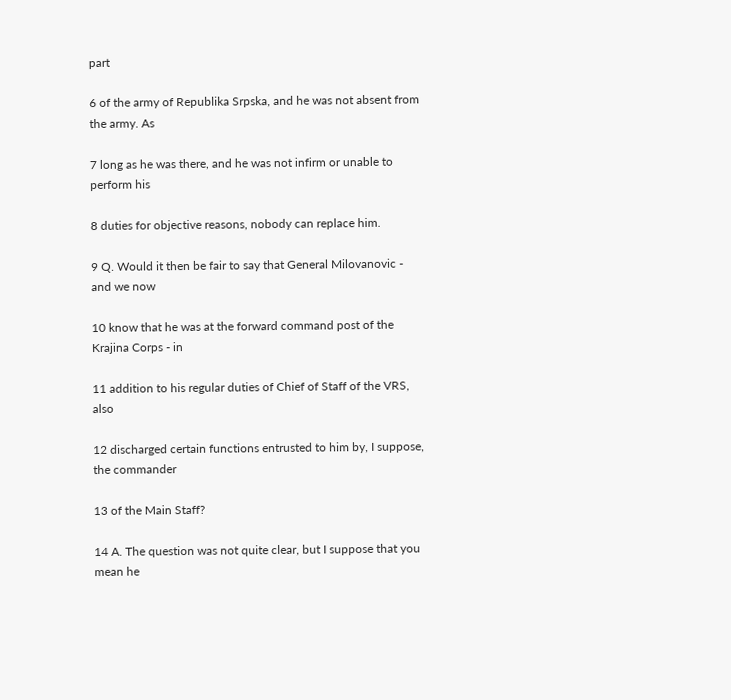part

6 of the army of Republika Srpska, and he was not absent from the army. As

7 long as he was there, and he was not infirm or unable to perform his

8 duties for objective reasons, nobody can replace him.

9 Q. Would it then be fair to say that General Milovanovic - and we now

10 know that he was at the forward command post of the Krajina Corps - in

11 addition to his regular duties of Chief of Staff of the VRS, also

12 discharged certain functions entrusted to him by, I suppose, the commander

13 of the Main Staff?

14 A. The question was not quite clear, but I suppose that you mean he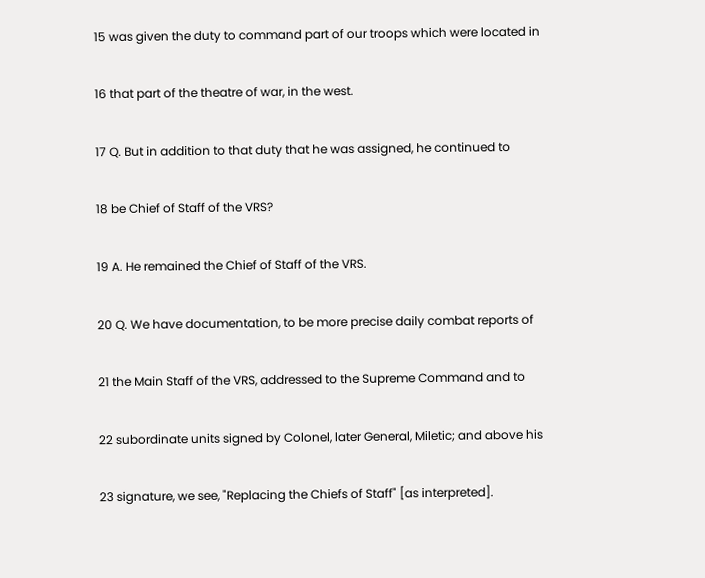15 was given the duty to command part of our troops which were located in

16 that part of the theatre of war, in the west.

17 Q. But in addition to that duty that he was assigned, he continued to

18 be Chief of Staff of the VRS?

19 A. He remained the Chief of Staff of the VRS.

20 Q. We have documentation, to be more precise daily combat reports of

21 the Main Staff of the VRS, addressed to the Supreme Command and to

22 subordinate units signed by Colonel, later General, Miletic; and above his

23 signature, we see, "Replacing the Chiefs of Staff" [as interpreted].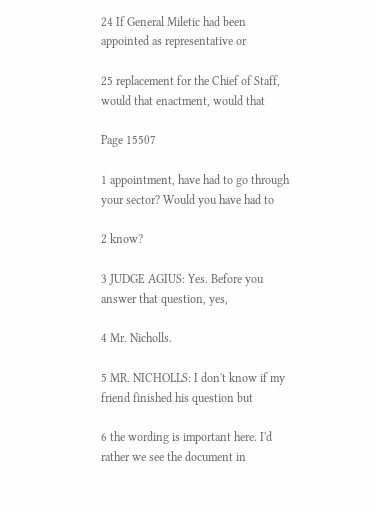24 If General Miletic had been appointed as representative or

25 replacement for the Chief of Staff, would that enactment, would that

Page 15507

1 appointment, have had to go through your sector? Would you have had to

2 know?

3 JUDGE AGIUS: Yes. Before you answer that question, yes,

4 Mr. Nicholls.

5 MR. NICHOLLS: I don't know if my friend finished his question but

6 the wording is important here. I'd rather we see the document in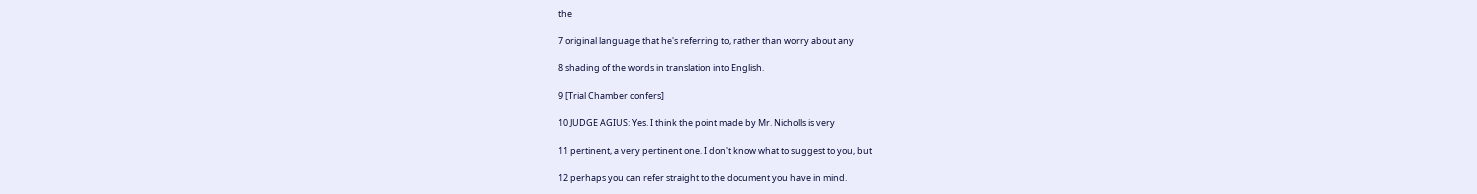the

7 original language that he's referring to, rather than worry about any

8 shading of the words in translation into English.

9 [Trial Chamber confers]

10 JUDGE AGIUS: Yes. I think the point made by Mr. Nicholls is very

11 pertinent, a very pertinent one. I don't know what to suggest to you, but

12 perhaps you can refer straight to the document you have in mind.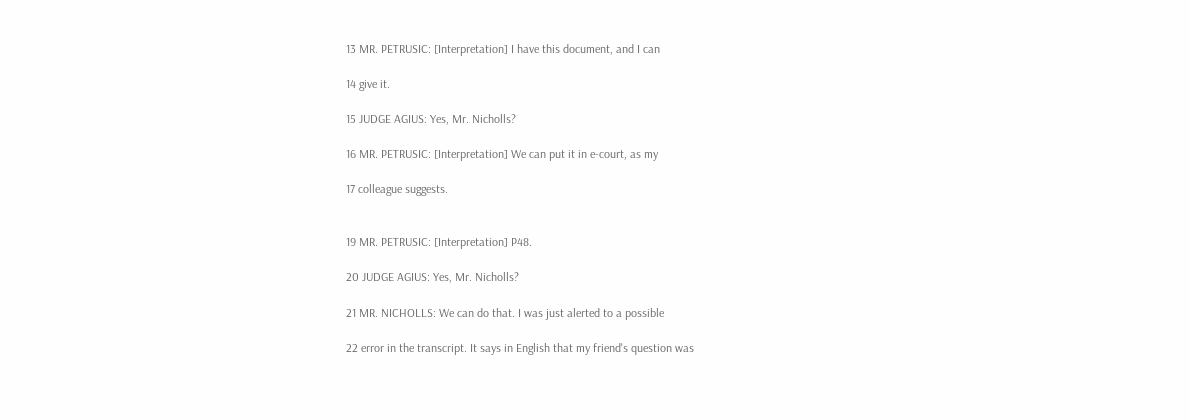13 MR. PETRUSIC: [Interpretation] I have this document, and I can

14 give it.

15 JUDGE AGIUS: Yes, Mr. Nicholls?

16 MR. PETRUSIC: [Interpretation] We can put it in e-court, as my

17 colleague suggests.


19 MR. PETRUSIC: [Interpretation] P48.

20 JUDGE AGIUS: Yes, Mr. Nicholls?

21 MR. NICHOLLS: We can do that. I was just alerted to a possible

22 error in the transcript. It says in English that my friend's question was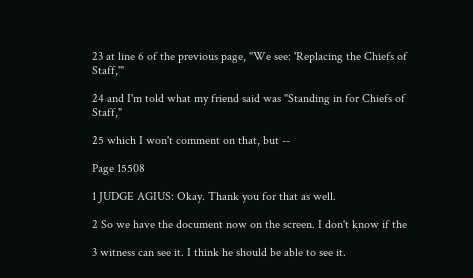23 at line 6 of the previous page, "We see: 'Replacing the Chiefs of Staff,'"

24 and I'm told what my friend said was "Standing in for Chiefs of Staff,"

25 which I won't comment on that, but --

Page 15508

1 JUDGE AGIUS: Okay. Thank you for that as well.

2 So we have the document now on the screen. I don't know if the

3 witness can see it. I think he should be able to see it.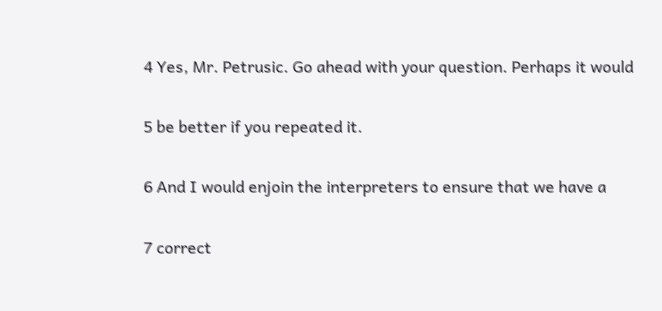4 Yes, Mr. Petrusic. Go ahead with your question. Perhaps it would

5 be better if you repeated it.

6 And I would enjoin the interpreters to ensure that we have a

7 correct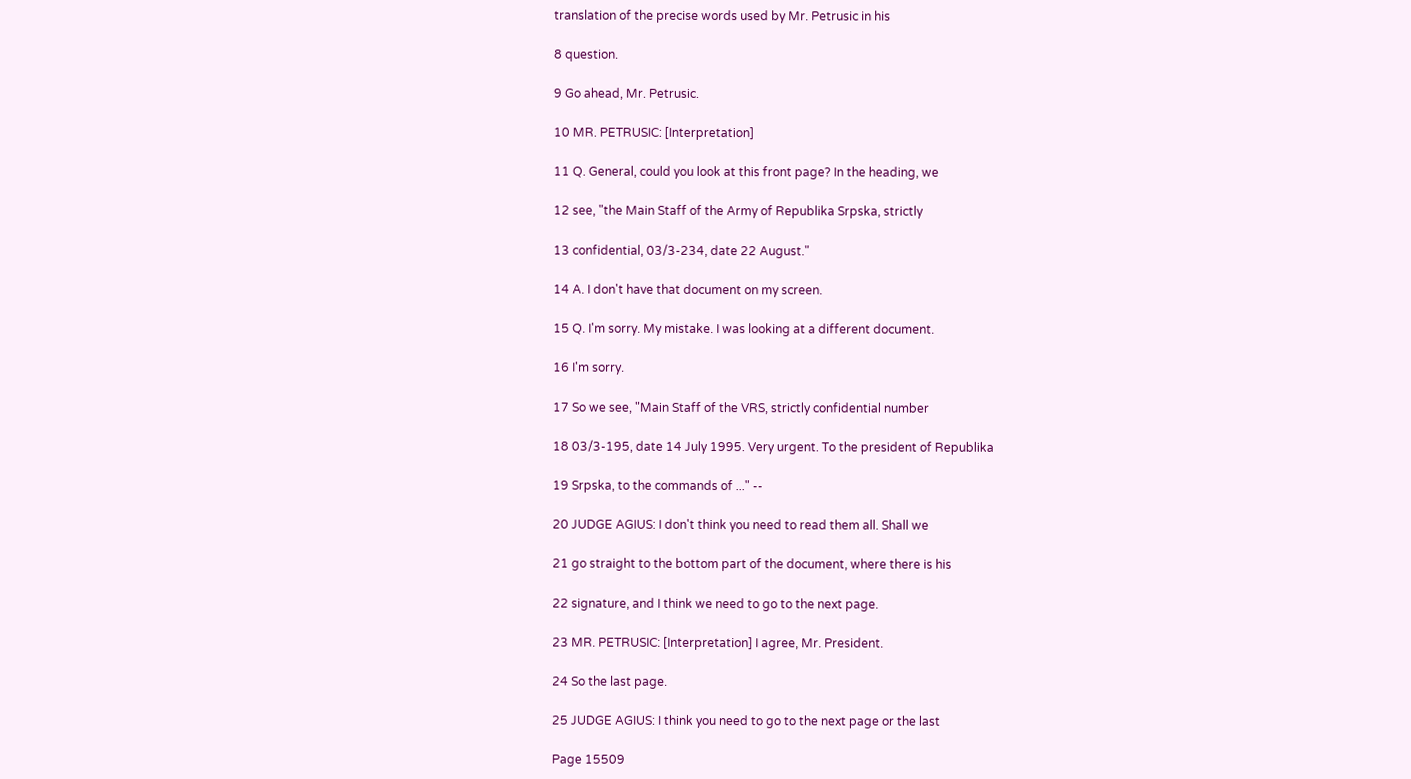translation of the precise words used by Mr. Petrusic in his

8 question.

9 Go ahead, Mr. Petrusic.

10 MR. PETRUSIC: [Interpretation]

11 Q. General, could you look at this front page? In the heading, we

12 see, "the Main Staff of the Army of Republika Srpska, strictly

13 confidential, 03/3-234, date 22 August."

14 A. I don't have that document on my screen.

15 Q. I'm sorry. My mistake. I was looking at a different document.

16 I'm sorry.

17 So we see, "Main Staff of the VRS, strictly confidential number

18 03/3-195, date 14 July 1995. Very urgent. To the president of Republika

19 Srpska, to the commands of ..." --

20 JUDGE AGIUS: I don't think you need to read them all. Shall we

21 go straight to the bottom part of the document, where there is his

22 signature, and I think we need to go to the next page.

23 MR. PETRUSIC: [Interpretation] I agree, Mr. President.

24 So the last page.

25 JUDGE AGIUS: I think you need to go to the next page or the last

Page 15509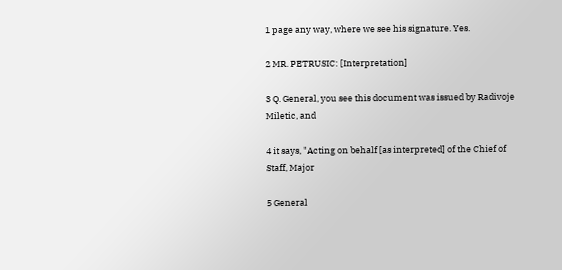1 page any way, where we see his signature. Yes.

2 MR. PETRUSIC: [Interpretation]

3 Q. General, you see this document was issued by Radivoje Miletic, and

4 it says, "Acting on behalf [as interpreted] of the Chief of Staff, Major

5 General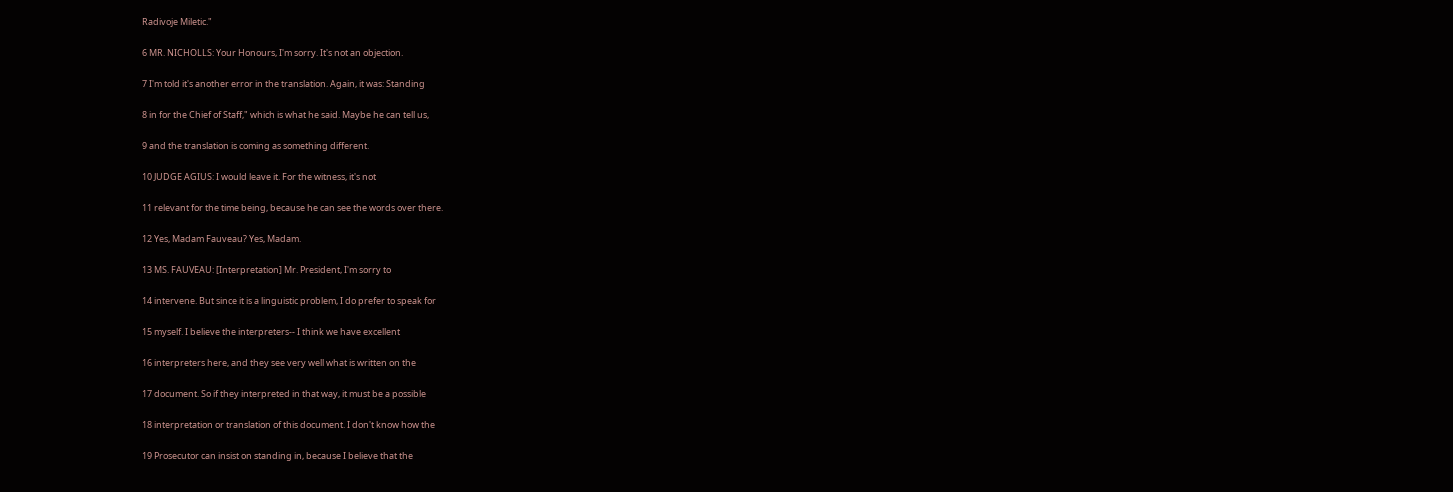Radivoje Miletic."

6 MR. NICHOLLS: Your Honours, I'm sorry. It's not an objection.

7 I'm told it's another error in the translation. Again, it was: Standing

8 in for the Chief of Staff," which is what he said. Maybe he can tell us,

9 and the translation is coming as something different.

10 JUDGE AGIUS: I would leave it. For the witness, it's not

11 relevant for the time being, because he can see the words over there.

12 Yes, Madam Fauveau? Yes, Madam.

13 MS. FAUVEAU: [Interpretation] Mr. President, I'm sorry to

14 intervene. But since it is a linguistic problem, I do prefer to speak for

15 myself. I believe the interpreters-- I think we have excellent

16 interpreters here, and they see very well what is written on the

17 document. So if they interpreted in that way, it must be a possible

18 interpretation or translation of this document. I don't know how the

19 Prosecutor can insist on standing in, because I believe that the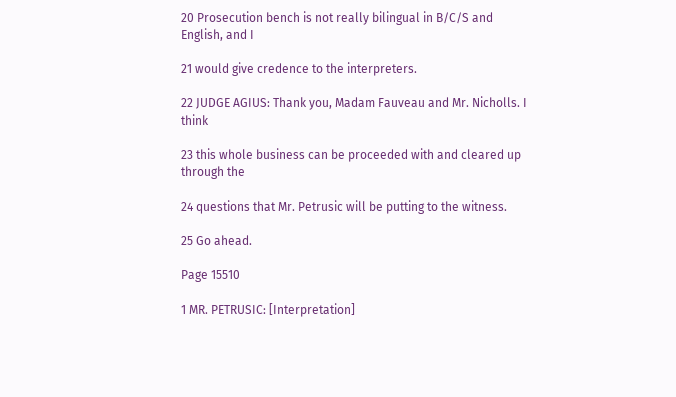20 Prosecution bench is not really bilingual in B/C/S and English, and I

21 would give credence to the interpreters.

22 JUDGE AGIUS: Thank you, Madam Fauveau and Mr. Nicholls. I think

23 this whole business can be proceeded with and cleared up through the

24 questions that Mr. Petrusic will be putting to the witness.

25 Go ahead.

Page 15510

1 MR. PETRUSIC: [Interpretation]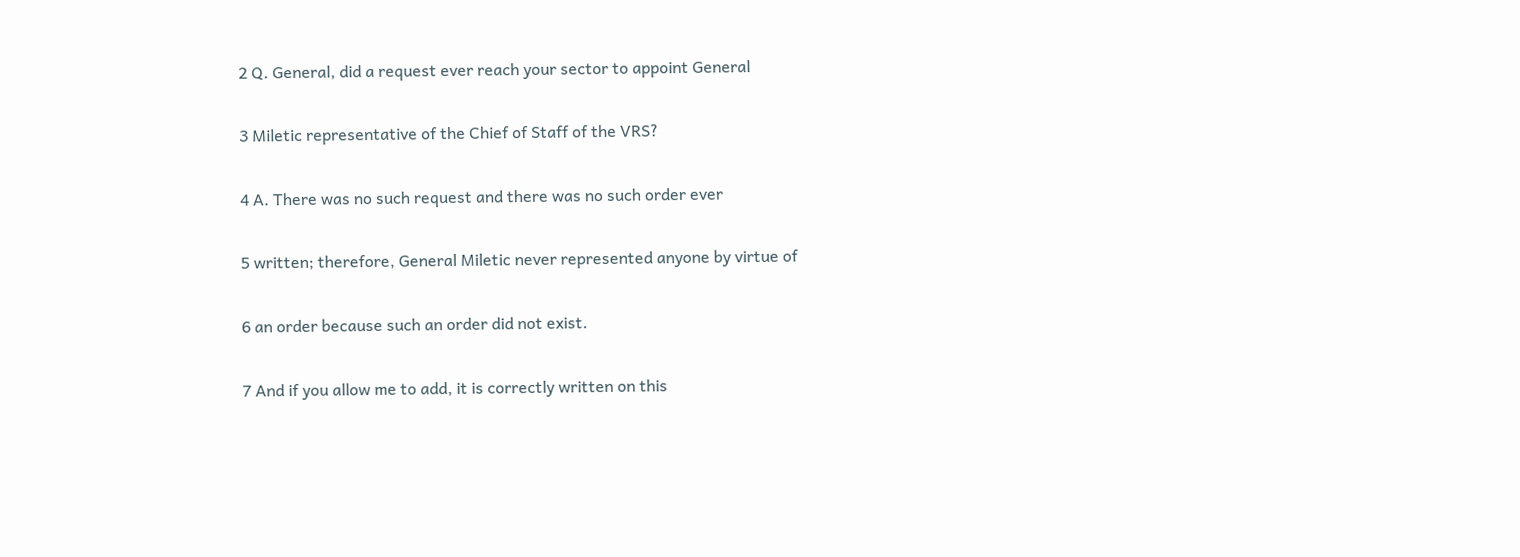2 Q. General, did a request ever reach your sector to appoint General

3 Miletic representative of the Chief of Staff of the VRS?

4 A. There was no such request and there was no such order ever

5 written; therefore, General Miletic never represented anyone by virtue of

6 an order because such an order did not exist.

7 And if you allow me to add, it is correctly written on this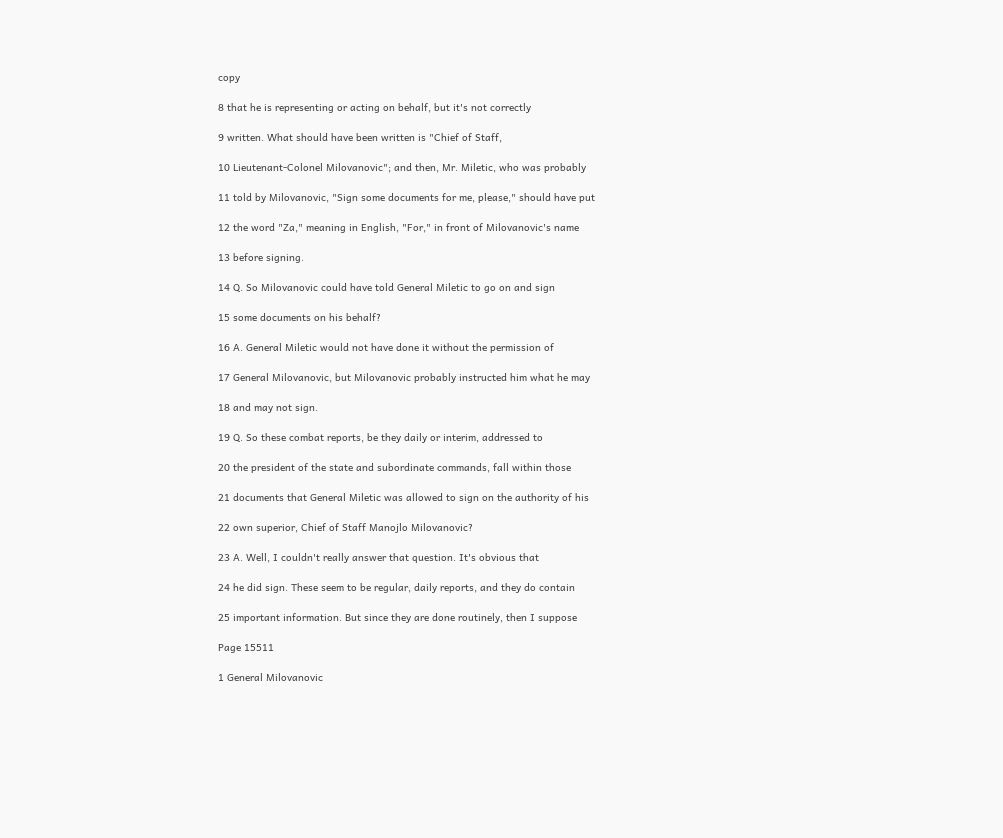copy

8 that he is representing or acting on behalf, but it's not correctly

9 written. What should have been written is "Chief of Staff,

10 Lieutenant-Colonel Milovanovic"; and then, Mr. Miletic, who was probably

11 told by Milovanovic, "Sign some documents for me, please," should have put

12 the word "Za," meaning in English, "For," in front of Milovanovic's name

13 before signing.

14 Q. So Milovanovic could have told General Miletic to go on and sign

15 some documents on his behalf?

16 A. General Miletic would not have done it without the permission of

17 General Milovanovic, but Milovanovic probably instructed him what he may

18 and may not sign.

19 Q. So these combat reports, be they daily or interim, addressed to

20 the president of the state and subordinate commands, fall within those

21 documents that General Miletic was allowed to sign on the authority of his

22 own superior, Chief of Staff Manojlo Milovanovic?

23 A. Well, I couldn't really answer that question. It's obvious that

24 he did sign. These seem to be regular, daily reports, and they do contain

25 important information. But since they are done routinely, then I suppose

Page 15511

1 General Milovanovic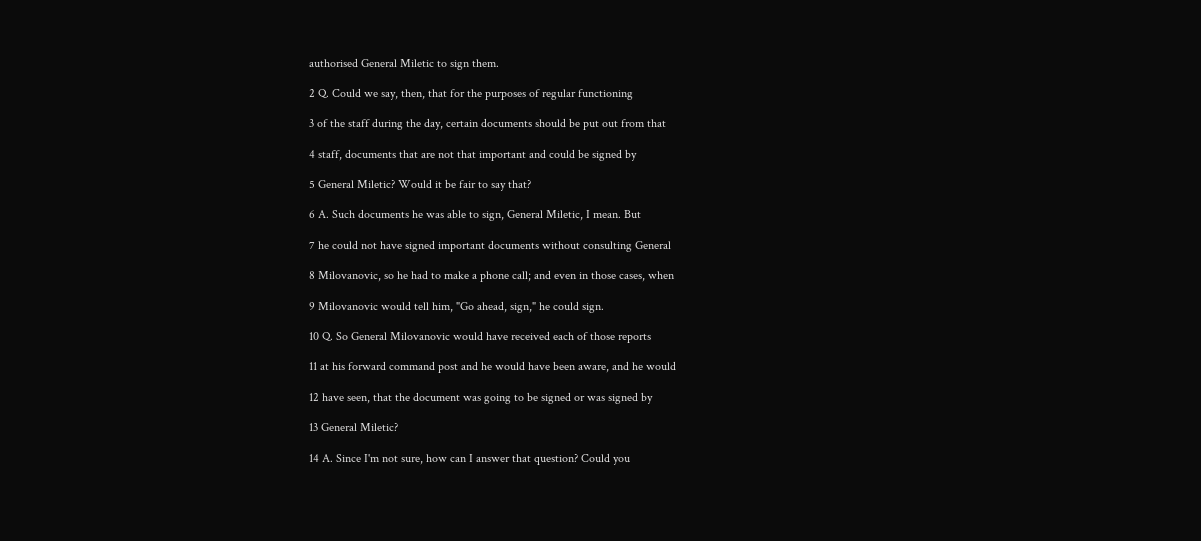authorised General Miletic to sign them.

2 Q. Could we say, then, that for the purposes of regular functioning

3 of the staff during the day, certain documents should be put out from that

4 staff, documents that are not that important and could be signed by

5 General Miletic? Would it be fair to say that?

6 A. Such documents he was able to sign, General Miletic, I mean. But

7 he could not have signed important documents without consulting General

8 Milovanovic, so he had to make a phone call; and even in those cases, when

9 Milovanovic would tell him, "Go ahead, sign," he could sign.

10 Q. So General Milovanovic would have received each of those reports

11 at his forward command post and he would have been aware, and he would

12 have seen, that the document was going to be signed or was signed by

13 General Miletic?

14 A. Since I'm not sure, how can I answer that question? Could you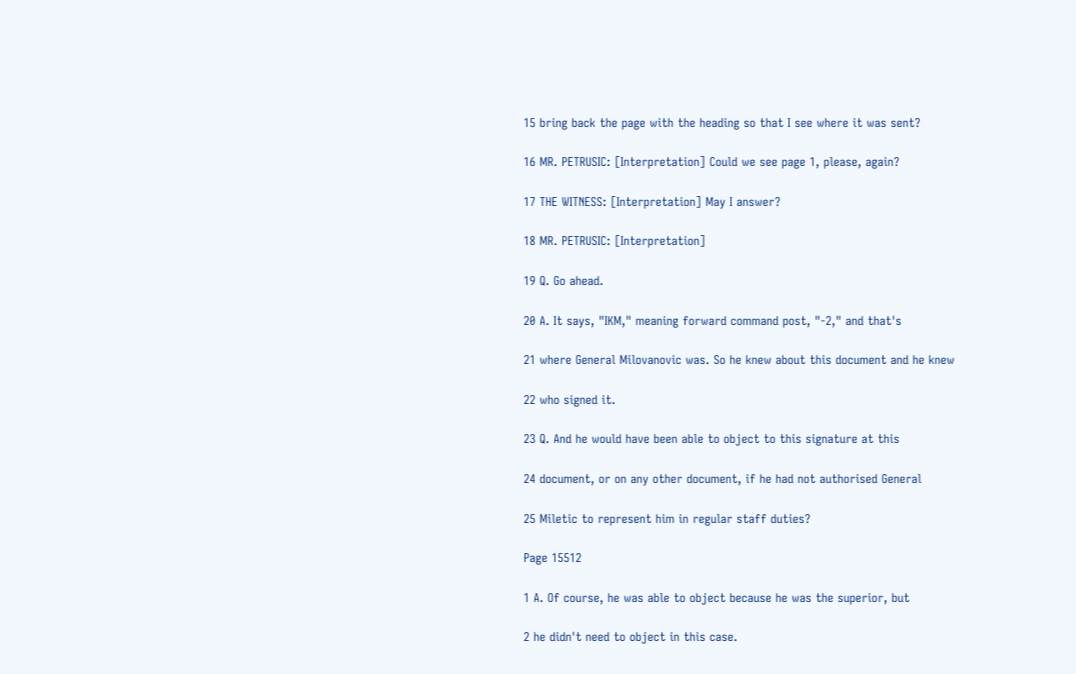15 bring back the page with the heading so that I see where it was sent?

16 MR. PETRUSIC: [Interpretation] Could we see page 1, please, again?

17 THE WITNESS: [Interpretation] May I answer?

18 MR. PETRUSIC: [Interpretation]

19 Q. Go ahead.

20 A. It says, "IKM," meaning forward command post, "-2," and that's

21 where General Milovanovic was. So he knew about this document and he knew

22 who signed it.

23 Q. And he would have been able to object to this signature at this

24 document, or on any other document, if he had not authorised General

25 Miletic to represent him in regular staff duties?

Page 15512

1 A. Of course, he was able to object because he was the superior, but

2 he didn't need to object in this case.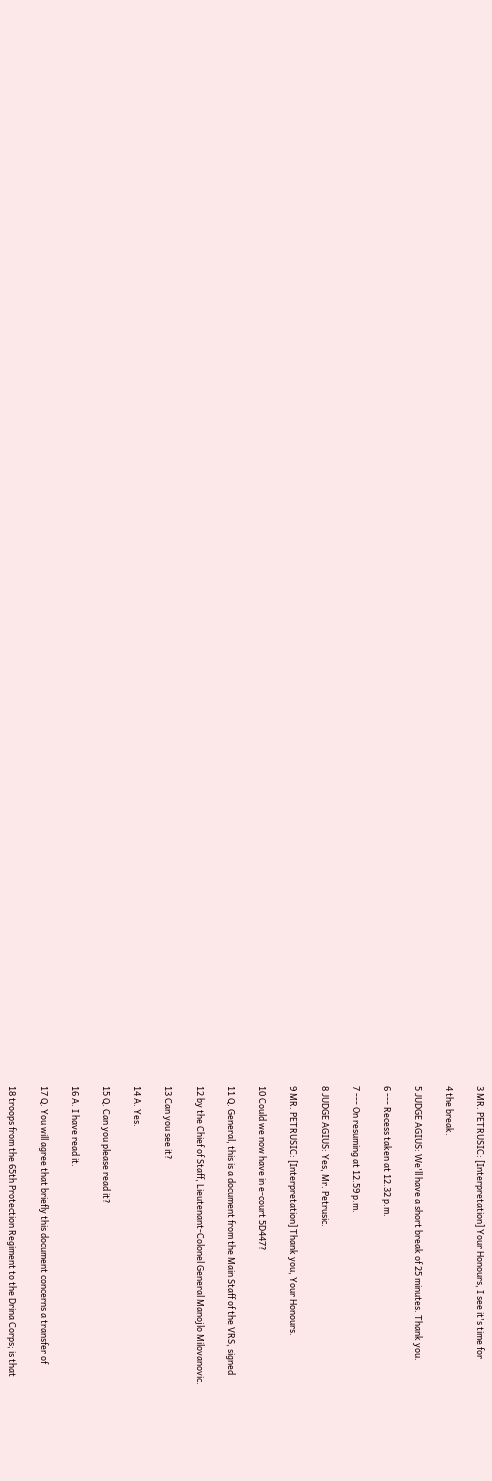3 MR. PETRUSIC: [Interpretation] Your Honours, I see it's time for

4 the break.

5 JUDGE AGIUS: We'll have a short break of 25 minutes. Thank you.

6 --- Recess taken at 12.32 p.m.

7 --- On resuming at 12.59 p.m.

8 JUDGE AGIUS: Yes, Mr. Petrusic.

9 MR. PETRUSIC: [Interpretation] Thank you, Your Honours.

10 Could we now have in e-court 5D447?

11 Q. General, this is a document from the Main Staff of the VRS, signed

12 by the Chief of Staff, Lieutenant-Colonel General Manojlo Milovanovic.

13 Can you see it?

14 A. Yes.

15 Q. Can you please read it?

16 A. I have read it.

17 Q. You will agree that briefly this document concerns a transfer of

18 troops from the 65th Protection Regiment to the Drina Corps; is that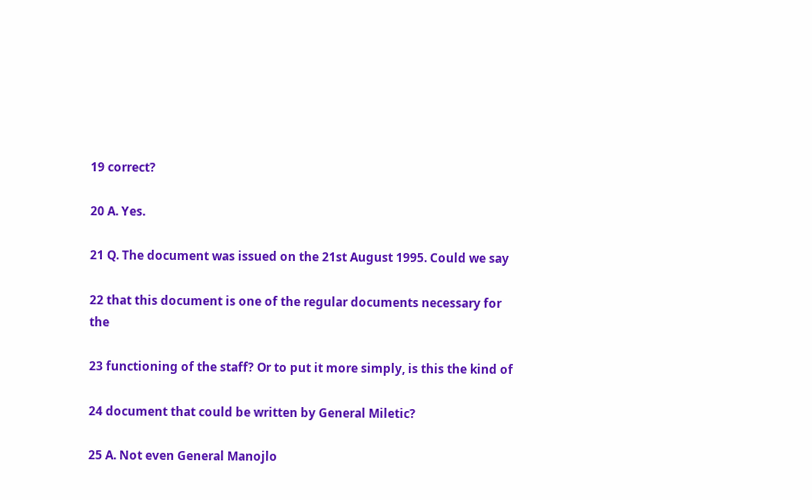19 correct?

20 A. Yes.

21 Q. The document was issued on the 21st August 1995. Could we say

22 that this document is one of the regular documents necessary for the

23 functioning of the staff? Or to put it more simply, is this the kind of

24 document that could be written by General Miletic?

25 A. Not even General Manojlo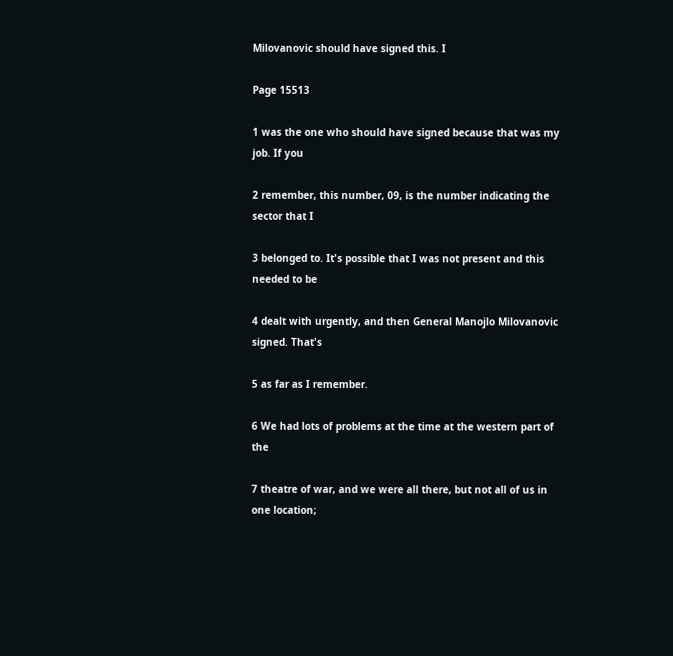Milovanovic should have signed this. I

Page 15513

1 was the one who should have signed because that was my job. If you

2 remember, this number, 09, is the number indicating the sector that I

3 belonged to. It's possible that I was not present and this needed to be

4 dealt with urgently, and then General Manojlo Milovanovic signed. That's

5 as far as I remember.

6 We had lots of problems at the time at the western part of the

7 theatre of war, and we were all there, but not all of us in one location;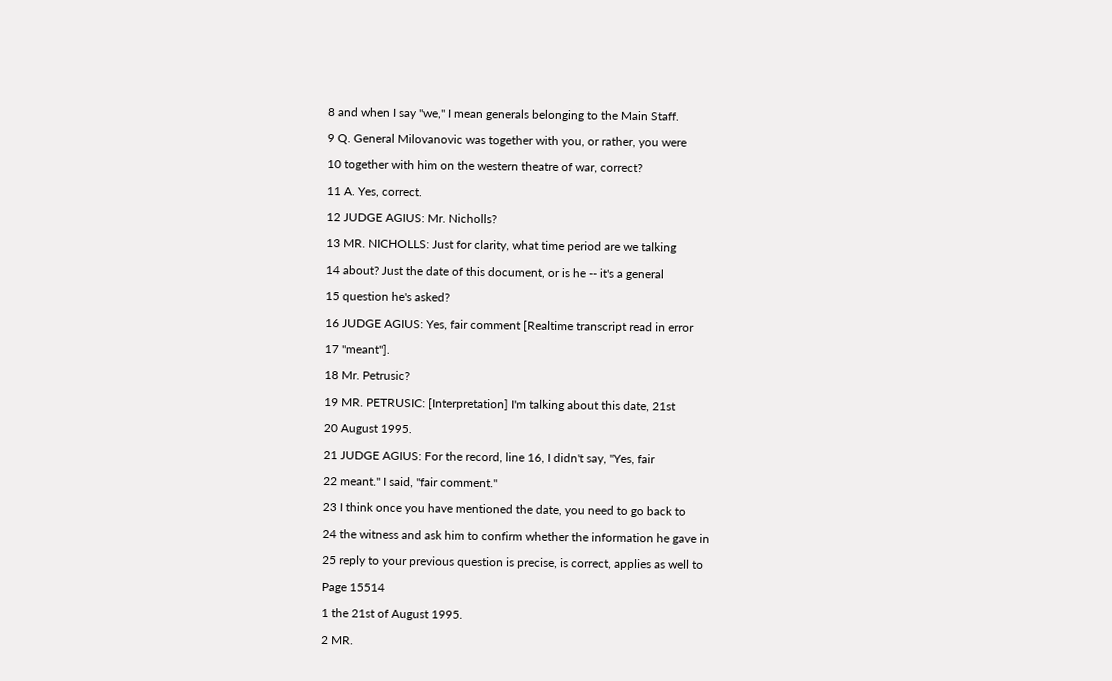8 and when I say "we," I mean generals belonging to the Main Staff.

9 Q. General Milovanovic was together with you, or rather, you were

10 together with him on the western theatre of war, correct?

11 A. Yes, correct.

12 JUDGE AGIUS: Mr. Nicholls?

13 MR. NICHOLLS: Just for clarity, what time period are we talking

14 about? Just the date of this document, or is he -- it's a general

15 question he's asked?

16 JUDGE AGIUS: Yes, fair comment [Realtime transcript read in error

17 "meant"].

18 Mr. Petrusic?

19 MR. PETRUSIC: [Interpretation] I'm talking about this date, 21st

20 August 1995.

21 JUDGE AGIUS: For the record, line 16, I didn't say, "Yes, fair

22 meant." I said, "fair comment."

23 I think once you have mentioned the date, you need to go back to

24 the witness and ask him to confirm whether the information he gave in

25 reply to your previous question is precise, is correct, applies as well to

Page 15514

1 the 21st of August 1995.

2 MR.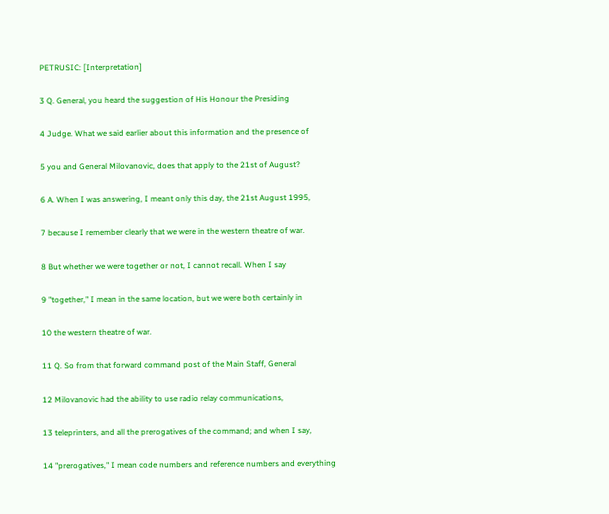PETRUSIC: [Interpretation]

3 Q. General, you heard the suggestion of His Honour the Presiding

4 Judge. What we said earlier about this information and the presence of

5 you and General Milovanovic, does that apply to the 21st of August?

6 A. When I was answering, I meant only this day, the 21st August 1995,

7 because I remember clearly that we were in the western theatre of war.

8 But whether we were together or not, I cannot recall. When I say

9 "together," I mean in the same location, but we were both certainly in

10 the western theatre of war.

11 Q. So from that forward command post of the Main Staff, General

12 Milovanovic had the ability to use radio relay communications,

13 teleprinters, and all the prerogatives of the command; and when I say,

14 "prerogatives," I mean code numbers and reference numbers and everything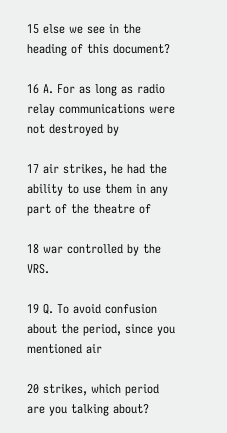15 else we see in the heading of this document?

16 A. For as long as radio relay communications were not destroyed by

17 air strikes, he had the ability to use them in any part of the theatre of

18 war controlled by the VRS.

19 Q. To avoid confusion about the period, since you mentioned air

20 strikes, which period are you talking about?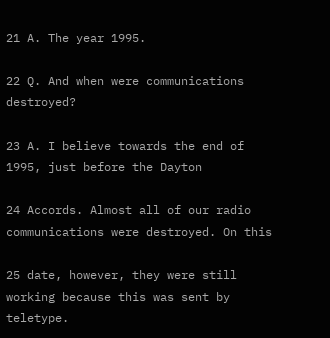21 A. The year 1995.

22 Q. And when were communications destroyed?

23 A. I believe towards the end of 1995, just before the Dayton

24 Accords. Almost all of our radio communications were destroyed. On this

25 date, however, they were still working because this was sent by teletype.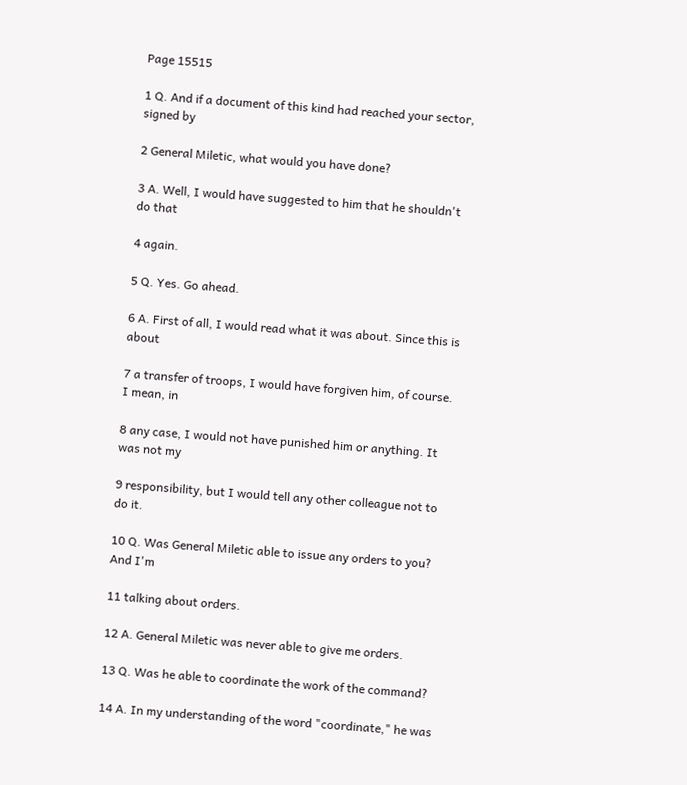Page 15515

1 Q. And if a document of this kind had reached your sector, signed by

2 General Miletic, what would you have done?

3 A. Well, I would have suggested to him that he shouldn't do that

4 again.

5 Q. Yes. Go ahead.

6 A. First of all, I would read what it was about. Since this is about

7 a transfer of troops, I would have forgiven him, of course. I mean, in

8 any case, I would not have punished him or anything. It was not my

9 responsibility, but I would tell any other colleague not to do it.

10 Q. Was General Miletic able to issue any orders to you? And I'm

11 talking about orders.

12 A. General Miletic was never able to give me orders.

13 Q. Was he able to coordinate the work of the command?

14 A. In my understanding of the word "coordinate," he was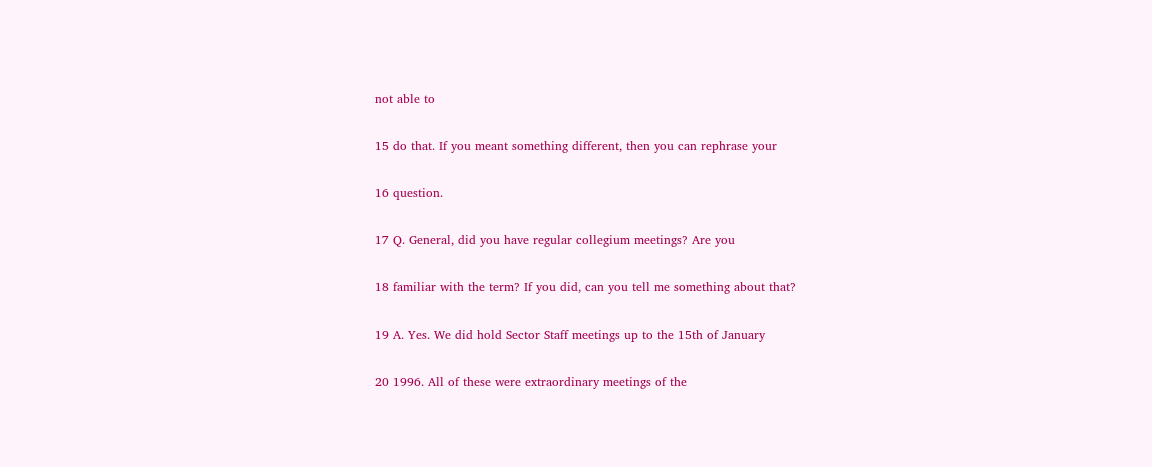not able to

15 do that. If you meant something different, then you can rephrase your

16 question.

17 Q. General, did you have regular collegium meetings? Are you

18 familiar with the term? If you did, can you tell me something about that?

19 A. Yes. We did hold Sector Staff meetings up to the 15th of January

20 1996. All of these were extraordinary meetings of the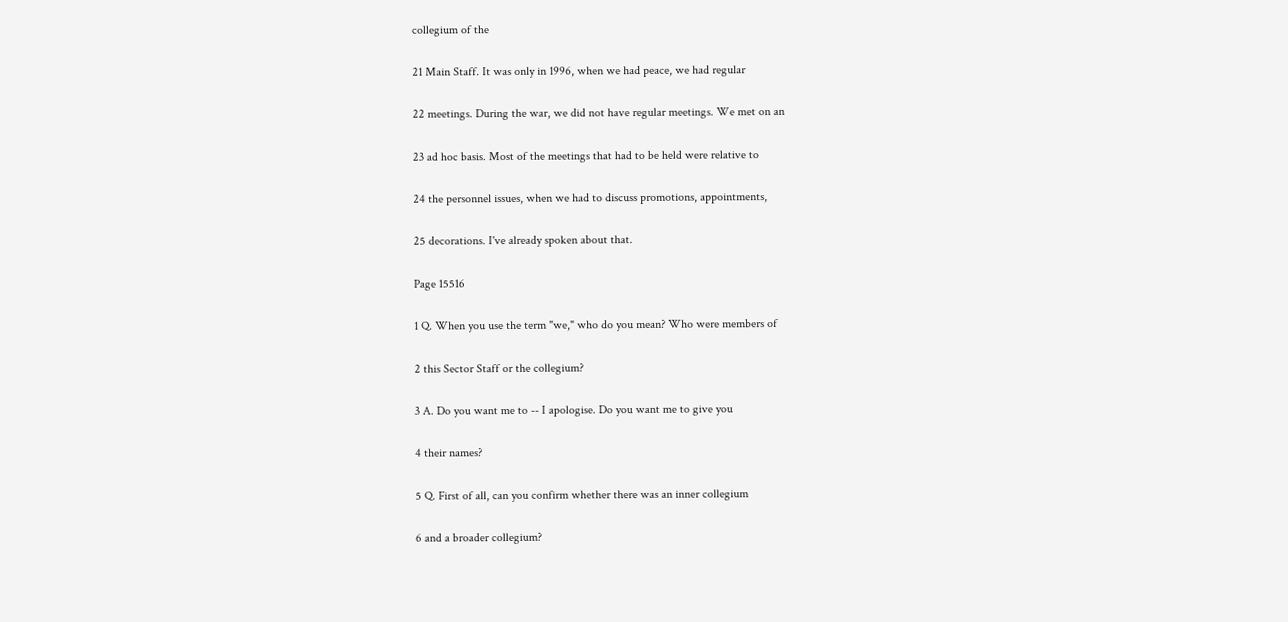collegium of the

21 Main Staff. It was only in 1996, when we had peace, we had regular

22 meetings. During the war, we did not have regular meetings. We met on an

23 ad hoc basis. Most of the meetings that had to be held were relative to

24 the personnel issues, when we had to discuss promotions, appointments,

25 decorations. I've already spoken about that.

Page 15516

1 Q. When you use the term "we," who do you mean? Who were members of

2 this Sector Staff or the collegium?

3 A. Do you want me to -- I apologise. Do you want me to give you

4 their names?

5 Q. First of all, can you confirm whether there was an inner collegium

6 and a broader collegium?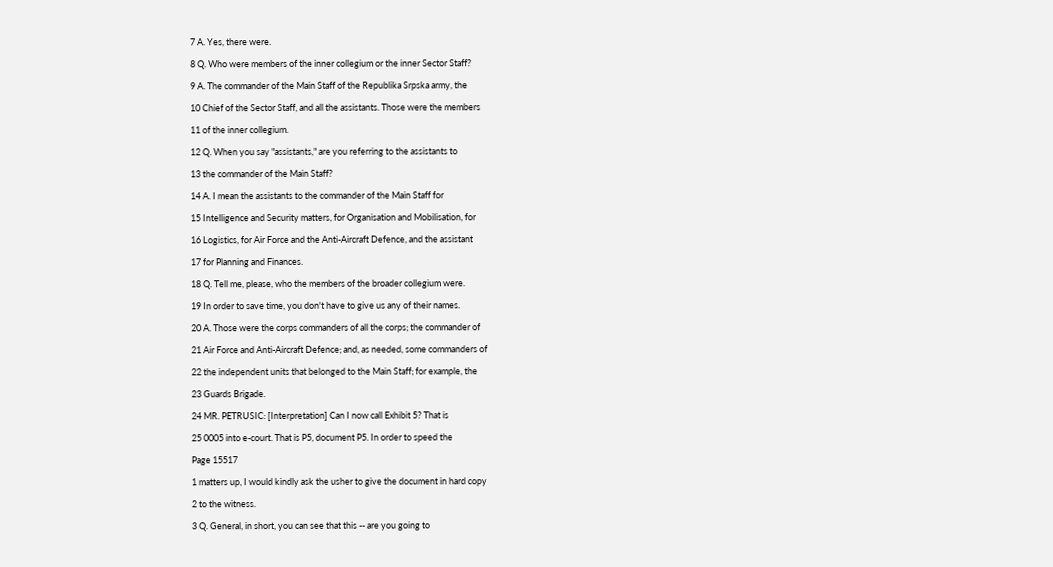7 A. Yes, there were.

8 Q. Who were members of the inner collegium or the inner Sector Staff?

9 A. The commander of the Main Staff of the Republika Srpska army, the

10 Chief of the Sector Staff, and all the assistants. Those were the members

11 of the inner collegium.

12 Q. When you say "assistants," are you referring to the assistants to

13 the commander of the Main Staff?

14 A. I mean the assistants to the commander of the Main Staff for

15 Intelligence and Security matters, for Organisation and Mobilisation, for

16 Logistics, for Air Force and the Anti-Aircraft Defence, and the assistant

17 for Planning and Finances.

18 Q. Tell me, please, who the members of the broader collegium were.

19 In order to save time, you don't have to give us any of their names.

20 A. Those were the corps commanders of all the corps; the commander of

21 Air Force and Anti-Aircraft Defence; and, as needed, some commanders of

22 the independent units that belonged to the Main Staff; for example, the

23 Guards Brigade.

24 MR. PETRUSIC: [Interpretation] Can I now call Exhibit 5? That is

25 0005 into e-court. That is P5, document P5. In order to speed the

Page 15517

1 matters up, I would kindly ask the usher to give the document in hard copy

2 to the witness.

3 Q. General, in short, you can see that this -- are you going to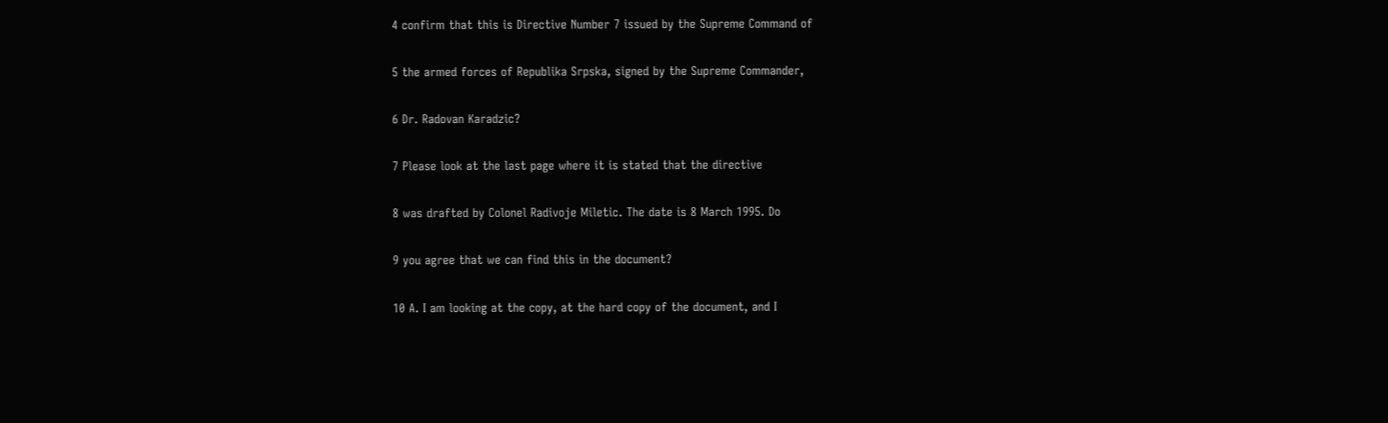4 confirm that this is Directive Number 7 issued by the Supreme Command of

5 the armed forces of Republika Srpska, signed by the Supreme Commander,

6 Dr. Radovan Karadzic?

7 Please look at the last page where it is stated that the directive

8 was drafted by Colonel Radivoje Miletic. The date is 8 March 1995. Do

9 you agree that we can find this in the document?

10 A. I am looking at the copy, at the hard copy of the document, and I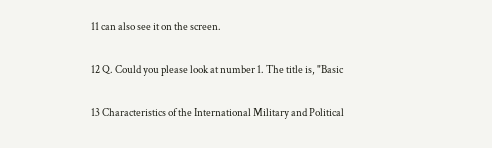11 can also see it on the screen.

12 Q. Could you please look at number 1. The title is, "Basic

13 Characteristics of the International Military and Political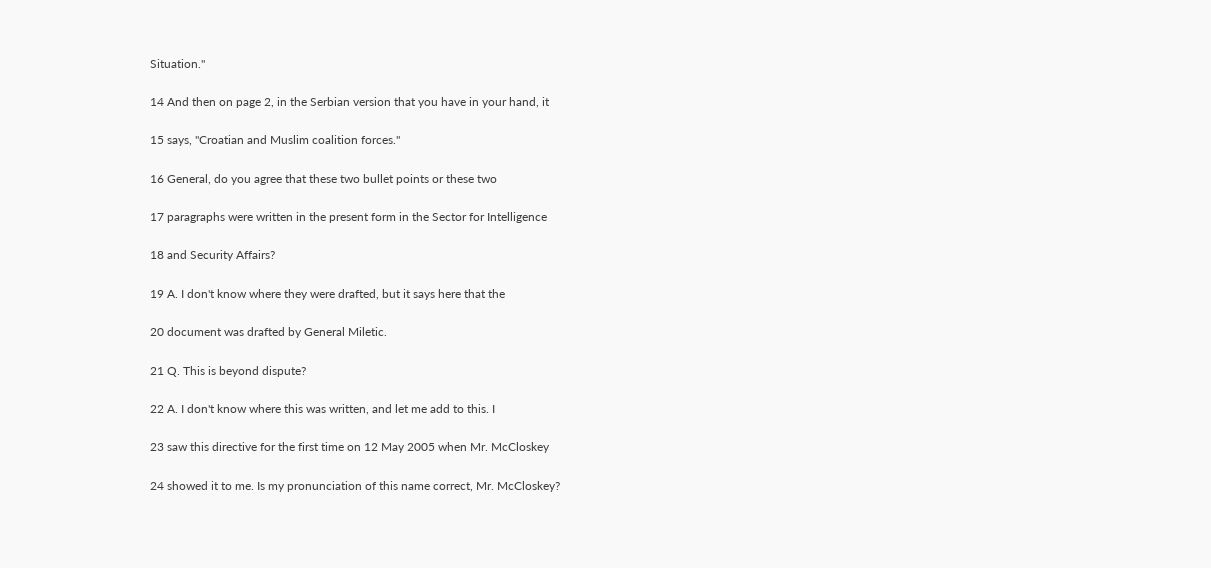Situation."

14 And then on page 2, in the Serbian version that you have in your hand, it

15 says, "Croatian and Muslim coalition forces."

16 General, do you agree that these two bullet points or these two

17 paragraphs were written in the present form in the Sector for Intelligence

18 and Security Affairs?

19 A. I don't know where they were drafted, but it says here that the

20 document was drafted by General Miletic.

21 Q. This is beyond dispute?

22 A. I don't know where this was written, and let me add to this. I

23 saw this directive for the first time on 12 May 2005 when Mr. McCloskey

24 showed it to me. Is my pronunciation of this name correct, Mr. McCloskey?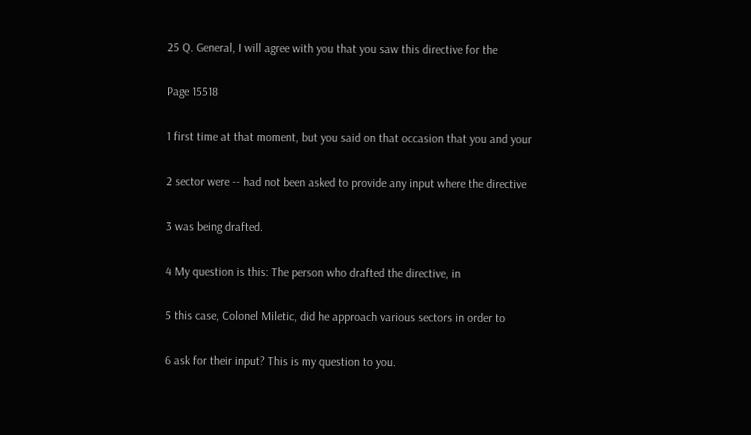25 Q. General, I will agree with you that you saw this directive for the

Page 15518

1 first time at that moment, but you said on that occasion that you and your

2 sector were -- had not been asked to provide any input where the directive

3 was being drafted.

4 My question is this: The person who drafted the directive, in

5 this case, Colonel Miletic, did he approach various sectors in order to

6 ask for their input? This is my question to you.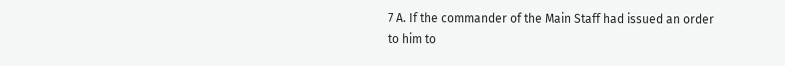7 A. If the commander of the Main Staff had issued an order to him to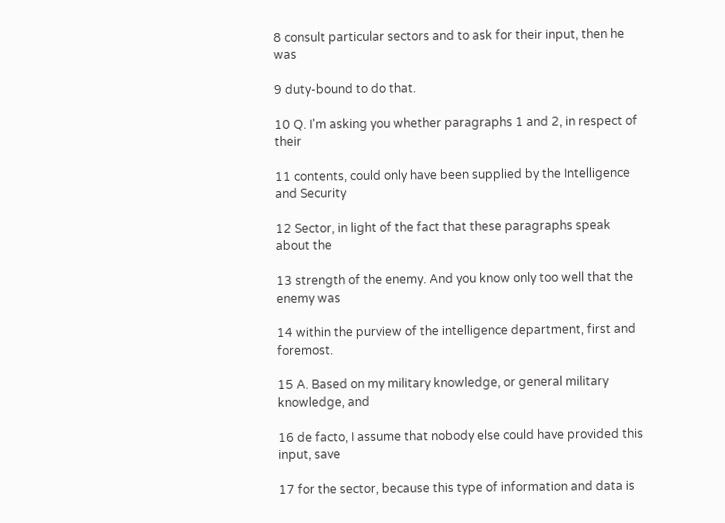8 consult particular sectors and to ask for their input, then he was

9 duty-bound to do that.

10 Q. I'm asking you whether paragraphs 1 and 2, in respect of their

11 contents, could only have been supplied by the Intelligence and Security

12 Sector, in light of the fact that these paragraphs speak about the

13 strength of the enemy. And you know only too well that the enemy was

14 within the purview of the intelligence department, first and foremost.

15 A. Based on my military knowledge, or general military knowledge, and

16 de facto, I assume that nobody else could have provided this input, save

17 for the sector, because this type of information and data is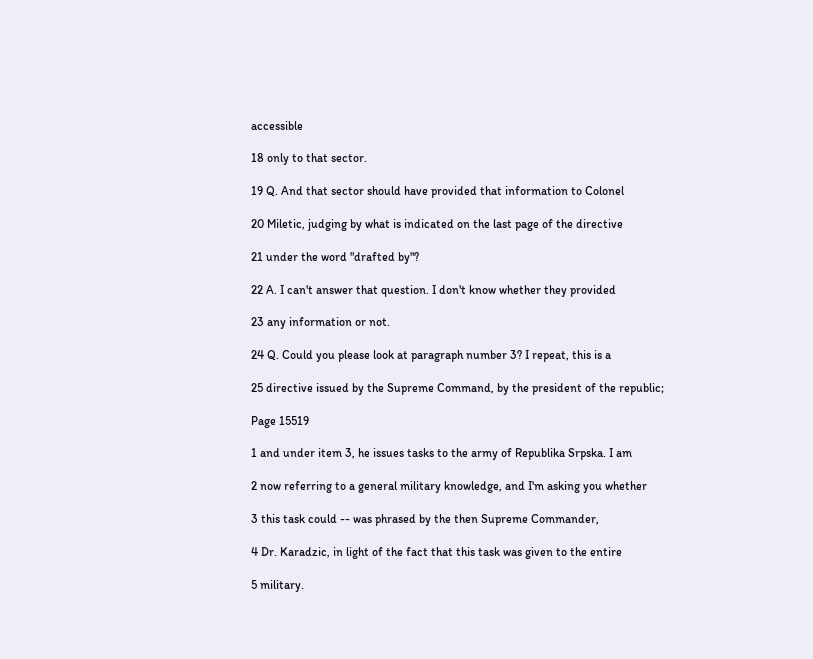accessible

18 only to that sector.

19 Q. And that sector should have provided that information to Colonel

20 Miletic, judging by what is indicated on the last page of the directive

21 under the word "drafted by"?

22 A. I can't answer that question. I don't know whether they provided

23 any information or not.

24 Q. Could you please look at paragraph number 3? I repeat, this is a

25 directive issued by the Supreme Command, by the president of the republic;

Page 15519

1 and under item 3, he issues tasks to the army of Republika Srpska. I am

2 now referring to a general military knowledge, and I'm asking you whether

3 this task could -- was phrased by the then Supreme Commander,

4 Dr. Karadzic, in light of the fact that this task was given to the entire

5 military.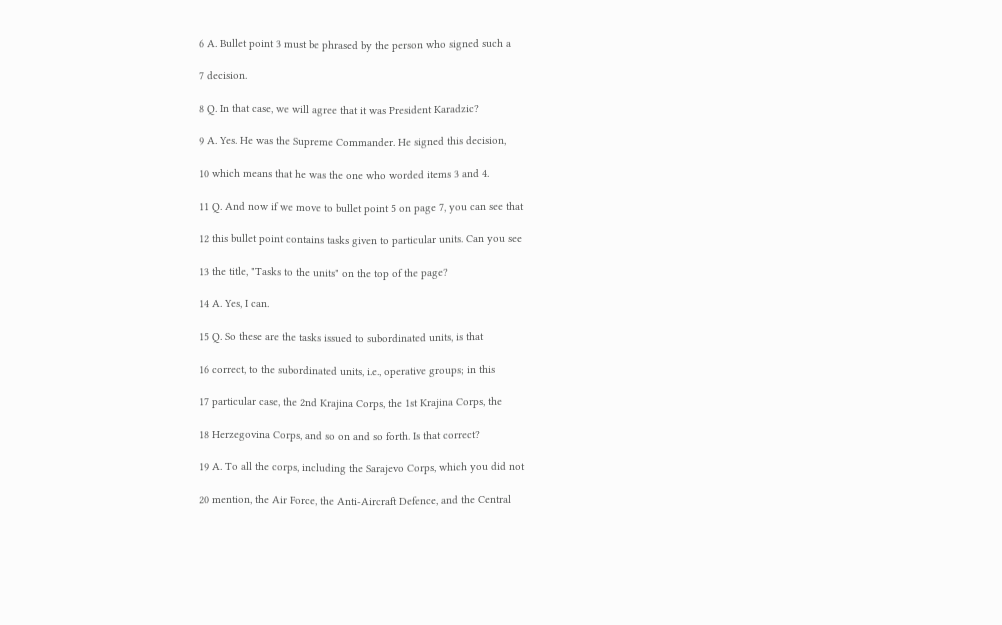6 A. Bullet point 3 must be phrased by the person who signed such a

7 decision.

8 Q. In that case, we will agree that it was President Karadzic?

9 A. Yes. He was the Supreme Commander. He signed this decision,

10 which means that he was the one who worded items 3 and 4.

11 Q. And now if we move to bullet point 5 on page 7, you can see that

12 this bullet point contains tasks given to particular units. Can you see

13 the title, "Tasks to the units" on the top of the page?

14 A. Yes, I can.

15 Q. So these are the tasks issued to subordinated units, is that

16 correct, to the subordinated units, i.e., operative groups; in this

17 particular case, the 2nd Krajina Corps, the 1st Krajina Corps, the

18 Herzegovina Corps, and so on and so forth. Is that correct?

19 A. To all the corps, including the Sarajevo Corps, which you did not

20 mention, the Air Force, the Anti-Aircraft Defence, and the Central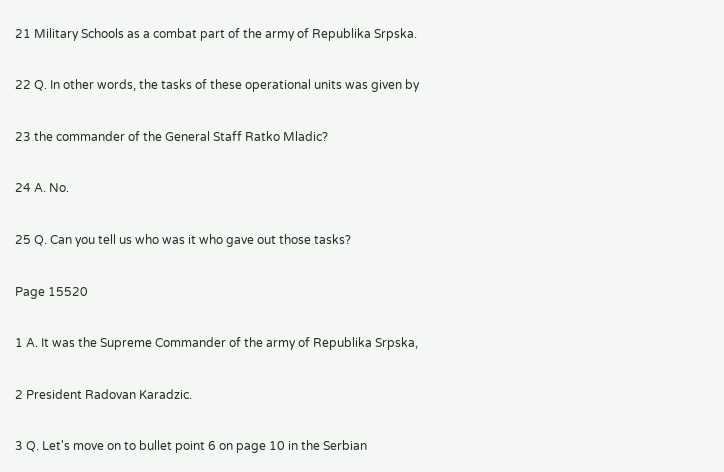21 Military Schools as a combat part of the army of Republika Srpska.

22 Q. In other words, the tasks of these operational units was given by

23 the commander of the General Staff Ratko Mladic?

24 A. No.

25 Q. Can you tell us who was it who gave out those tasks?

Page 15520

1 A. It was the Supreme Commander of the army of Republika Srpska,

2 President Radovan Karadzic.

3 Q. Let's move on to bullet point 6 on page 10 in the Serbian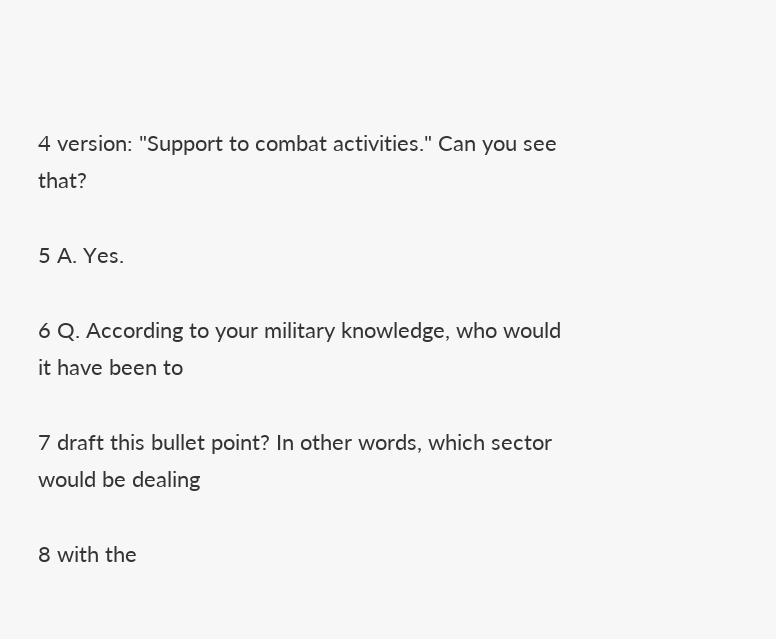4 version: "Support to combat activities." Can you see that?

5 A. Yes.

6 Q. According to your military knowledge, who would it have been to

7 draft this bullet point? In other words, which sector would be dealing

8 with the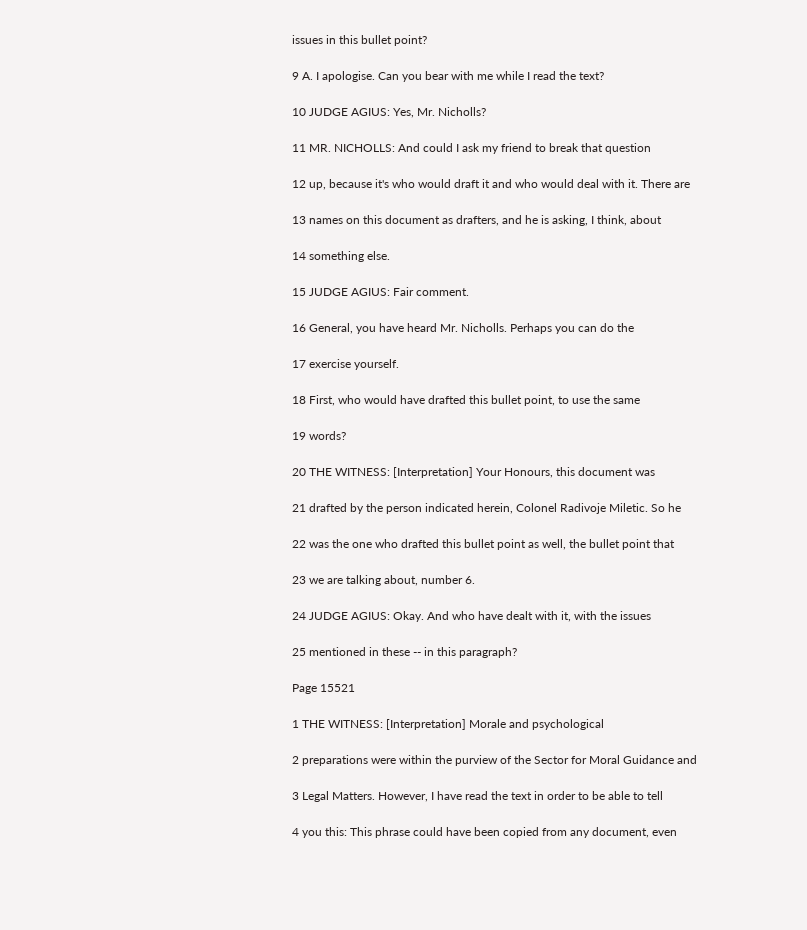issues in this bullet point?

9 A. I apologise. Can you bear with me while I read the text?

10 JUDGE AGIUS: Yes, Mr. Nicholls?

11 MR. NICHOLLS: And could I ask my friend to break that question

12 up, because it's who would draft it and who would deal with it. There are

13 names on this document as drafters, and he is asking, I think, about

14 something else.

15 JUDGE AGIUS: Fair comment.

16 General, you have heard Mr. Nicholls. Perhaps you can do the

17 exercise yourself.

18 First, who would have drafted this bullet point, to use the same

19 words?

20 THE WITNESS: [Interpretation] Your Honours, this document was

21 drafted by the person indicated herein, Colonel Radivoje Miletic. So he

22 was the one who drafted this bullet point as well, the bullet point that

23 we are talking about, number 6.

24 JUDGE AGIUS: Okay. And who have dealt with it, with the issues

25 mentioned in these -- in this paragraph?

Page 15521

1 THE WITNESS: [Interpretation] Morale and psychological

2 preparations were within the purview of the Sector for Moral Guidance and

3 Legal Matters. However, I have read the text in order to be able to tell

4 you this: This phrase could have been copied from any document, even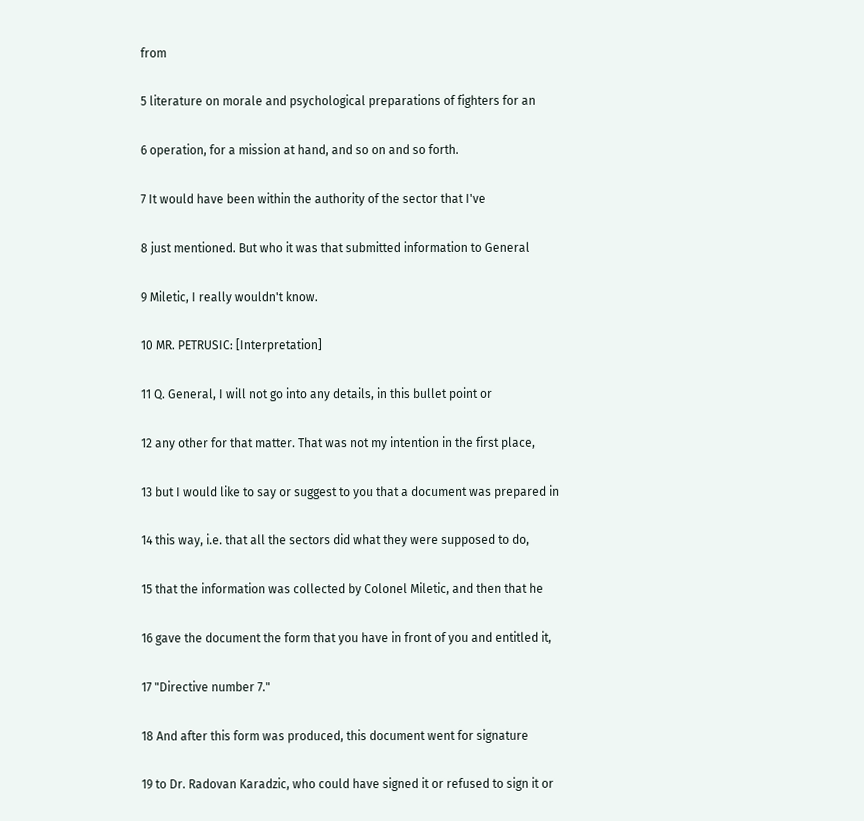from

5 literature on morale and psychological preparations of fighters for an

6 operation, for a mission at hand, and so on and so forth.

7 It would have been within the authority of the sector that I've

8 just mentioned. But who it was that submitted information to General

9 Miletic, I really wouldn't know.

10 MR. PETRUSIC: [Interpretation]

11 Q. General, I will not go into any details, in this bullet point or

12 any other for that matter. That was not my intention in the first place,

13 but I would like to say or suggest to you that a document was prepared in

14 this way, i.e. that all the sectors did what they were supposed to do,

15 that the information was collected by Colonel Miletic, and then that he

16 gave the document the form that you have in front of you and entitled it,

17 "Directive number 7."

18 And after this form was produced, this document went for signature

19 to Dr. Radovan Karadzic, who could have signed it or refused to sign it or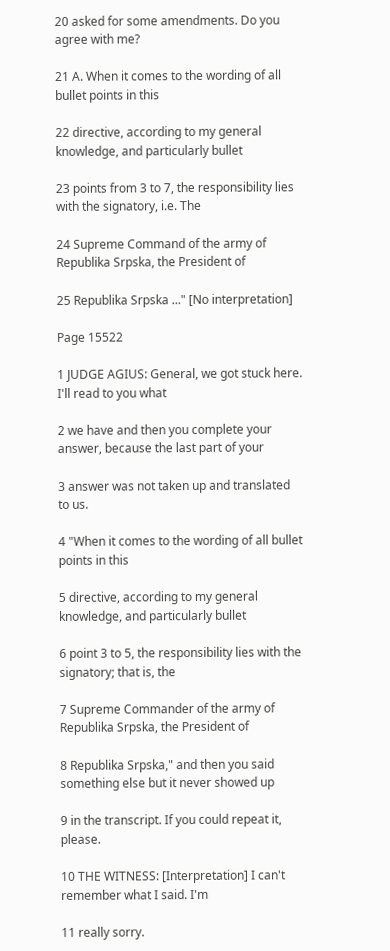20 asked for some amendments. Do you agree with me?

21 A. When it comes to the wording of all bullet points in this

22 directive, according to my general knowledge, and particularly bullet

23 points from 3 to 7, the responsibility lies with the signatory, i.e. The

24 Supreme Command of the army of Republika Srpska, the President of

25 Republika Srpska ..." [No interpretation]

Page 15522

1 JUDGE AGIUS: General, we got stuck here. I'll read to you what

2 we have and then you complete your answer, because the last part of your

3 answer was not taken up and translated to us.

4 "When it comes to the wording of all bullet points in this

5 directive, according to my general knowledge, and particularly bullet

6 point 3 to 5, the responsibility lies with the signatory; that is, the

7 Supreme Commander of the army of Republika Srpska, the President of

8 Republika Srpska," and then you said something else but it never showed up

9 in the transcript. If you could repeat it, please.

10 THE WITNESS: [Interpretation] I can't remember what I said. I'm

11 really sorry.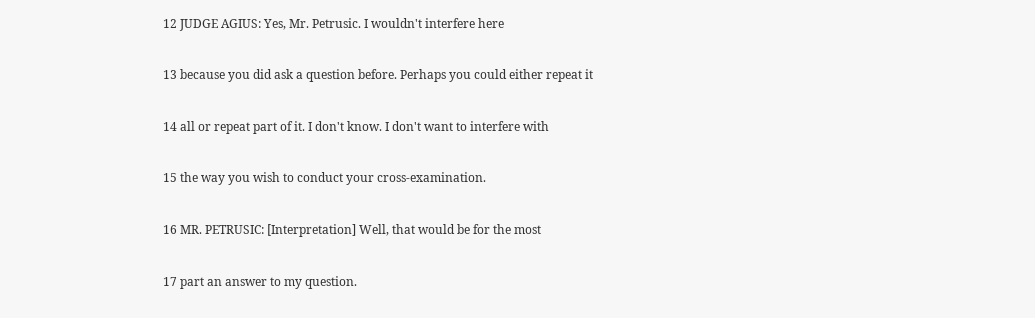12 JUDGE AGIUS: Yes, Mr. Petrusic. I wouldn't interfere here

13 because you did ask a question before. Perhaps you could either repeat it

14 all or repeat part of it. I don't know. I don't want to interfere with

15 the way you wish to conduct your cross-examination.

16 MR. PETRUSIC: [Interpretation] Well, that would be for the most

17 part an answer to my question.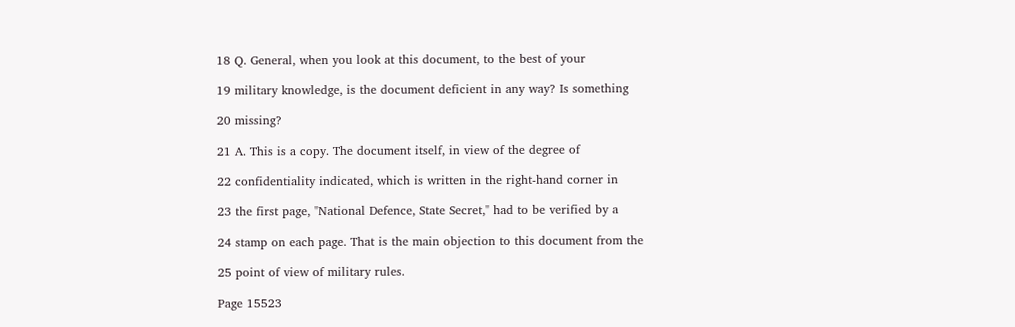18 Q. General, when you look at this document, to the best of your

19 military knowledge, is the document deficient in any way? Is something

20 missing?

21 A. This is a copy. The document itself, in view of the degree of

22 confidentiality indicated, which is written in the right-hand corner in

23 the first page, "National Defence, State Secret," had to be verified by a

24 stamp on each page. That is the main objection to this document from the

25 point of view of military rules.

Page 15523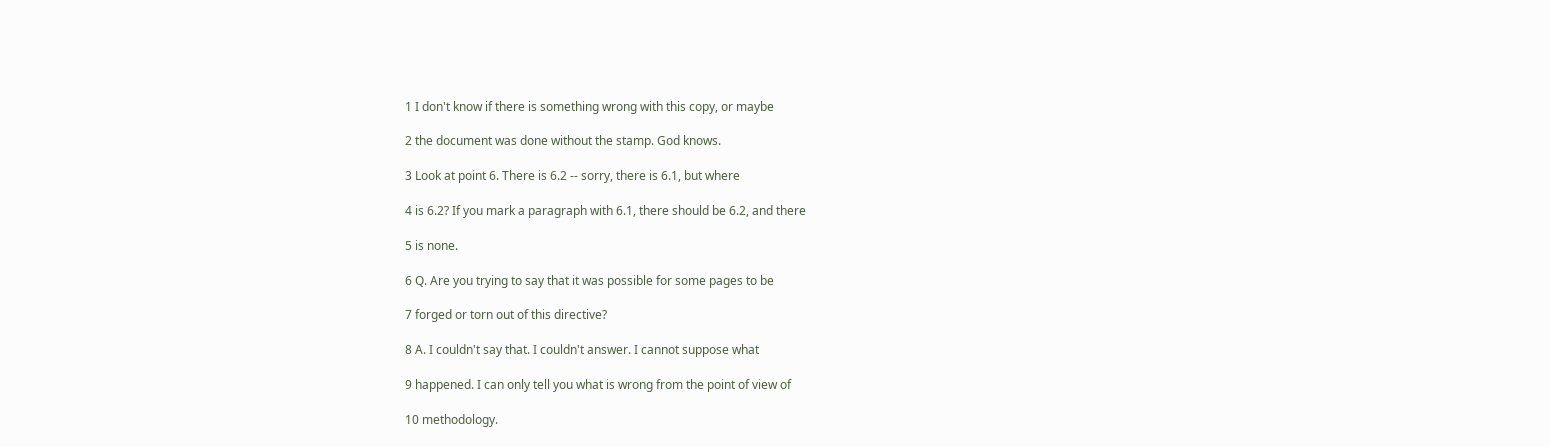1 I don't know if there is something wrong with this copy, or maybe

2 the document was done without the stamp. God knows.

3 Look at point 6. There is 6.2 -- sorry, there is 6.1, but where

4 is 6.2? If you mark a paragraph with 6.1, there should be 6.2, and there

5 is none.

6 Q. Are you trying to say that it was possible for some pages to be

7 forged or torn out of this directive?

8 A. I couldn't say that. I couldn't answer. I cannot suppose what

9 happened. I can only tell you what is wrong from the point of view of

10 methodology.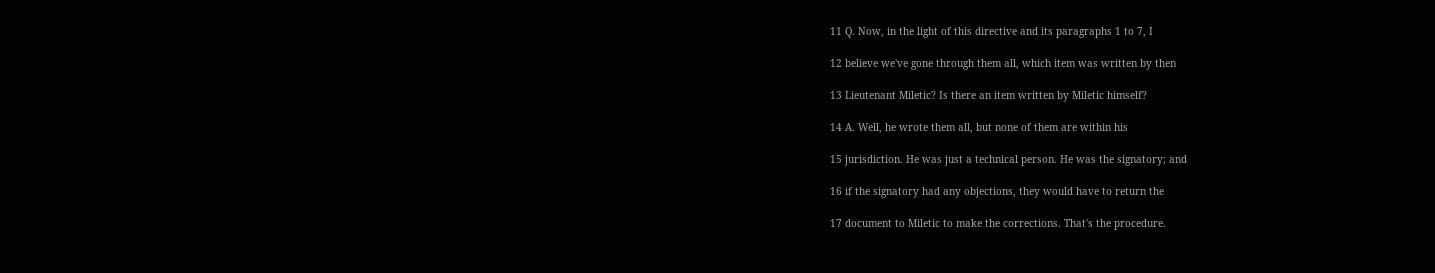11 Q. Now, in the light of this directive and its paragraphs 1 to 7, I

12 believe we've gone through them all, which item was written by then

13 Lieutenant Miletic? Is there an item written by Miletic himself?

14 A. Well, he wrote them all, but none of them are within his

15 jurisdiction. He was just a technical person. He was the signatory; and

16 if the signatory had any objections, they would have to return the

17 document to Miletic to make the corrections. That's the procedure.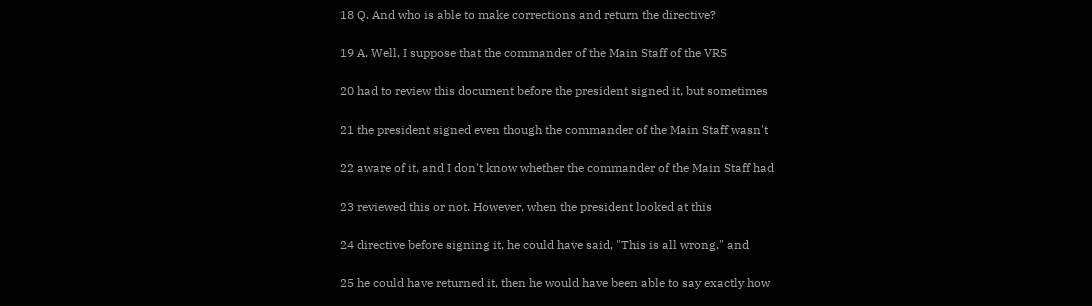18 Q. And who is able to make corrections and return the directive?

19 A. Well, I suppose that the commander of the Main Staff of the VRS

20 had to review this document before the president signed it, but sometimes

21 the president signed even though the commander of the Main Staff wasn't

22 aware of it, and I don't know whether the commander of the Main Staff had

23 reviewed this or not. However, when the president looked at this

24 directive before signing it, he could have said, "This is all wrong," and

25 he could have returned it, then he would have been able to say exactly how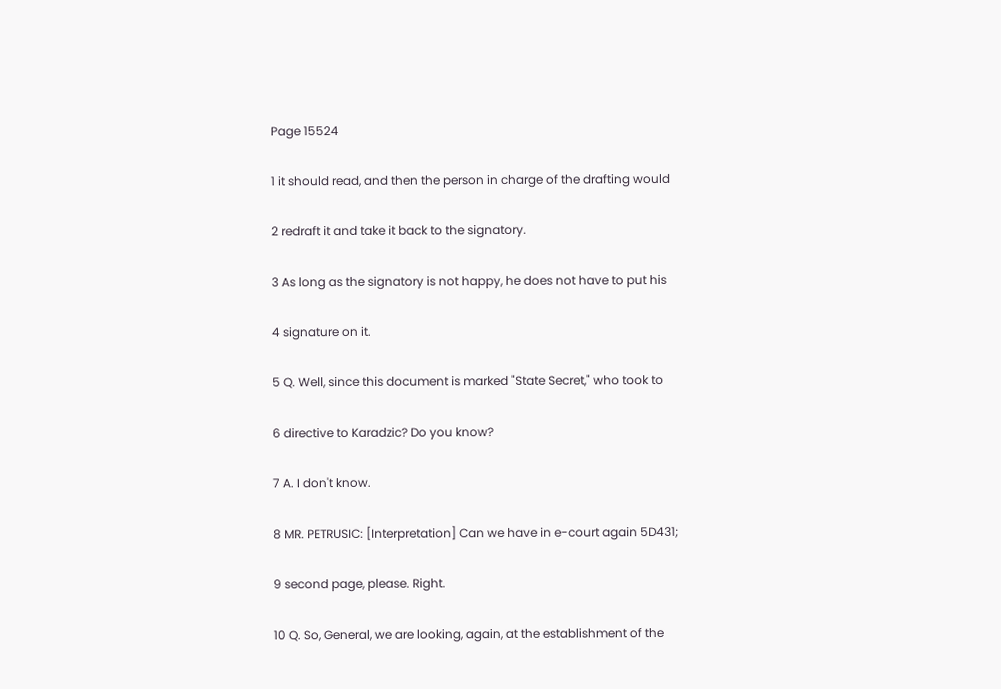Page 15524

1 it should read, and then the person in charge of the drafting would

2 redraft it and take it back to the signatory.

3 As long as the signatory is not happy, he does not have to put his

4 signature on it.

5 Q. Well, since this document is marked "State Secret," who took to

6 directive to Karadzic? Do you know?

7 A. I don't know.

8 MR. PETRUSIC: [Interpretation] Can we have in e-court again 5D431;

9 second page, please. Right.

10 Q. So, General, we are looking, again, at the establishment of the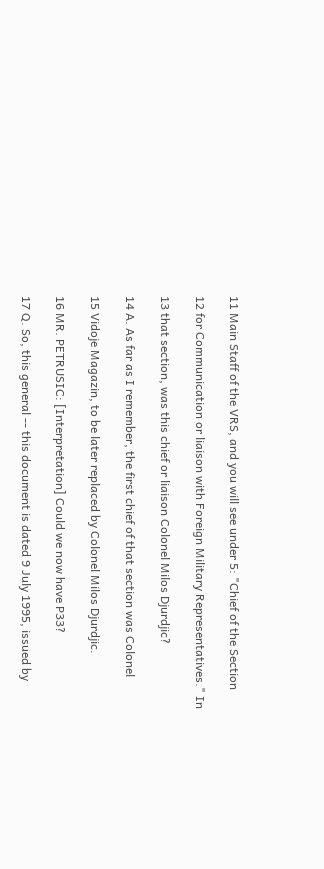11 Main Staff of the VRS, and you will see under 5: "Chief of the Section

12 for Communication or liaison with Foreign Military Representatives." In

13 that section, was this chief or liaison Colonel Milos Djurdjic?

14 A. As far as I remember, the first chief of that section was Colonel

15 Vidoje Magazin, to be later replaced by Colonel Milos Djurdjic.

16 MR. PETRUSIC: [Interpretation] Could we now have P33?

17 Q. So, this general -- this document is dated 9 July 1995, issued by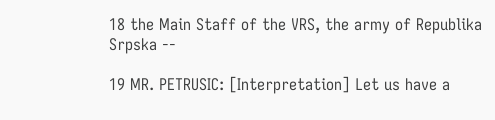18 the Main Staff of the VRS, the army of Republika Srpska --

19 MR. PETRUSIC: [Interpretation] Let us have a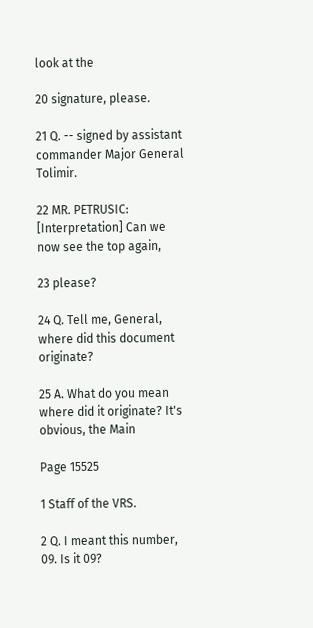look at the

20 signature, please.

21 Q. -- signed by assistant commander Major General Tolimir.

22 MR. PETRUSIC: [Interpretation] Can we now see the top again,

23 please?

24 Q. Tell me, General, where did this document originate?

25 A. What do you mean where did it originate? It's obvious, the Main

Page 15525

1 Staff of the VRS.

2 Q. I meant this number, 09. Is it 09?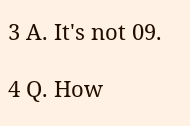3 A. It's not 09.

4 Q. How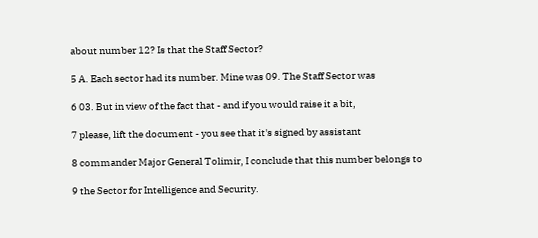about number 12? Is that the Staff Sector?

5 A. Each sector had its number. Mine was 09. The Staff Sector was

6 03. But in view of the fact that - and if you would raise it a bit,

7 please, lift the document - you see that it's signed by assistant

8 commander Major General Tolimir, I conclude that this number belongs to

9 the Sector for Intelligence and Security.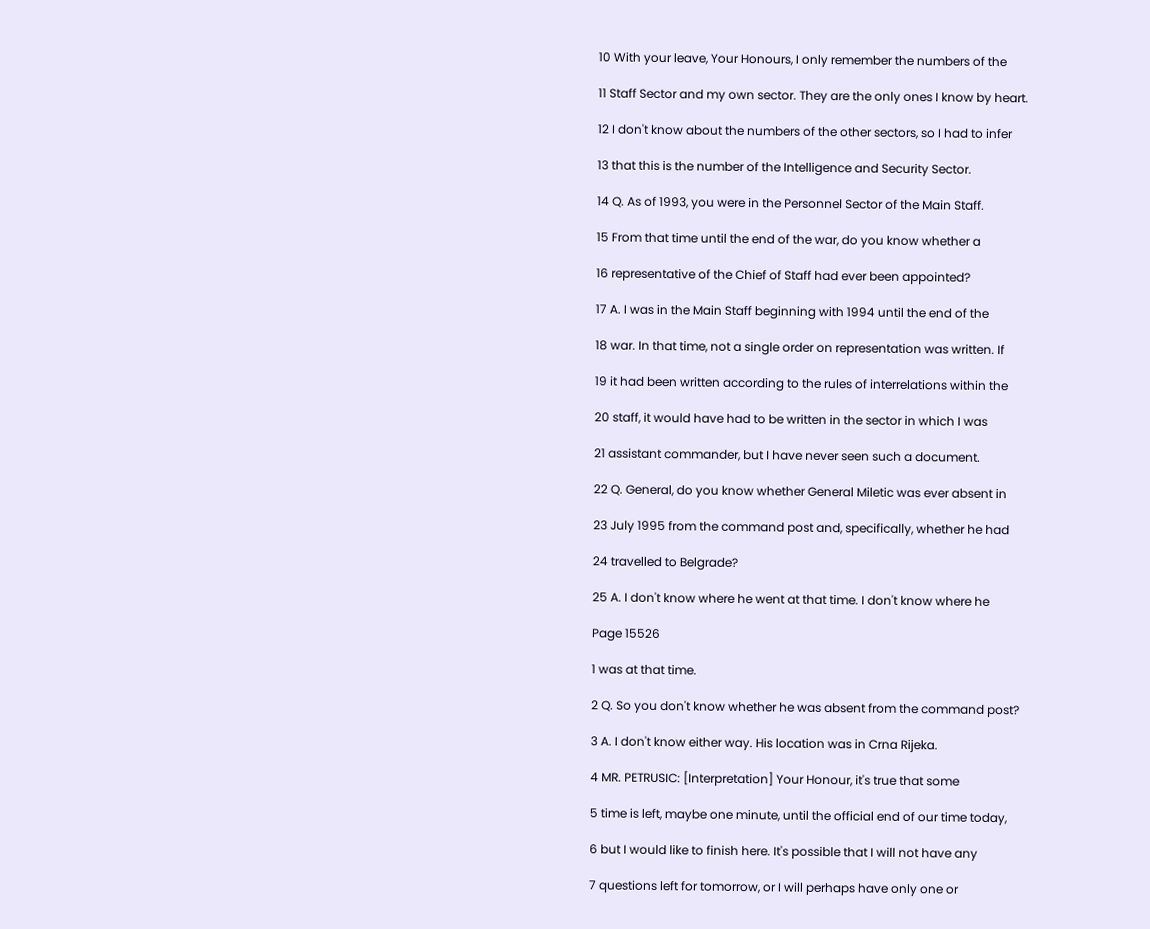10 With your leave, Your Honours, I only remember the numbers of the

11 Staff Sector and my own sector. They are the only ones I know by heart.

12 I don't know about the numbers of the other sectors, so I had to infer

13 that this is the number of the Intelligence and Security Sector.

14 Q. As of 1993, you were in the Personnel Sector of the Main Staff.

15 From that time until the end of the war, do you know whether a

16 representative of the Chief of Staff had ever been appointed?

17 A. I was in the Main Staff beginning with 1994 until the end of the

18 war. In that time, not a single order on representation was written. If

19 it had been written according to the rules of interrelations within the

20 staff, it would have had to be written in the sector in which I was

21 assistant commander, but I have never seen such a document.

22 Q. General, do you know whether General Miletic was ever absent in

23 July 1995 from the command post and, specifically, whether he had

24 travelled to Belgrade?

25 A. I don't know where he went at that time. I don't know where he

Page 15526

1 was at that time.

2 Q. So you don't know whether he was absent from the command post?

3 A. I don't know either way. His location was in Crna Rijeka.

4 MR. PETRUSIC: [Interpretation] Your Honour, it's true that some

5 time is left, maybe one minute, until the official end of our time today,

6 but I would like to finish here. It's possible that I will not have any

7 questions left for tomorrow, or I will perhaps have only one or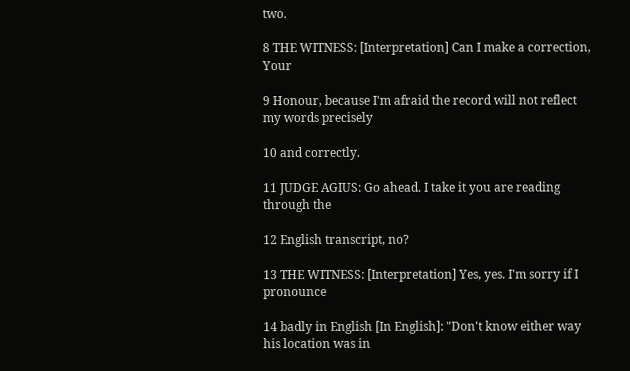two.

8 THE WITNESS: [Interpretation] Can I make a correction, Your

9 Honour, because I'm afraid the record will not reflect my words precisely

10 and correctly.

11 JUDGE AGIUS: Go ahead. I take it you are reading through the

12 English transcript, no?

13 THE WITNESS: [Interpretation] Yes, yes. I'm sorry if I pronounce

14 badly in English [In English]: "Don't know either way his location was in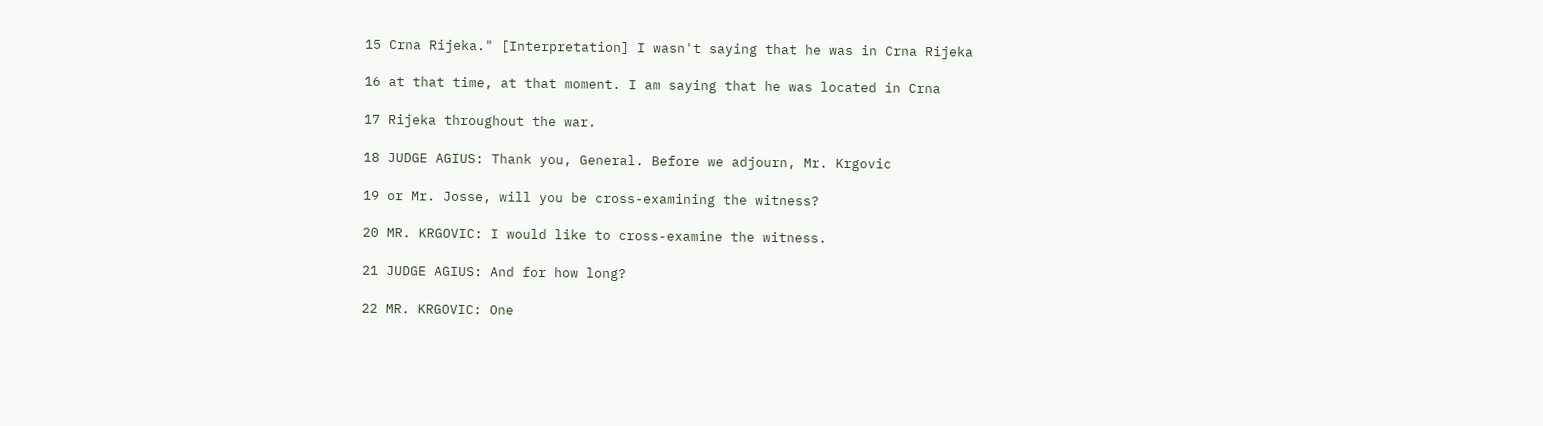15 Crna Rijeka." [Interpretation] I wasn't saying that he was in Crna Rijeka

16 at that time, at that moment. I am saying that he was located in Crna

17 Rijeka throughout the war.

18 JUDGE AGIUS: Thank you, General. Before we adjourn, Mr. Krgovic

19 or Mr. Josse, will you be cross-examining the witness?

20 MR. KRGOVIC: I would like to cross-examine the witness.

21 JUDGE AGIUS: And for how long?

22 MR. KRGOVIC: One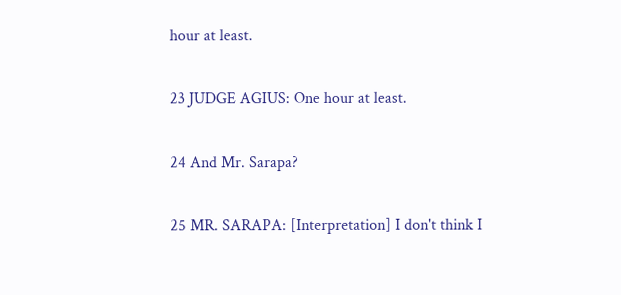hour at least.

23 JUDGE AGIUS: One hour at least.

24 And Mr. Sarapa?

25 MR. SARAPA: [Interpretation] I don't think I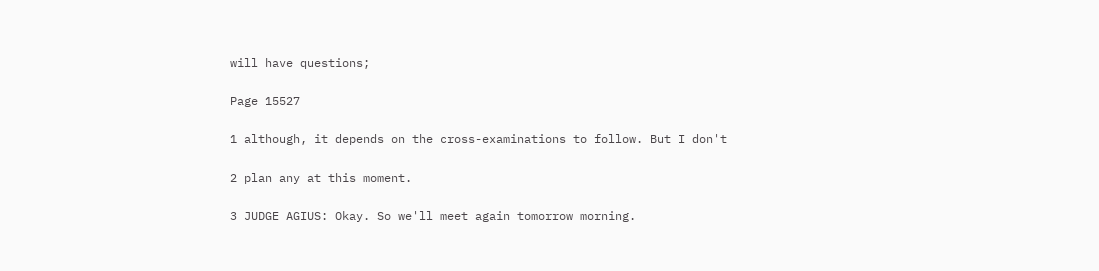will have questions;

Page 15527

1 although, it depends on the cross-examinations to follow. But I don't

2 plan any at this moment.

3 JUDGE AGIUS: Okay. So we'll meet again tomorrow morning.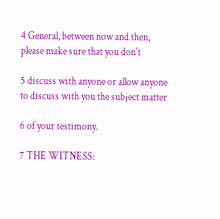4 General, between now and then, please make sure that you don't

5 discuss with anyone or allow anyone to discuss with you the subject matter

6 of your testimony.

7 THE WITNESS: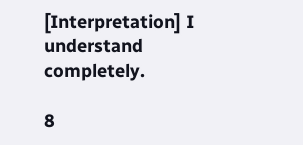[Interpretation] I understand completely.

8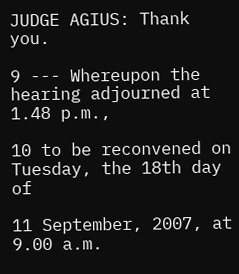JUDGE AGIUS: Thank you.

9 --- Whereupon the hearing adjourned at 1.48 p.m.,

10 to be reconvened on Tuesday, the 18th day of

11 September, 2007, at 9.00 a.m.